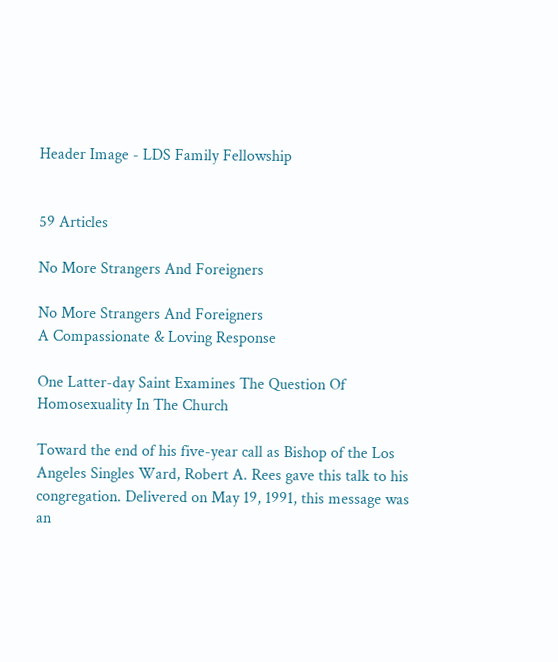Header Image - LDS Family Fellowship


59 Articles

No More Strangers And Foreigners

No More Strangers And Foreigners
A Compassionate & Loving Response

One Latter-day Saint Examines The Question Of Homosexuality In The Church

Toward the end of his five-year call as Bishop of the Los Angeles Singles Ward, Robert A. Rees gave this talk to his congregation. Delivered on May 19, 1991, this message was an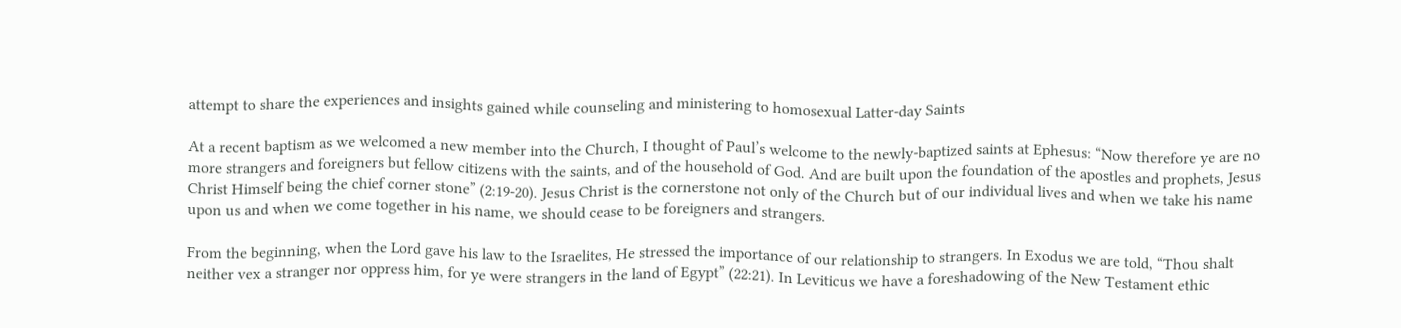attempt to share the experiences and insights gained while counseling and ministering to homosexual Latter-day Saints

At a recent baptism as we welcomed a new member into the Church, I thought of Paul’s welcome to the newly-baptized saints at Ephesus: “Now therefore ye are no more strangers and foreigners but fellow citizens with the saints, and of the household of God. And are built upon the foundation of the apostles and prophets, Jesus Christ Himself being the chief corner stone” (2:19-20). Jesus Christ is the cornerstone not only of the Church but of our individual lives and when we take his name upon us and when we come together in his name, we should cease to be foreigners and strangers.

From the beginning, when the Lord gave his law to the Israelites, He stressed the importance of our relationship to strangers. In Exodus we are told, “Thou shalt neither vex a stranger nor oppress him, for ye were strangers in the land of Egypt” (22:21). In Leviticus we have a foreshadowing of the New Testament ethic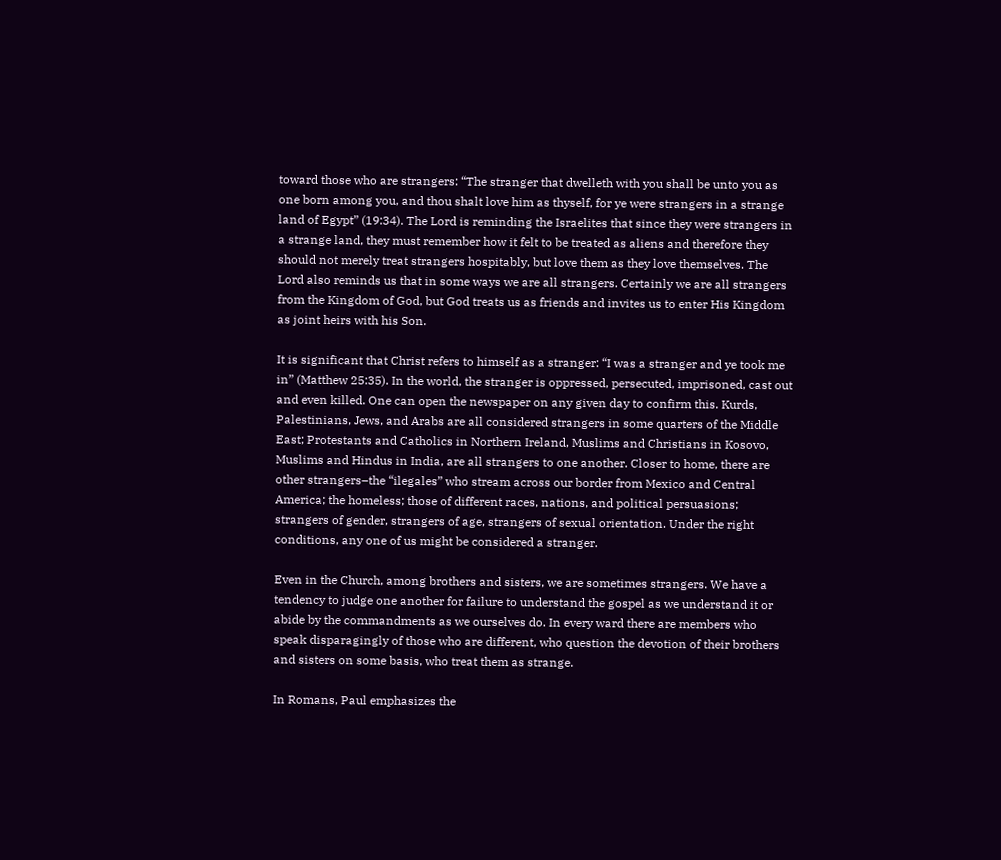toward those who are strangers: “The stranger that dwelleth with you shall be unto you as one born among you, and thou shalt love him as thyself, for ye were strangers in a strange land of Egypt” (19:34). The Lord is reminding the Israelites that since they were strangers in a strange land, they must remember how it felt to be treated as aliens and therefore they should not merely treat strangers hospitably, but love them as they love themselves. The Lord also reminds us that in some ways we are all strangers. Certainly we are all strangers from the Kingdom of God, but God treats us as friends and invites us to enter His Kingdom as joint heirs with his Son.

It is significant that Christ refers to himself as a stranger: “I was a stranger and ye took me in” (Matthew 25:35). In the world, the stranger is oppressed, persecuted, imprisoned, cast out and even killed. One can open the newspaper on any given day to confirm this. Kurds, Palestinians, Jews, and Arabs are all considered strangers in some quarters of the Middle East; Protestants and Catholics in Northern Ireland, Muslims and Christians in Kosovo, Muslims and Hindus in India, are all strangers to one another. Closer to home, there are other strangers–the “ilegales” who stream across our border from Mexico and Central America; the homeless; those of different races, nations, and political persuasions; strangers of gender, strangers of age, strangers of sexual orientation. Under the right conditions, any one of us might be considered a stranger.

Even in the Church, among brothers and sisters, we are sometimes strangers. We have a tendency to judge one another for failure to understand the gospel as we understand it or abide by the commandments as we ourselves do. In every ward there are members who speak disparagingly of those who are different, who question the devotion of their brothers and sisters on some basis, who treat them as strange.

In Romans, Paul emphasizes the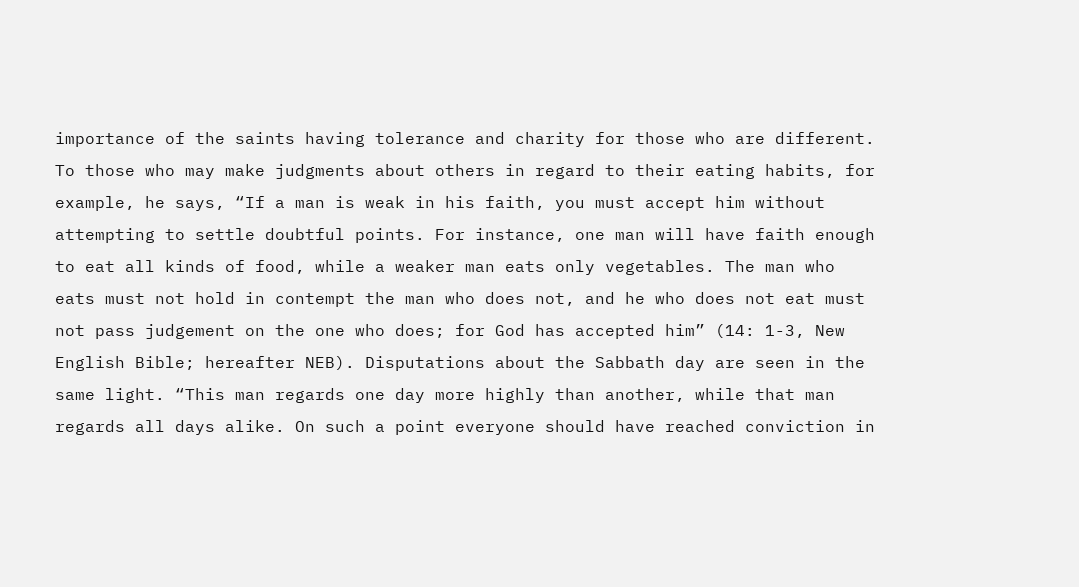importance of the saints having tolerance and charity for those who are different. To those who may make judgments about others in regard to their eating habits, for example, he says, “If a man is weak in his faith, you must accept him without attempting to settle doubtful points. For instance, one man will have faith enough to eat all kinds of food, while a weaker man eats only vegetables. The man who eats must not hold in contempt the man who does not, and he who does not eat must not pass judgement on the one who does; for God has accepted him” (14: 1-3, New English Bible; hereafter NEB). Disputations about the Sabbath day are seen in the same light. “This man regards one day more highly than another, while that man regards all days alike. On such a point everyone should have reached conviction in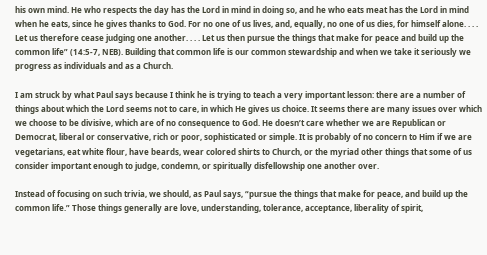his own mind. He who respects the day has the Lord in mind in doing so, and he who eats meat has the Lord in mind when he eats, since he gives thanks to God. For no one of us lives, and, equally, no one of us dies, for himself alone. . . . Let us therefore cease judging one another. . . . Let us then pursue the things that make for peace and build up the common life” (14:5-7, NEB). Building that common life is our common stewardship and when we take it seriously we progress as individuals and as a Church.

I am struck by what Paul says because I think he is trying to teach a very important lesson: there are a number of things about which the Lord seems not to care, in which He gives us choice. It seems there are many issues over which we choose to be divisive, which are of no consequence to God. He doesn’t care whether we are Republican or Democrat, liberal or conservative, rich or poor, sophisticated or simple. It is probably of no concern to Him if we are vegetarians, eat white flour, have beards, wear colored shirts to Church, or the myriad other things that some of us consider important enough to judge, condemn, or spiritually disfellowship one another over.

Instead of focusing on such trivia, we should, as Paul says, “pursue the things that make for peace, and build up the common life.” Those things generally are love, understanding, tolerance, acceptance, liberality of spirit,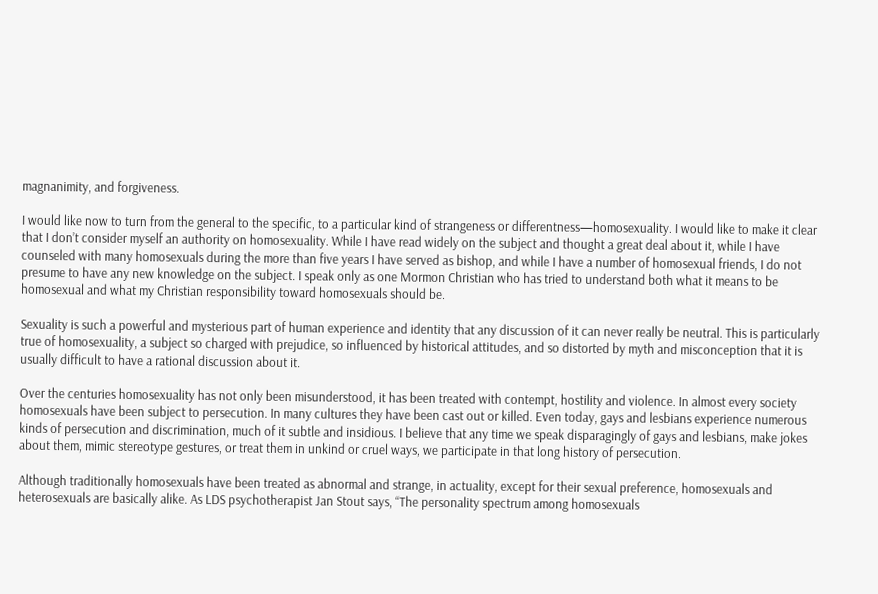magnanimity, and forgiveness.

I would like now to turn from the general to the specific, to a particular kind of strangeness or differentness—homosexuality. I would like to make it clear that I don’t consider myself an authority on homosexuality. While I have read widely on the subject and thought a great deal about it, while I have counseled with many homosexuals during the more than five years I have served as bishop, and while I have a number of homosexual friends, I do not presume to have any new knowledge on the subject. I speak only as one Mormon Christian who has tried to understand both what it means to be homosexual and what my Christian responsibility toward homosexuals should be.

Sexuality is such a powerful and mysterious part of human experience and identity that any discussion of it can never really be neutral. This is particularly true of homosexuality, a subject so charged with prejudice, so influenced by historical attitudes, and so distorted by myth and misconception that it is usually difficult to have a rational discussion about it.

Over the centuries homosexuality has not only been misunderstood, it has been treated with contempt, hostility and violence. In almost every society homosexuals have been subject to persecution. In many cultures they have been cast out or killed. Even today, gays and lesbians experience numerous kinds of persecution and discrimination, much of it subtle and insidious. I believe that any time we speak disparagingly of gays and lesbians, make jokes about them, mimic stereotype gestures, or treat them in unkind or cruel ways, we participate in that long history of persecution.

Although traditionally homosexuals have been treated as abnormal and strange, in actuality, except for their sexual preference, homosexuals and heterosexuals are basically alike. As LDS psychotherapist Jan Stout says, “The personality spectrum among homosexuals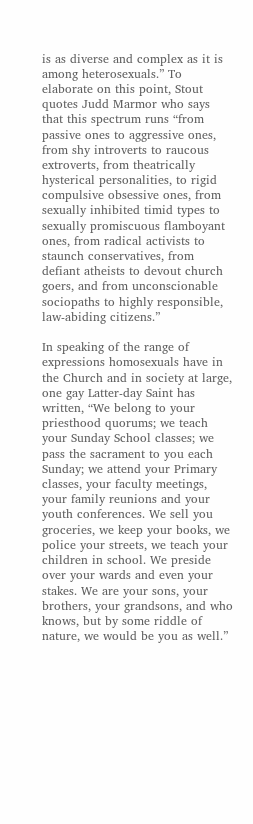is as diverse and complex as it is among heterosexuals.” To elaborate on this point, Stout quotes Judd Marmor who says that this spectrum runs “from passive ones to aggressive ones, from shy introverts to raucous extroverts, from theatrically hysterical personalities, to rigid compulsive obsessive ones, from sexually inhibited timid types to sexually promiscuous flamboyant ones, from radical activists to staunch conservatives, from defiant atheists to devout church goers, and from unconscionable sociopaths to highly responsible, law-abiding citizens.”

In speaking of the range of expressions homosexuals have in the Church and in society at large, one gay Latter-day Saint has written, “We belong to your priesthood quorums; we teach your Sunday School classes; we pass the sacrament to you each Sunday; we attend your Primary classes, your faculty meetings, your family reunions and your youth conferences. We sell you groceries, we keep your books, we police your streets, we teach your children in school. We preside over your wards and even your stakes. We are your sons, your brothers, your grandsons, and who knows, but by some riddle of nature, we would be you as well.”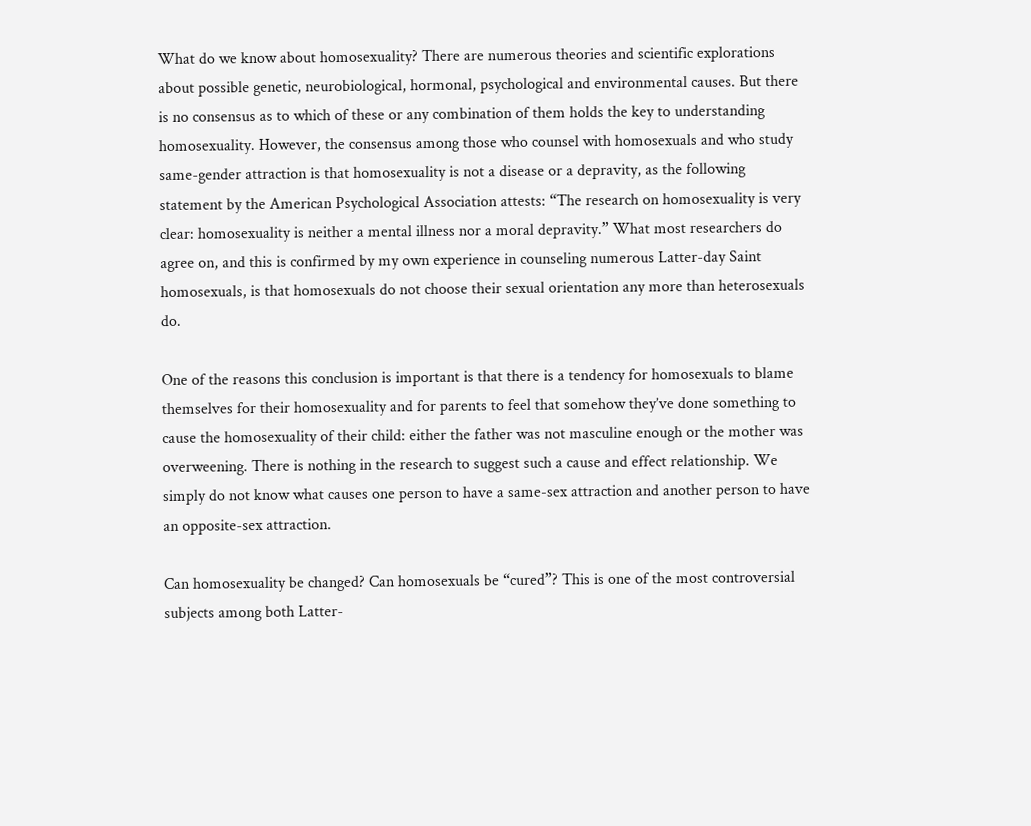What do we know about homosexuality? There are numerous theories and scientific explorations about possible genetic, neurobiological, hormonal, psychological and environmental causes. But there is no consensus as to which of these or any combination of them holds the key to understanding homosexuality. However, the consensus among those who counsel with homosexuals and who study same-gender attraction is that homosexuality is not a disease or a depravity, as the following statement by the American Psychological Association attests: “The research on homosexuality is very clear: homosexuality is neither a mental illness nor a moral depravity.” What most researchers do agree on, and this is confirmed by my own experience in counseling numerous Latter-day Saint homosexuals, is that homosexuals do not choose their sexual orientation any more than heterosexuals do.

One of the reasons this conclusion is important is that there is a tendency for homosexuals to blame themselves for their homosexuality and for parents to feel that somehow they’ve done something to cause the homosexuality of their child: either the father was not masculine enough or the mother was overweening. There is nothing in the research to suggest such a cause and effect relationship. We simply do not know what causes one person to have a same-sex attraction and another person to have an opposite-sex attraction.

Can homosexuality be changed? Can homosexuals be “cured”? This is one of the most controversial subjects among both Latter-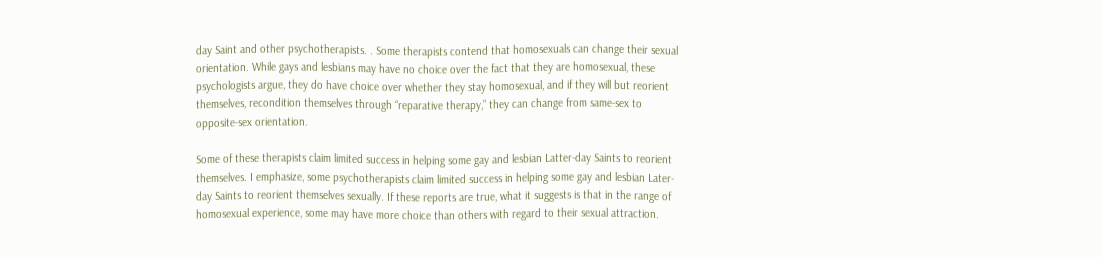day Saint and other psychotherapists. . Some therapists contend that homosexuals can change their sexual orientation. While gays and lesbians may have no choice over the fact that they are homosexual, these psychologists argue, they do have choice over whether they stay homosexual, and if they will but reorient themselves, recondition themselves through “reparative therapy,” they can change from same-sex to opposite-sex orientation.

Some of these therapists claim limited success in helping some gay and lesbian Latter-day Saints to reorient themselves. I emphasize, some psychotherapists claim limited success in helping some gay and lesbian Later-day Saints to reorient themselves sexually. If these reports are true, what it suggests is that in the range of homosexual experience, some may have more choice than others with regard to their sexual attraction.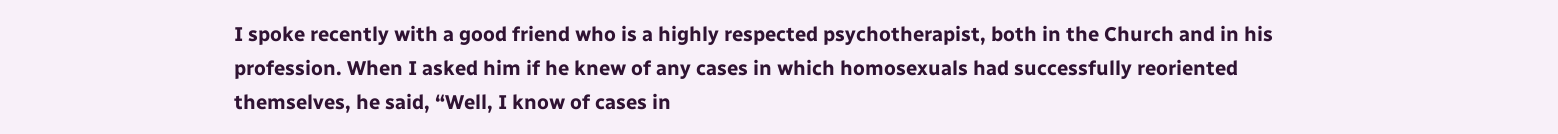I spoke recently with a good friend who is a highly respected psychotherapist, both in the Church and in his profession. When I asked him if he knew of any cases in which homosexuals had successfully reoriented themselves, he said, “Well, I know of cases in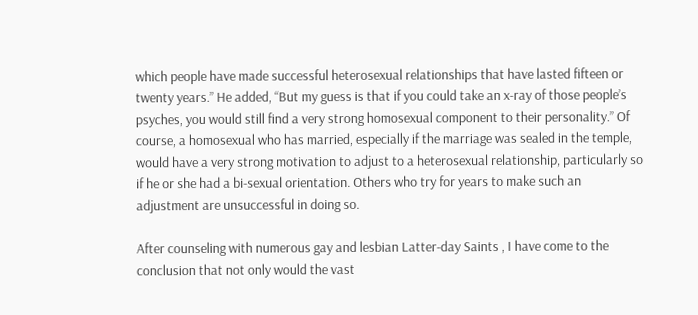which people have made successful heterosexual relationships that have lasted fifteen or twenty years.” He added, “But my guess is that if you could take an x-ray of those people’s psyches, you would still find a very strong homosexual component to their personality.” Of course, a homosexual who has married, especially if the marriage was sealed in the temple, would have a very strong motivation to adjust to a heterosexual relationship, particularly so if he or she had a bi-sexual orientation. Others who try for years to make such an adjustment are unsuccessful in doing so.

After counseling with numerous gay and lesbian Latter-day Saints , I have come to the conclusion that not only would the vast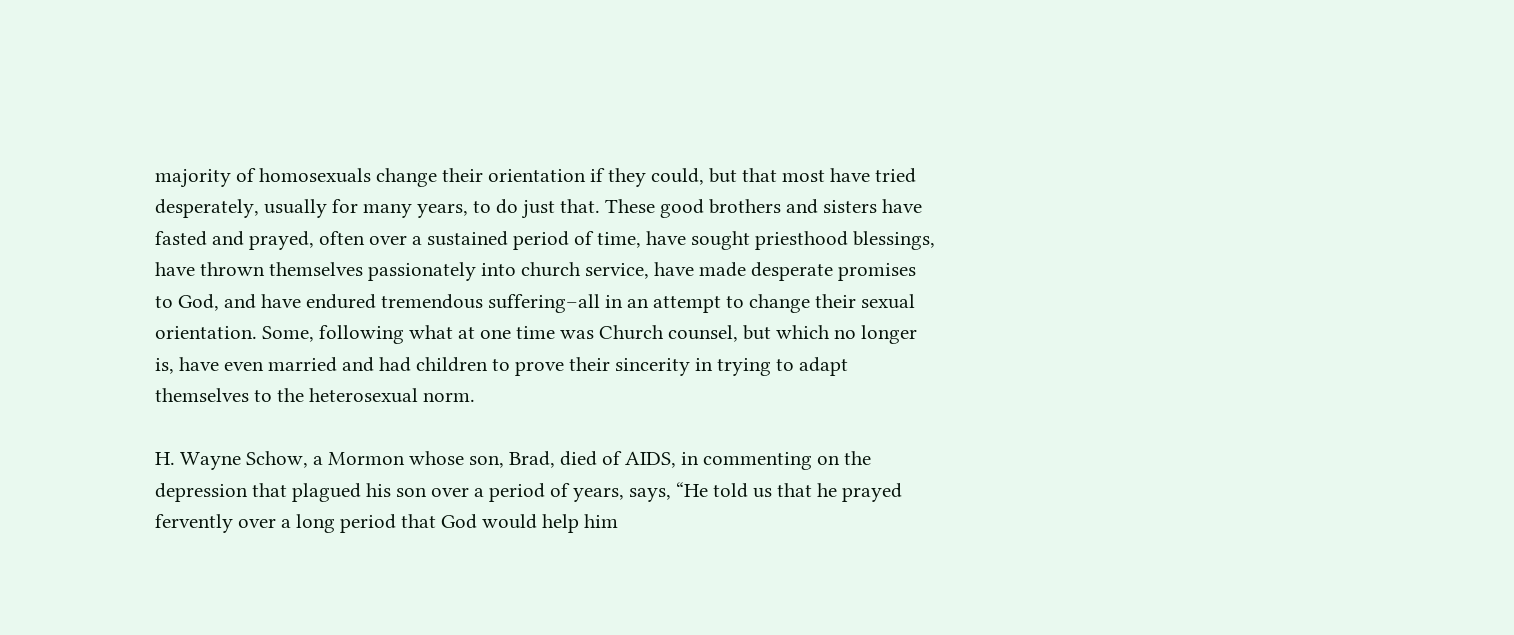majority of homosexuals change their orientation if they could, but that most have tried desperately, usually for many years, to do just that. These good brothers and sisters have fasted and prayed, often over a sustained period of time, have sought priesthood blessings, have thrown themselves passionately into church service, have made desperate promises to God, and have endured tremendous suffering–all in an attempt to change their sexual orientation. Some, following what at one time was Church counsel, but which no longer is, have even married and had children to prove their sincerity in trying to adapt themselves to the heterosexual norm.

H. Wayne Schow, a Mormon whose son, Brad, died of AIDS, in commenting on the depression that plagued his son over a period of years, says, “He told us that he prayed fervently over a long period that God would help him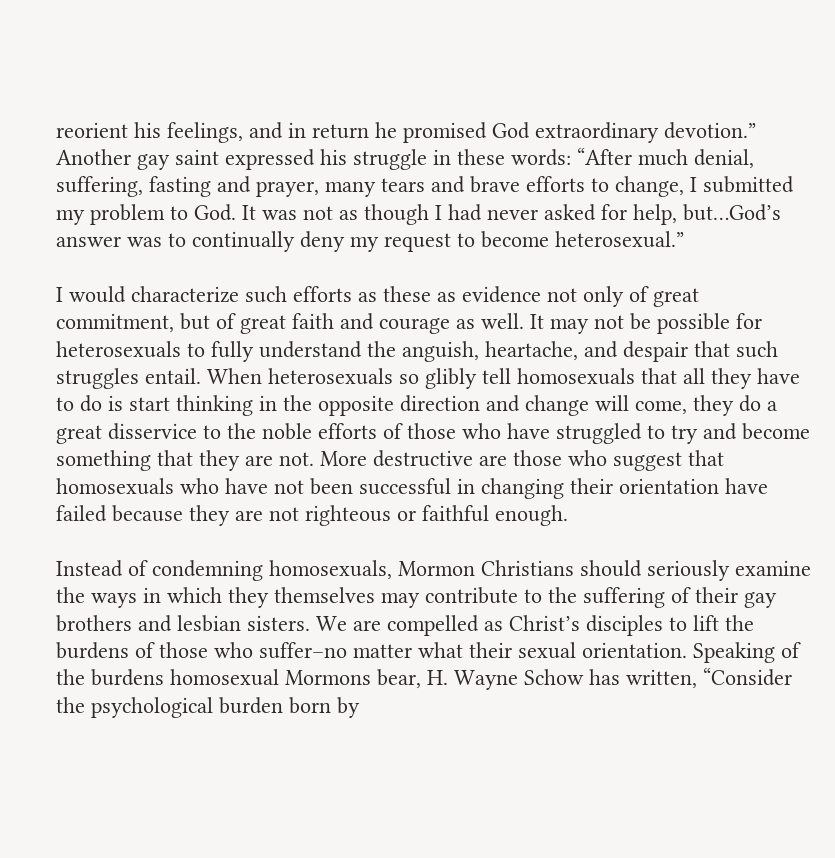reorient his feelings, and in return he promised God extraordinary devotion.” Another gay saint expressed his struggle in these words: “After much denial, suffering, fasting and prayer, many tears and brave efforts to change, I submitted my problem to God. It was not as though I had never asked for help, but…God’s answer was to continually deny my request to become heterosexual.”

I would characterize such efforts as these as evidence not only of great commitment, but of great faith and courage as well. It may not be possible for heterosexuals to fully understand the anguish, heartache, and despair that such struggles entail. When heterosexuals so glibly tell homosexuals that all they have to do is start thinking in the opposite direction and change will come, they do a great disservice to the noble efforts of those who have struggled to try and become something that they are not. More destructive are those who suggest that homosexuals who have not been successful in changing their orientation have failed because they are not righteous or faithful enough.

Instead of condemning homosexuals, Mormon Christians should seriously examine the ways in which they themselves may contribute to the suffering of their gay brothers and lesbian sisters. We are compelled as Christ’s disciples to lift the burdens of those who suffer–no matter what their sexual orientation. Speaking of the burdens homosexual Mormons bear, H. Wayne Schow has written, “Consider the psychological burden born by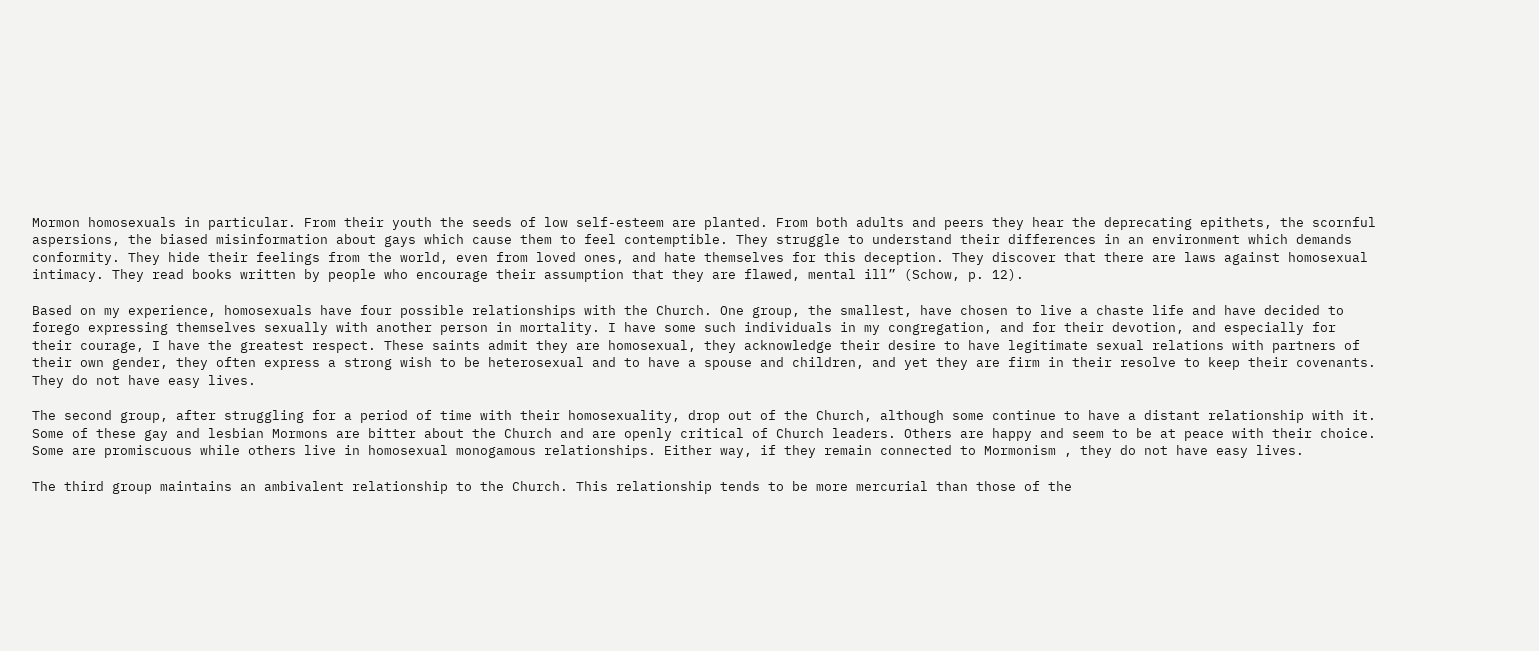Mormon homosexuals in particular. From their youth the seeds of low self-esteem are planted. From both adults and peers they hear the deprecating epithets, the scornful aspersions, the biased misinformation about gays which cause them to feel contemptible. They struggle to understand their differences in an environment which demands conformity. They hide their feelings from the world, even from loved ones, and hate themselves for this deception. They discover that there are laws against homosexual intimacy. They read books written by people who encourage their assumption that they are flawed, mental ill” (Schow, p. 12).

Based on my experience, homosexuals have four possible relationships with the Church. One group, the smallest, have chosen to live a chaste life and have decided to forego expressing themselves sexually with another person in mortality. I have some such individuals in my congregation, and for their devotion, and especially for their courage, I have the greatest respect. These saints admit they are homosexual, they acknowledge their desire to have legitimate sexual relations with partners of their own gender, they often express a strong wish to be heterosexual and to have a spouse and children, and yet they are firm in their resolve to keep their covenants. They do not have easy lives.

The second group, after struggling for a period of time with their homosexuality, drop out of the Church, although some continue to have a distant relationship with it. Some of these gay and lesbian Mormons are bitter about the Church and are openly critical of Church leaders. Others are happy and seem to be at peace with their choice. Some are promiscuous while others live in homosexual monogamous relationships. Either way, if they remain connected to Mormonism , they do not have easy lives.

The third group maintains an ambivalent relationship to the Church. This relationship tends to be more mercurial than those of the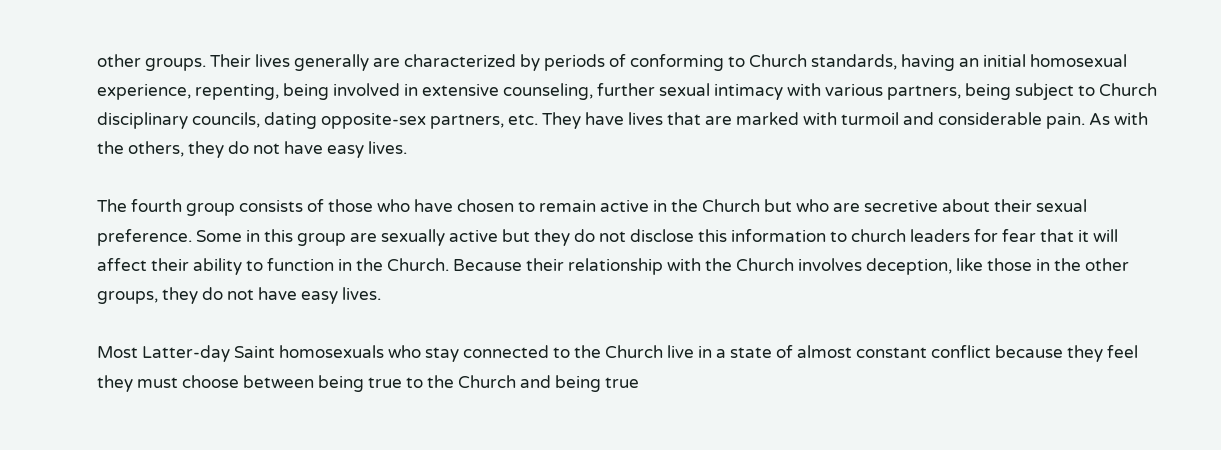other groups. Their lives generally are characterized by periods of conforming to Church standards, having an initial homosexual experience, repenting, being involved in extensive counseling, further sexual intimacy with various partners, being subject to Church disciplinary councils, dating opposite-sex partners, etc. They have lives that are marked with turmoil and considerable pain. As with the others, they do not have easy lives.

The fourth group consists of those who have chosen to remain active in the Church but who are secretive about their sexual preference. Some in this group are sexually active but they do not disclose this information to church leaders for fear that it will affect their ability to function in the Church. Because their relationship with the Church involves deception, like those in the other groups, they do not have easy lives.

Most Latter-day Saint homosexuals who stay connected to the Church live in a state of almost constant conflict because they feel they must choose between being true to the Church and being true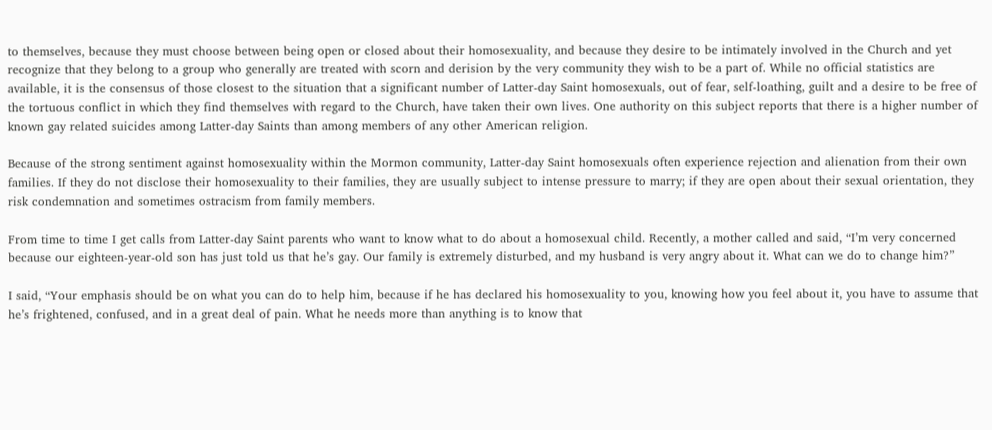to themselves, because they must choose between being open or closed about their homosexuality, and because they desire to be intimately involved in the Church and yet recognize that they belong to a group who generally are treated with scorn and derision by the very community they wish to be a part of. While no official statistics are available, it is the consensus of those closest to the situation that a significant number of Latter-day Saint homosexuals, out of fear, self-loathing, guilt and a desire to be free of the tortuous conflict in which they find themselves with regard to the Church, have taken their own lives. One authority on this subject reports that there is a higher number of known gay related suicides among Latter-day Saints than among members of any other American religion.

Because of the strong sentiment against homosexuality within the Mormon community, Latter-day Saint homosexuals often experience rejection and alienation from their own families. If they do not disclose their homosexuality to their families, they are usually subject to intense pressure to marry; if they are open about their sexual orientation, they risk condemnation and sometimes ostracism from family members.

From time to time I get calls from Latter-day Saint parents who want to know what to do about a homosexual child. Recently, a mother called and said, “I’m very concerned because our eighteen-year-old son has just told us that he’s gay. Our family is extremely disturbed, and my husband is very angry about it. What can we do to change him?”

I said, “Your emphasis should be on what you can do to help him, because if he has declared his homosexuality to you, knowing how you feel about it, you have to assume that he’s frightened, confused, and in a great deal of pain. What he needs more than anything is to know that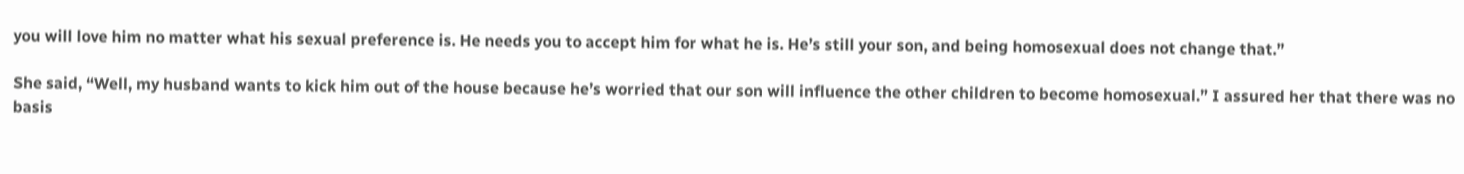you will love him no matter what his sexual preference is. He needs you to accept him for what he is. He’s still your son, and being homosexual does not change that.”

She said, “Well, my husband wants to kick him out of the house because he’s worried that our son will influence the other children to become homosexual.” I assured her that there was no basis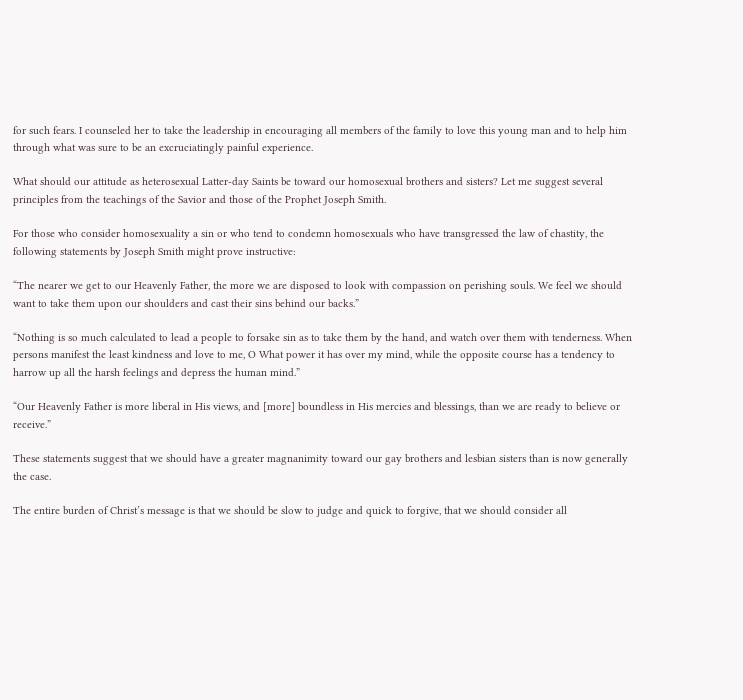for such fears. I counseled her to take the leadership in encouraging all members of the family to love this young man and to help him through what was sure to be an excruciatingly painful experience.

What should our attitude as heterosexual Latter-day Saints be toward our homosexual brothers and sisters? Let me suggest several principles from the teachings of the Savior and those of the Prophet Joseph Smith.

For those who consider homosexuality a sin or who tend to condemn homosexuals who have transgressed the law of chastity, the following statements by Joseph Smith might prove instructive:

“The nearer we get to our Heavenly Father, the more we are disposed to look with compassion on perishing souls. We feel we should want to take them upon our shoulders and cast their sins behind our backs.”

“Nothing is so much calculated to lead a people to forsake sin as to take them by the hand, and watch over them with tenderness. When persons manifest the least kindness and love to me, O What power it has over my mind, while the opposite course has a tendency to harrow up all the harsh feelings and depress the human mind.”

“Our Heavenly Father is more liberal in His views, and [more] boundless in His mercies and blessings, than we are ready to believe or receive.”

These statements suggest that we should have a greater magnanimity toward our gay brothers and lesbian sisters than is now generally the case.

The entire burden of Christ’s message is that we should be slow to judge and quick to forgive, that we should consider all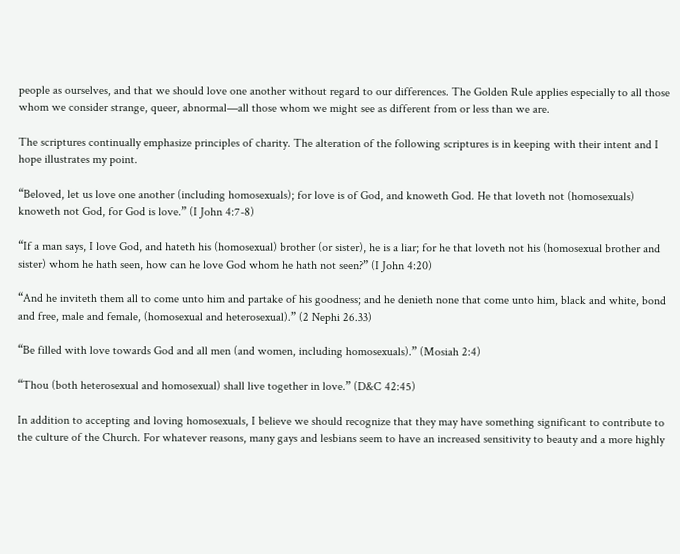people as ourselves, and that we should love one another without regard to our differences. The Golden Rule applies especially to all those whom we consider strange, queer, abnormal—all those whom we might see as different from or less than we are.

The scriptures continually emphasize principles of charity. The alteration of the following scriptures is in keeping with their intent and I hope illustrates my point.

“Beloved, let us love one another (including homosexuals); for love is of God, and knoweth God. He that loveth not (homosexuals) knoweth not God, for God is love.” (I John 4:7-8)

“If a man says, I love God, and hateth his (homosexual) brother (or sister), he is a liar; for he that loveth not his (homosexual brother and sister) whom he hath seen, how can he love God whom he hath not seen?” (I John 4:20)

“And he inviteth them all to come unto him and partake of his goodness; and he denieth none that come unto him, black and white, bond and free, male and female, (homosexual and heterosexual).” (2 Nephi 26.33)

“Be filled with love towards God and all men (and women, including homosexuals).” (Mosiah 2:4)

“Thou (both heterosexual and homosexual) shall live together in love.” (D&C 42:45)

In addition to accepting and loving homosexuals, I believe we should recognize that they may have something significant to contribute to the culture of the Church. For whatever reasons, many gays and lesbians seem to have an increased sensitivity to beauty and a more highly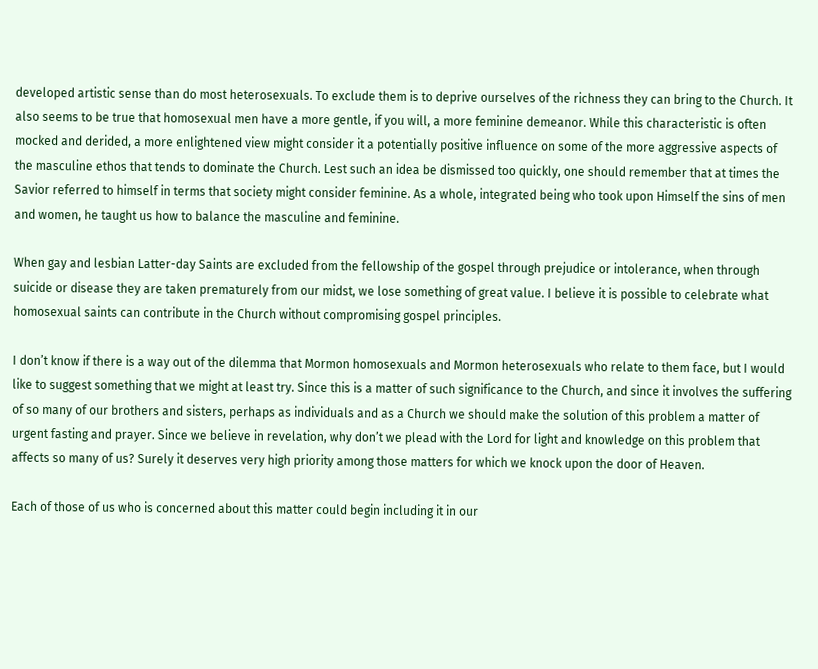developed artistic sense than do most heterosexuals. To exclude them is to deprive ourselves of the richness they can bring to the Church. It also seems to be true that homosexual men have a more gentle, if you will, a more feminine demeanor. While this characteristic is often mocked and derided, a more enlightened view might consider it a potentially positive influence on some of the more aggressive aspects of the masculine ethos that tends to dominate the Church. Lest such an idea be dismissed too quickly, one should remember that at times the Savior referred to himself in terms that society might consider feminine. As a whole, integrated being who took upon Himself the sins of men and women, he taught us how to balance the masculine and feminine.

When gay and lesbian Latter-day Saints are excluded from the fellowship of the gospel through prejudice or intolerance, when through suicide or disease they are taken prematurely from our midst, we lose something of great value. I believe it is possible to celebrate what homosexual saints can contribute in the Church without compromising gospel principles.

I don’t know if there is a way out of the dilemma that Mormon homosexuals and Mormon heterosexuals who relate to them face, but I would like to suggest something that we might at least try. Since this is a matter of such significance to the Church, and since it involves the suffering of so many of our brothers and sisters, perhaps as individuals and as a Church we should make the solution of this problem a matter of urgent fasting and prayer. Since we believe in revelation, why don’t we plead with the Lord for light and knowledge on this problem that affects so many of us? Surely it deserves very high priority among those matters for which we knock upon the door of Heaven.

Each of those of us who is concerned about this matter could begin including it in our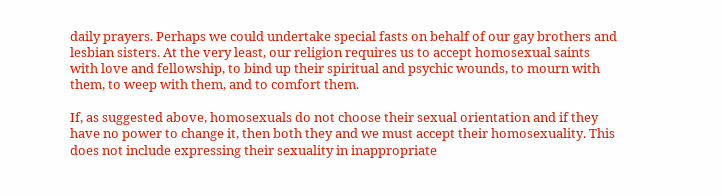daily prayers. Perhaps we could undertake special fasts on behalf of our gay brothers and lesbian sisters. At the very least, our religion requires us to accept homosexual saints with love and fellowship, to bind up their spiritual and psychic wounds, to mourn with them, to weep with them, and to comfort them.

If, as suggested above, homosexuals do not choose their sexual orientation and if they have no power to change it, then both they and we must accept their homosexuality. This does not include expressing their sexuality in inappropriate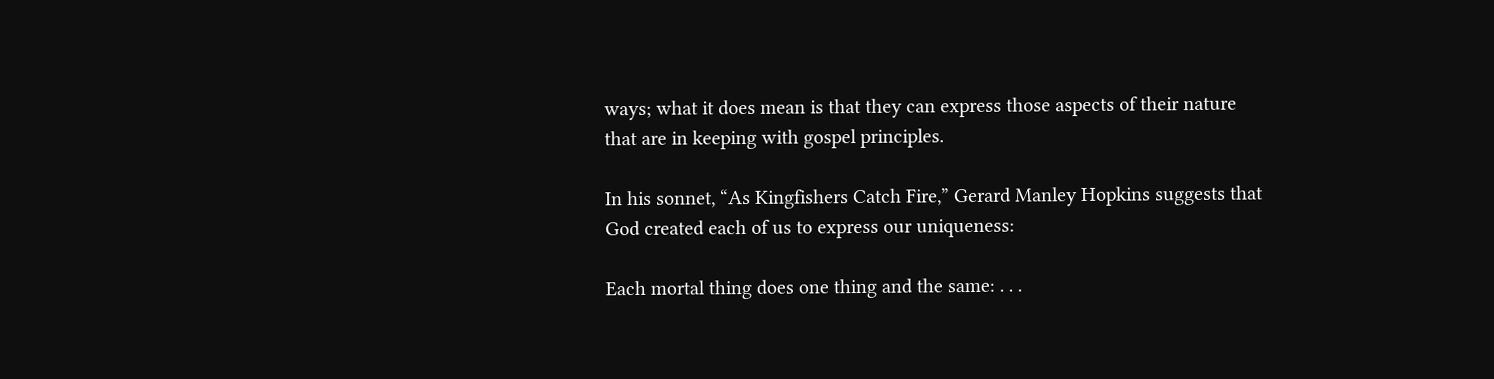ways; what it does mean is that they can express those aspects of their nature that are in keeping with gospel principles.

In his sonnet, “As Kingfishers Catch Fire,” Gerard Manley Hopkins suggests that God created each of us to express our uniqueness:

Each mortal thing does one thing and the same: . . .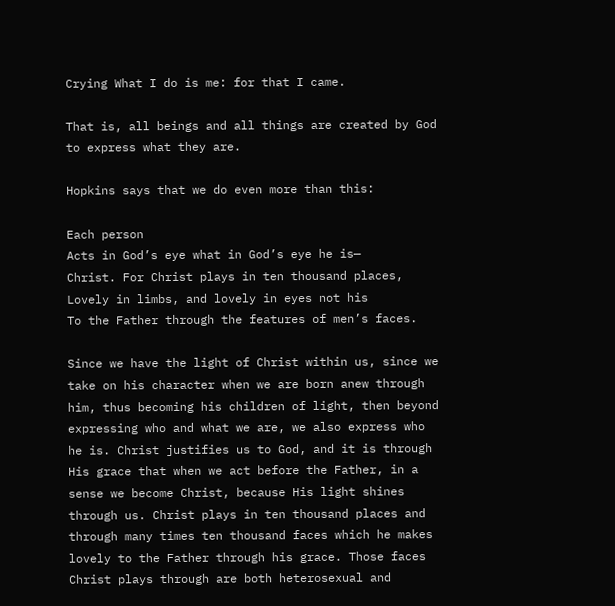Crying What I do is me: for that I came.

That is, all beings and all things are created by God to express what they are.

Hopkins says that we do even more than this:

Each person
Acts in God’s eye what in God’s eye he is—
Christ. For Christ plays in ten thousand places,
Lovely in limbs, and lovely in eyes not his
To the Father through the features of men’s faces.

Since we have the light of Christ within us, since we take on his character when we are born anew through him, thus becoming his children of light, then beyond expressing who and what we are, we also express who he is. Christ justifies us to God, and it is through His grace that when we act before the Father, in a sense we become Christ, because His light shines through us. Christ plays in ten thousand places and through many times ten thousand faces which he makes lovely to the Father through his grace. Those faces Christ plays through are both heterosexual and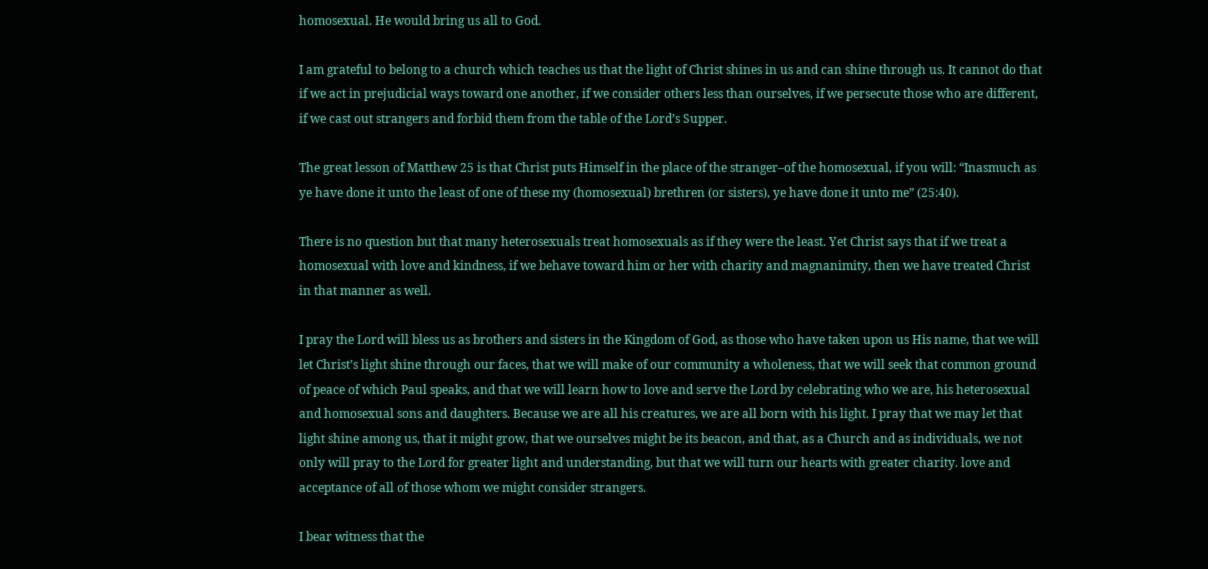homosexual. He would bring us all to God.

I am grateful to belong to a church which teaches us that the light of Christ shines in us and can shine through us. It cannot do that if we act in prejudicial ways toward one another, if we consider others less than ourselves, if we persecute those who are different, if we cast out strangers and forbid them from the table of the Lord’s Supper.

The great lesson of Matthew 25 is that Christ puts Himself in the place of the stranger–of the homosexual, if you will: “Inasmuch as ye have done it unto the least of one of these my (homosexual) brethren (or sisters), ye have done it unto me” (25:40).

There is no question but that many heterosexuals treat homosexuals as if they were the least. Yet Christ says that if we treat a homosexual with love and kindness, if we behave toward him or her with charity and magnanimity, then we have treated Christ in that manner as well.

I pray the Lord will bless us as brothers and sisters in the Kingdom of God, as those who have taken upon us His name, that we will let Christ’s light shine through our faces, that we will make of our community a wholeness, that we will seek that common ground of peace of which Paul speaks, and that we will learn how to love and serve the Lord by celebrating who we are, his heterosexual and homosexual sons and daughters. Because we are all his creatures, we are all born with his light. I pray that we may let that light shine among us, that it might grow, that we ourselves might be its beacon, and that, as a Church and as individuals, we not only will pray to the Lord for greater light and understanding, but that we will turn our hearts with greater charity. love and acceptance of all of those whom we might consider strangers.

I bear witness that the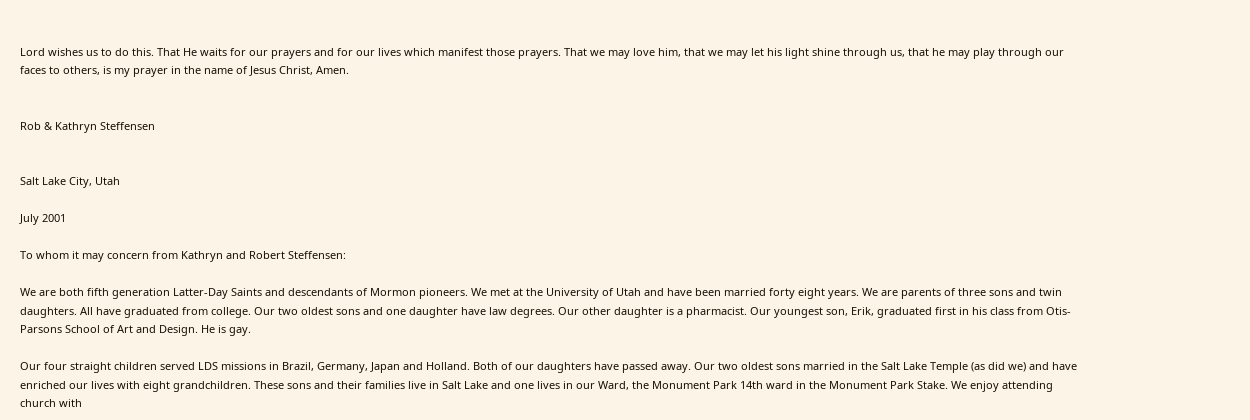Lord wishes us to do this. That He waits for our prayers and for our lives which manifest those prayers. That we may love him, that we may let his light shine through us, that he may play through our faces to others, is my prayer in the name of Jesus Christ, Amen.


Rob & Kathryn Steffensen


Salt Lake City, Utah

July 2001

To whom it may concern from Kathryn and Robert Steffensen:

We are both fifth generation Latter-Day Saints and descendants of Mormon pioneers. We met at the University of Utah and have been married forty eight years. We are parents of three sons and twin daughters. All have graduated from college. Our two oldest sons and one daughter have law degrees. Our other daughter is a pharmacist. Our youngest son, Erik, graduated first in his class from Otis-Parsons School of Art and Design. He is gay.

Our four straight children served LDS missions in Brazil, Germany, Japan and Holland. Both of our daughters have passed away. Our two oldest sons married in the Salt Lake Temple (as did we) and have enriched our lives with eight grandchildren. These sons and their families live in Salt Lake and one lives in our Ward, the Monument Park 14th ward in the Monument Park Stake. We enjoy attending church with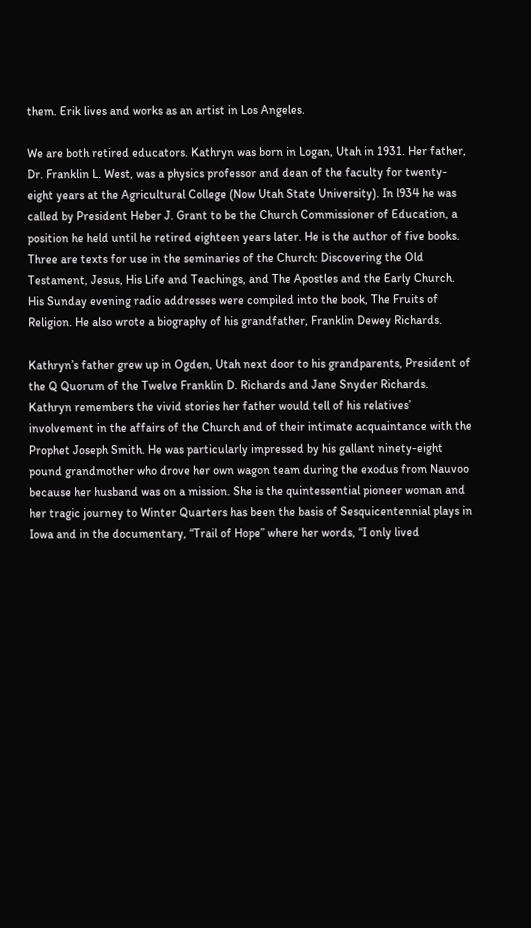them. Erik lives and works as an artist in Los Angeles.

We are both retired educators. Kathryn was born in Logan, Utah in 1931. Her father, Dr. Franklin L. West, was a physics professor and dean of the faculty for twenty-eight years at the Agricultural College (Now Utah State University). In l934 he was called by President Heber J. Grant to be the Church Commissioner of Education, a position he held until he retired eighteen years later. He is the author of five books. Three are texts for use in the seminaries of the Church: Discovering the Old Testament, Jesus, His Life and Teachings, and The Apostles and the Early Church. His Sunday evening radio addresses were compiled into the book, The Fruits of Religion. He also wrote a biography of his grandfather, Franklin Dewey Richards.

Kathryn’s father grew up in Ogden, Utah next door to his grandparents, President of the Q Quorum of the Twelve Franklin D. Richards and Jane Snyder Richards. Kathryn remembers the vivid stories her father would tell of his relatives’ involvement in the affairs of the Church and of their intimate acquaintance with the Prophet Joseph Smith. He was particularly impressed by his gallant ninety-eight pound grandmother who drove her own wagon team during the exodus from Nauvoo because her husband was on a mission. She is the quintessential pioneer woman and her tragic journey to Winter Quarters has been the basis of Sesquicentennial plays in Iowa and in the documentary, “Trail of Hope” where her words, “I only lived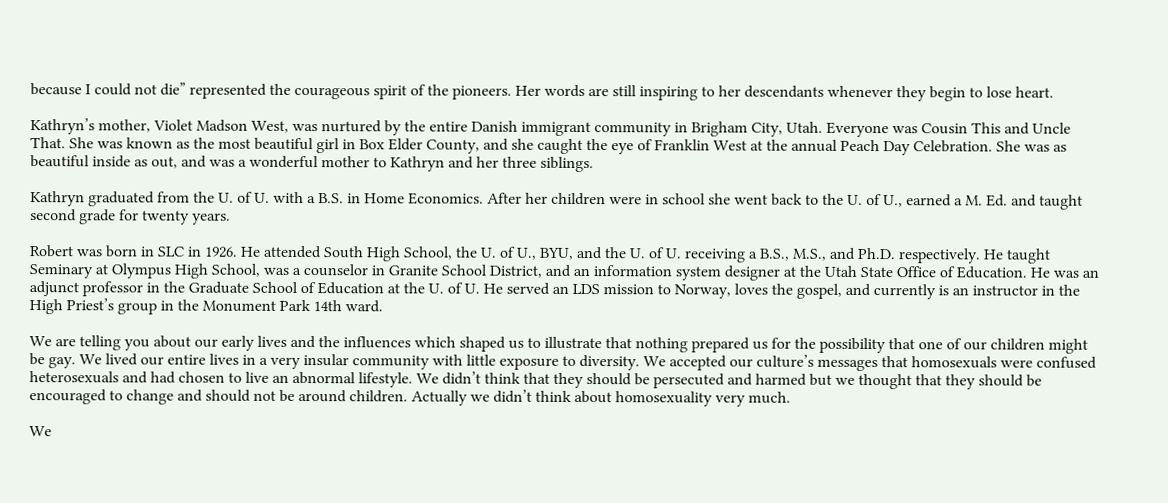because I could not die” represented the courageous spirit of the pioneers. Her words are still inspiring to her descendants whenever they begin to lose heart.

Kathryn’s mother, Violet Madson West, was nurtured by the entire Danish immigrant community in Brigham City, Utah. Everyone was Cousin This and Uncle That. She was known as the most beautiful girl in Box Elder County, and she caught the eye of Franklin West at the annual Peach Day Celebration. She was as beautiful inside as out, and was a wonderful mother to Kathryn and her three siblings.

Kathryn graduated from the U. of U. with a B.S. in Home Economics. After her children were in school she went back to the U. of U., earned a M. Ed. and taught second grade for twenty years.

Robert was born in SLC in 1926. He attended South High School, the U. of U., BYU, and the U. of U. receiving a B.S., M.S., and Ph.D. respectively. He taught Seminary at Olympus High School, was a counselor in Granite School District, and an information system designer at the Utah State Office of Education. He was an adjunct professor in the Graduate School of Education at the U. of U. He served an LDS mission to Norway, loves the gospel, and currently is an instructor in the High Priest’s group in the Monument Park 14th ward.

We are telling you about our early lives and the influences which shaped us to illustrate that nothing prepared us for the possibility that one of our children might be gay. We lived our entire lives in a very insular community with little exposure to diversity. We accepted our culture’s messages that homosexuals were confused heterosexuals and had chosen to live an abnormal lifestyle. We didn’t think that they should be persecuted and harmed but we thought that they should be encouraged to change and should not be around children. Actually we didn’t think about homosexuality very much.

We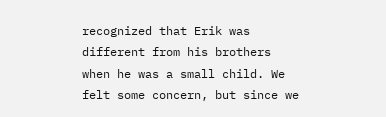recognized that Erik was different from his brothers when he was a small child. We felt some concern, but since we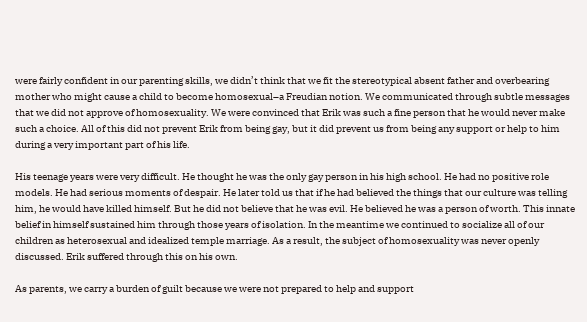were fairly confident in our parenting skills, we didn’t think that we fit the stereotypical absent father and overbearing mother who might cause a child to become homosexual–a Freudian notion. We communicated through subtle messages that we did not approve of homosexuality. We were convinced that Erik was such a fine person that he would never make such a choice. All of this did not prevent Erik from being gay, but it did prevent us from being any support or help to him during a very important part of his life.

His teenage years were very difficult. He thought he was the only gay person in his high school. He had no positive role models. He had serious moments of despair. He later told us that if he had believed the things that our culture was telling him, he would have killed himself. But he did not believe that he was evil. He believed he was a person of worth. This innate belief in himself sustained him through those years of isolation. In the meantime we continued to socialize all of our children as heterosexual and idealized temple marriage. As a result, the subject of homosexuality was never openly discussed. Erik suffered through this on his own.

As parents, we carry a burden of guilt because we were not prepared to help and support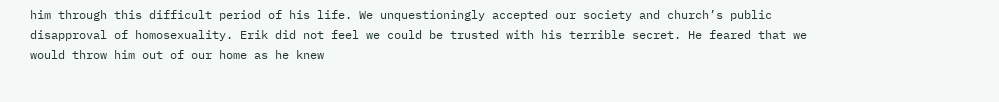him through this difficult period of his life. We unquestioningly accepted our society and church’s public disapproval of homosexuality. Erik did not feel we could be trusted with his terrible secret. He feared that we would throw him out of our home as he knew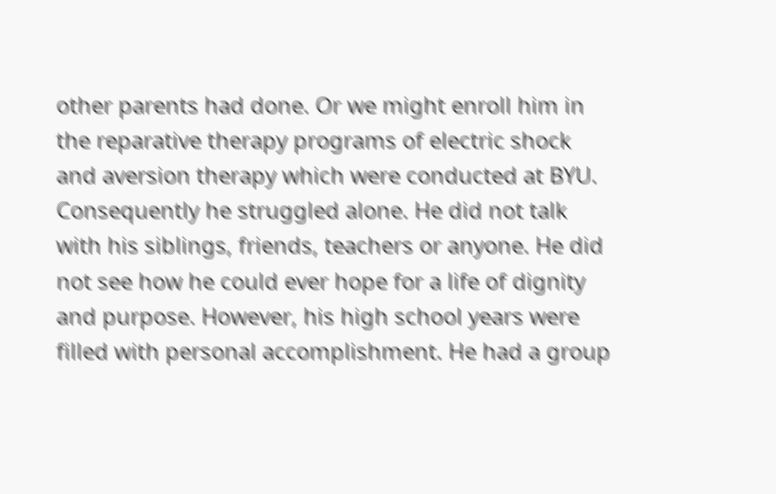other parents had done. Or we might enroll him in the reparative therapy programs of electric shock and aversion therapy which were conducted at BYU. Consequently he struggled alone. He did not talk with his siblings, friends, teachers or anyone. He did not see how he could ever hope for a life of dignity and purpose. However, his high school years were filled with personal accomplishment. He had a group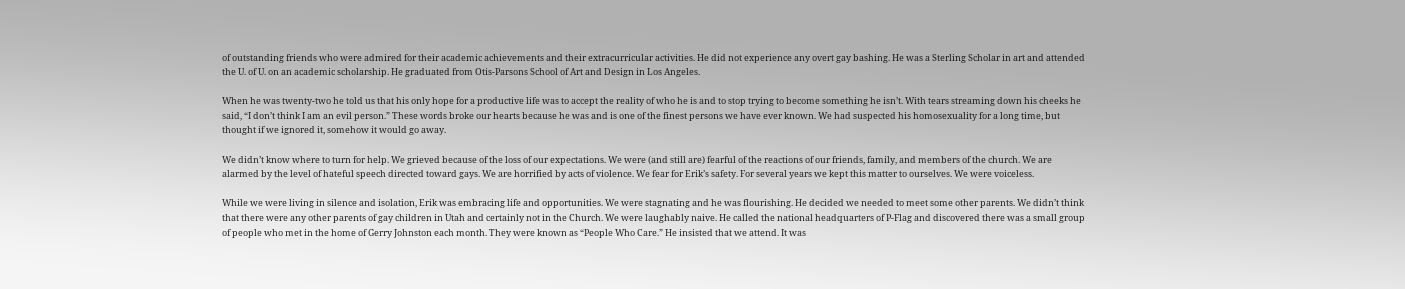of outstanding friends who were admired for their academic achievements and their extracurricular activities. He did not experience any overt gay bashing. He was a Sterling Scholar in art and attended the U. of U. on an academic scholarship. He graduated from Otis-Parsons School of Art and Design in Los Angeles.

When he was twenty-two he told us that his only hope for a productive life was to accept the reality of who he is and to stop trying to become something he isn’t. With tears streaming down his cheeks he said, “I don’t think I am an evil person.” These words broke our hearts because he was and is one of the finest persons we have ever known. We had suspected his homosexuality for a long time, but thought if we ignored it, somehow it would go away.

We didn’t know where to turn for help. We grieved because of the loss of our expectations. We were (and still are) fearful of the reactions of our friends, family, and members of the church. We are alarmed by the level of hateful speech directed toward gays. We are horrified by acts of violence. We fear for Erik’s safety. For several years we kept this matter to ourselves. We were voiceless.

While we were living in silence and isolation, Erik was embracing life and opportunities. We were stagnating and he was flourishing. He decided we needed to meet some other parents. We didn’t think that there were any other parents of gay children in Utah and certainly not in the Church. We were laughably naive. He called the national headquarters of P-Flag and discovered there was a small group of people who met in the home of Gerry Johnston each month. They were known as “People Who Care.” He insisted that we attend. It was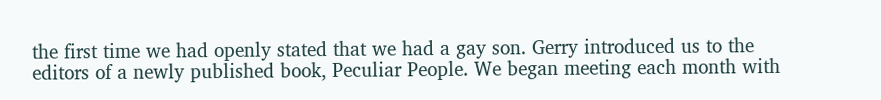the first time we had openly stated that we had a gay son. Gerry introduced us to the editors of a newly published book, Peculiar People. We began meeting each month with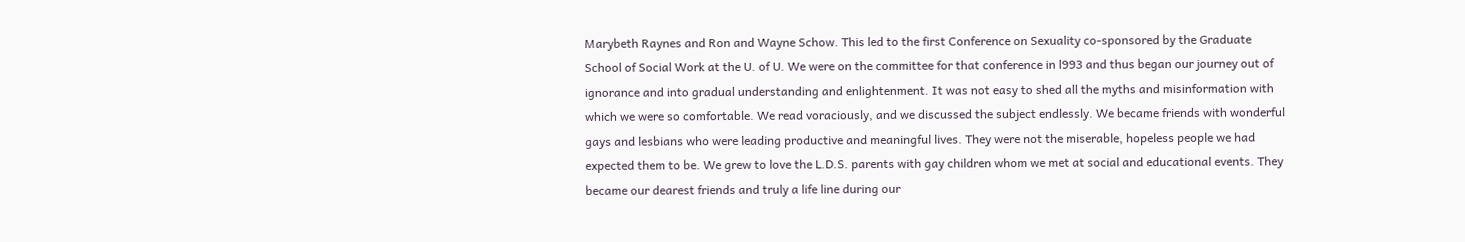Marybeth Raynes and Ron and Wayne Schow. This led to the first Conference on Sexuality co-sponsored by the Graduate School of Social Work at the U. of U. We were on the committee for that conference in l993 and thus began our journey out of ignorance and into gradual understanding and enlightenment. It was not easy to shed all the myths and misinformation with which we were so comfortable. We read voraciously, and we discussed the subject endlessly. We became friends with wonderful gays and lesbians who were leading productive and meaningful lives. They were not the miserable, hopeless people we had expected them to be. We grew to love the L.D.S. parents with gay children whom we met at social and educational events. They became our dearest friends and truly a life line during our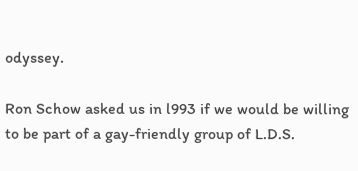odyssey.

Ron Schow asked us in l993 if we would be willing to be part of a gay-friendly group of L.D.S.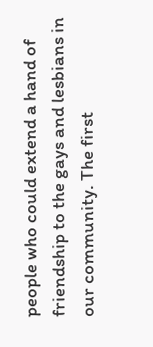people who could extend a hand of friendship to the gays and lesbians in our community. The first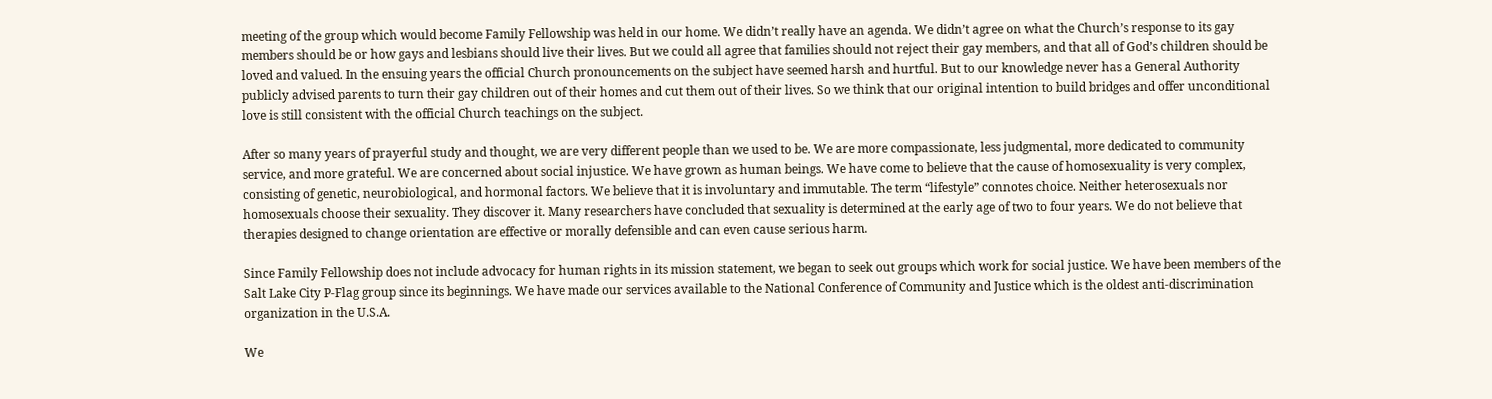meeting of the group which would become Family Fellowship was held in our home. We didn’t really have an agenda. We didn’t agree on what the Church’s response to its gay members should be or how gays and lesbians should live their lives. But we could all agree that families should not reject their gay members, and that all of God’s children should be loved and valued. In the ensuing years the official Church pronouncements on the subject have seemed harsh and hurtful. But to our knowledge never has a General Authority publicly advised parents to turn their gay children out of their homes and cut them out of their lives. So we think that our original intention to build bridges and offer unconditional love is still consistent with the official Church teachings on the subject.

After so many years of prayerful study and thought, we are very different people than we used to be. We are more compassionate, less judgmental, more dedicated to community service, and more grateful. We are concerned about social injustice. We have grown as human beings. We have come to believe that the cause of homosexuality is very complex, consisting of genetic, neurobiological, and hormonal factors. We believe that it is involuntary and immutable. The term “lifestyle” connotes choice. Neither heterosexuals nor homosexuals choose their sexuality. They discover it. Many researchers have concluded that sexuality is determined at the early age of two to four years. We do not believe that therapies designed to change orientation are effective or morally defensible and can even cause serious harm.

Since Family Fellowship does not include advocacy for human rights in its mission statement, we began to seek out groups which work for social justice. We have been members of the Salt Lake City P-Flag group since its beginnings. We have made our services available to the National Conference of Community and Justice which is the oldest anti-discrimination organization in the U.S.A.

We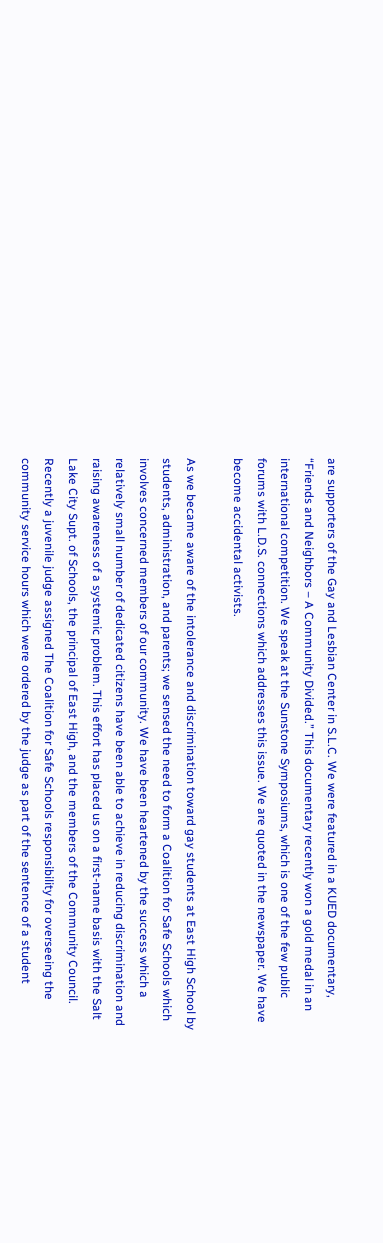are supporters of the Gay and Lesbian Center in S.L.C. We were featured in a KUED documentary, “Friends and Neighbors – A Community Divided.” This documentary recently won a gold medal in an international competition. We speak at the Sunstone Symposiums, which is one of the few public forums with L.D.S. connections which addresses this issue. We are quoted in the newspaper. We have become accidental activists.

As we became aware of the intolerance and discrimination toward gay students at East High School by students, administration, and parents; we sensed the need to form a Coalition for Safe Schools which involves concerned members of our community. We have been heartened by the success which a relatively small number of dedicated citizens have been able to achieve in reducing discrimination and raising awareness of a systemic problem. This effort has placed us on a first-name basis with the Salt Lake City Supt. of Schools, the principal of East High, and the members of the Community Council. Recently a juvenile judge assigned The Coalition for Safe Schools responsibility for overseeing the community service hours which were ordered by the judge as part of the sentence of a student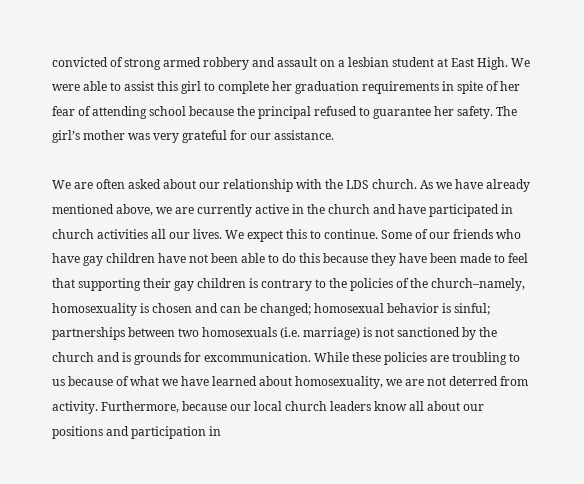convicted of strong armed robbery and assault on a lesbian student at East High. We were able to assist this girl to complete her graduation requirements in spite of her fear of attending school because the principal refused to guarantee her safety. The girl’s mother was very grateful for our assistance.

We are often asked about our relationship with the LDS church. As we have already mentioned above, we are currently active in the church and have participated in church activities all our lives. We expect this to continue. Some of our friends who have gay children have not been able to do this because they have been made to feel that supporting their gay children is contrary to the policies of the church–namely, homosexuality is chosen and can be changed; homosexual behavior is sinful; partnerships between two homosexuals (i.e. marriage) is not sanctioned by the church and is grounds for excommunication. While these policies are troubling to us because of what we have learned about homosexuality, we are not deterred from activity. Furthermore, because our local church leaders know all about our positions and participation in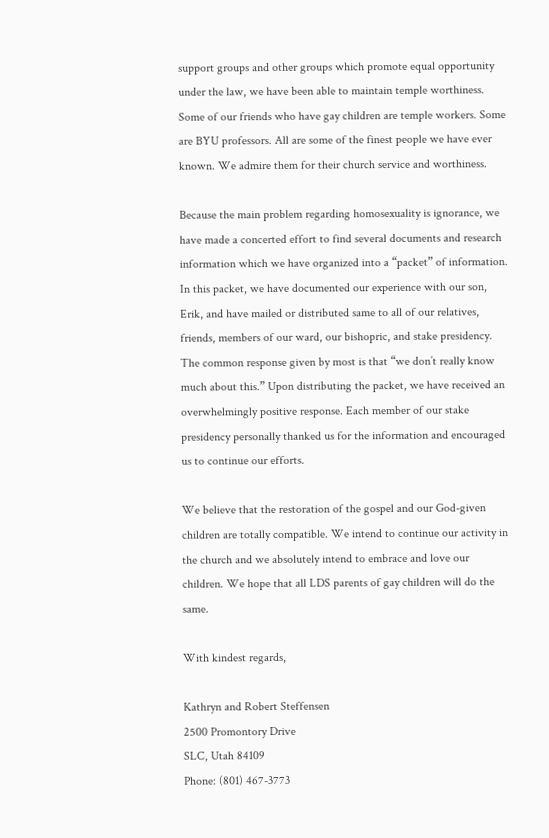support groups and other groups which promote equal opportunity under the law, we have been able to maintain temple worthiness. Some of our friends who have gay children are temple workers. Some are BYU professors. All are some of the finest people we have ever known. We admire them for their church service and worthiness.

Because the main problem regarding homosexuality is ignorance, we have made a concerted effort to find several documents and research information which we have organized into a “packet” of information. In this packet, we have documented our experience with our son, Erik, and have mailed or distributed same to all of our relatives, friends, members of our ward, our bishopric, and stake presidency. The common response given by most is that “we don’t really know much about this.” Upon distributing the packet, we have received an overwhelmingly positive response. Each member of our stake presidency personally thanked us for the information and encouraged us to continue our efforts.

We believe that the restoration of the gospel and our God-given children are totally compatible. We intend to continue our activity in the church and we absolutely intend to embrace and love our children. We hope that all LDS parents of gay children will do the same.

With kindest regards,

Kathryn and Robert Steffensen
2500 Promontory Drive
SLC, Utah 84109
Phone: (801) 467-3773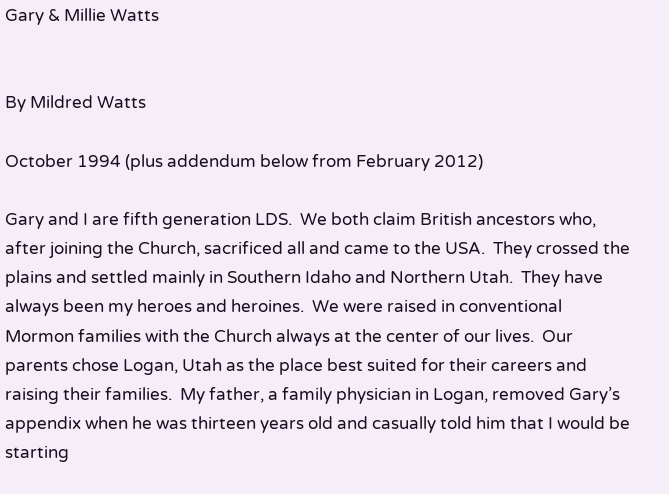Gary & Millie Watts


By Mildred Watts

October 1994 (plus addendum below from February 2012)

Gary and I are fifth generation LDS.  We both claim British ancestors who, after joining the Church, sacrificed all and came to the USA.  They crossed the plains and settled mainly in Southern Idaho and Northern Utah.  They have always been my heroes and heroines.  We were raised in conventional Mormon families with the Church always at the center of our lives.  Our parents chose Logan, Utah as the place best suited for their careers and raising their families.  My father, a family physician in Logan, removed Gary’s appendix when he was thirteen years old and casually told him that I would be starting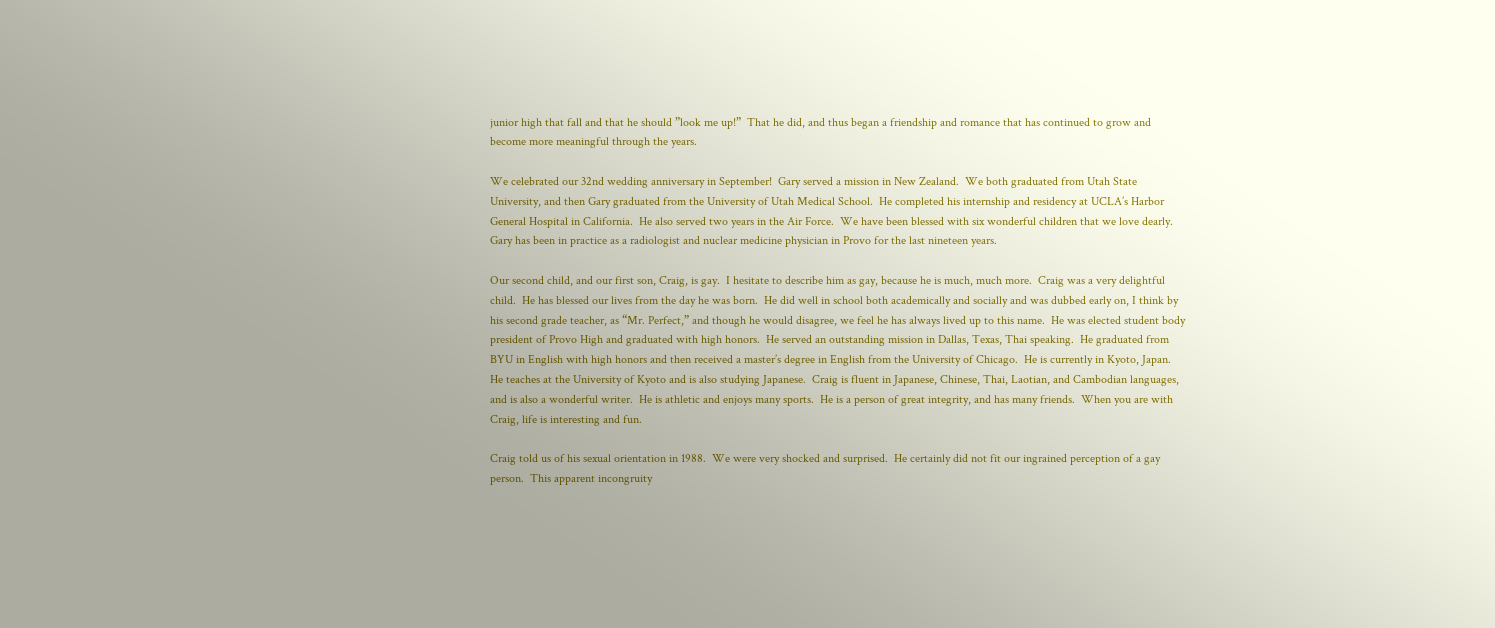junior high that fall and that he should ”look me up!”  That he did, and thus began a friendship and romance that has continued to grow and become more meaningful through the years.

We celebrated our 32nd wedding anniversary in September!  Gary served a mission in New Zealand.  We both graduated from Utah State University, and then Gary graduated from the University of Utah Medical School.  He completed his internship and residency at UCLA’s Harbor General Hospital in California.  He also served two years in the Air Force.  We have been blessed with six wonderful children that we love dearly.  Gary has been in practice as a radiologist and nuclear medicine physician in Provo for the last nineteen years.

Our second child, and our first son, Craig, is gay.  I hesitate to describe him as gay, because he is much, much more.  Craig was a very delightful child.  He has blessed our lives from the day he was born.  He did well in school both academically and socially and was dubbed early on, I think by his second grade teacher, as “Mr. Perfect,” and though he would disagree, we feel he has always lived up to this name.  He was elected student body president of Provo High and graduated with high honors.  He served an outstanding mission in Dallas, Texas, Thai speaking.  He graduated from BYU in English with high honors and then received a master’s degree in English from the University of Chicago.  He is currently in Kyoto, Japan.  He teaches at the University of Kyoto and is also studying Japanese.  Craig is fluent in Japanese, Chinese, Thai, Laotian, and Cambodian languages, and is also a wonderful writer.  He is athletic and enjoys many sports.  He is a person of great integrity, and has many friends.  When you are with Craig, life is interesting and fun.

Craig told us of his sexual orientation in 1988.  We were very shocked and surprised.  He certainly did not fit our ingrained perception of a gay person.  This apparent incongruity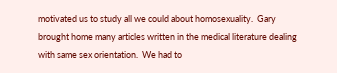motivated us to study all we could about homosexuality.  Gary brought home many articles written in the medical literature dealing with same sex orientation.  We had to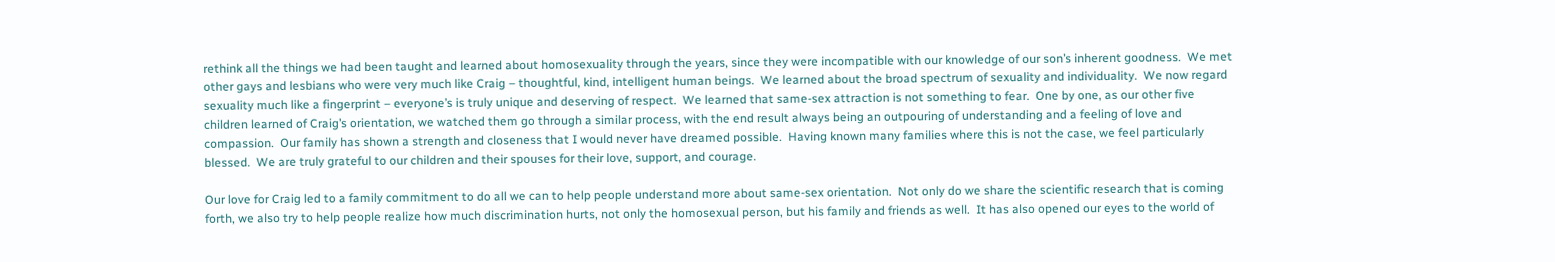rethink all the things we had been taught and learned about homosexuality through the years, since they were incompatible with our knowledge of our son’s inherent goodness.  We met other gays and lesbians who were very much like Craig – thoughtful, kind, intelligent human beings.  We learned about the broad spectrum of sexuality and individuality.  We now regard sexuality much like a fingerprint – everyone’s is truly unique and deserving of respect.  We learned that same-sex attraction is not something to fear.  One by one, as our other five children learned of Craig’s orientation, we watched them go through a similar process, with the end result always being an outpouring of understanding and a feeling of love and compassion.  Our family has shown a strength and closeness that I would never have dreamed possible.  Having known many families where this is not the case, we feel particularly blessed.  We are truly grateful to our children and their spouses for their love, support, and courage.

Our love for Craig led to a family commitment to do all we can to help people understand more about same-sex orientation.  Not only do we share the scientific research that is coming forth, we also try to help people realize how much discrimination hurts, not only the homosexual person, but his family and friends as well.  It has also opened our eyes to the world of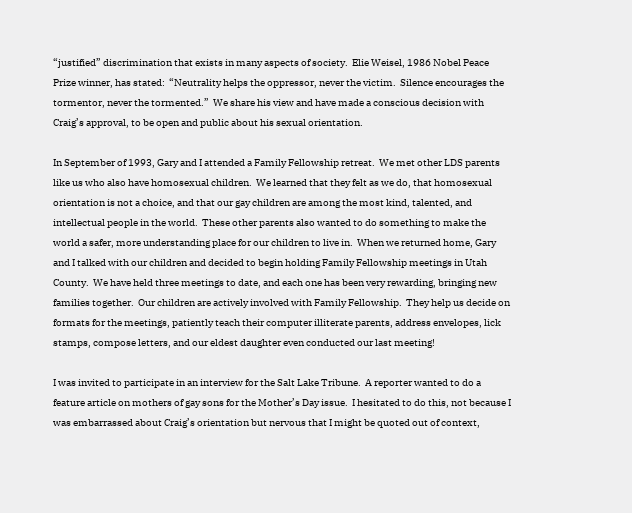“justified” discrimination that exists in many aspects of society.  Elie Weisel, 1986 Nobel Peace Prize winner, has stated:  “Neutrality helps the oppressor, never the victim.  Silence encourages the tormentor, never the tormented.”  We share his view and have made a conscious decision with Craig’s approval, to be open and public about his sexual orientation.

In September of 1993, Gary and I attended a Family Fellowship retreat.  We met other LDS parents like us who also have homosexual children.  We learned that they felt as we do, that homosexual orientation is not a choice, and that our gay children are among the most kind, talented, and intellectual people in the world.  These other parents also wanted to do something to make the world a safer, more understanding place for our children to live in.  When we returned home, Gary and I talked with our children and decided to begin holding Family Fellowship meetings in Utah County.  We have held three meetings to date, and each one has been very rewarding, bringing new families together.  Our children are actively involved with Family Fellowship.  They help us decide on formats for the meetings, patiently teach their computer illiterate parents, address envelopes, lick stamps, compose letters, and our eldest daughter even conducted our last meeting!

I was invited to participate in an interview for the Salt Lake Tribune.  A reporter wanted to do a feature article on mothers of gay sons for the Mother’s Day issue.  I hesitated to do this, not because I was embarrassed about Craig’s orientation but nervous that I might be quoted out of context,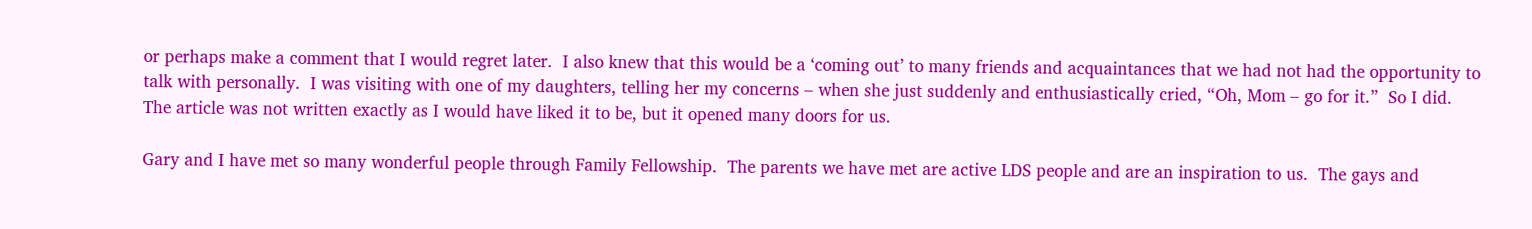or perhaps make a comment that I would regret later.  I also knew that this would be a ‘coming out’ to many friends and acquaintances that we had not had the opportunity to talk with personally.  I was visiting with one of my daughters, telling her my concerns – when she just suddenly and enthusiastically cried, “Oh, Mom – go for it.”  So I did.  The article was not written exactly as I would have liked it to be, but it opened many doors for us.

Gary and I have met so many wonderful people through Family Fellowship.  The parents we have met are active LDS people and are an inspiration to us.  The gays and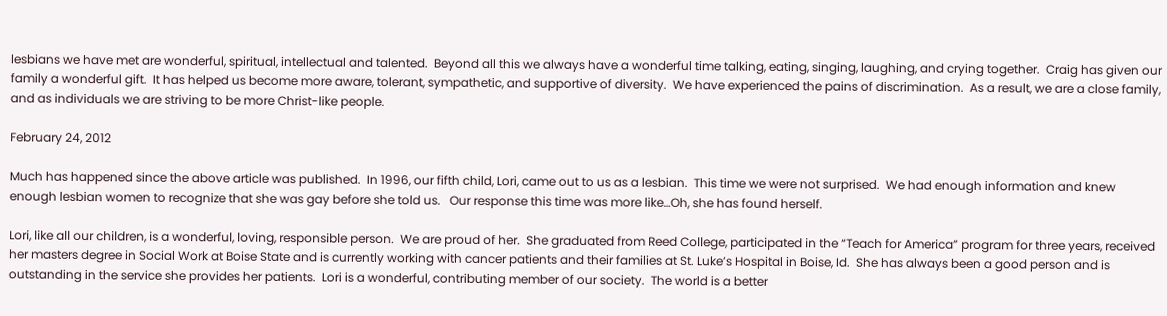lesbians we have met are wonderful, spiritual, intellectual and talented.  Beyond all this we always have a wonderful time talking, eating, singing, laughing, and crying together.  Craig has given our family a wonderful gift.  It has helped us become more aware, tolerant, sympathetic, and supportive of diversity.  We have experienced the pains of discrimination.  As a result, we are a close family, and as individuals we are striving to be more Christ-like people.

February 24, 2012

Much has happened since the above article was published.  In 1996, our fifth child, Lori, came out to us as a lesbian.  This time we were not surprised.  We had enough information and knew enough lesbian women to recognize that she was gay before she told us.   Our response this time was more like…Oh, she has found herself.

Lori, like all our children, is a wonderful, loving, responsible person.  We are proud of her.  She graduated from Reed College, participated in the “Teach for America” program for three years, received her masters degree in Social Work at Boise State and is currently working with cancer patients and their families at St. Luke’s Hospital in Boise, Id.  She has always been a good person and is outstanding in the service she provides her patients.  Lori is a wonderful, contributing member of our society.  The world is a better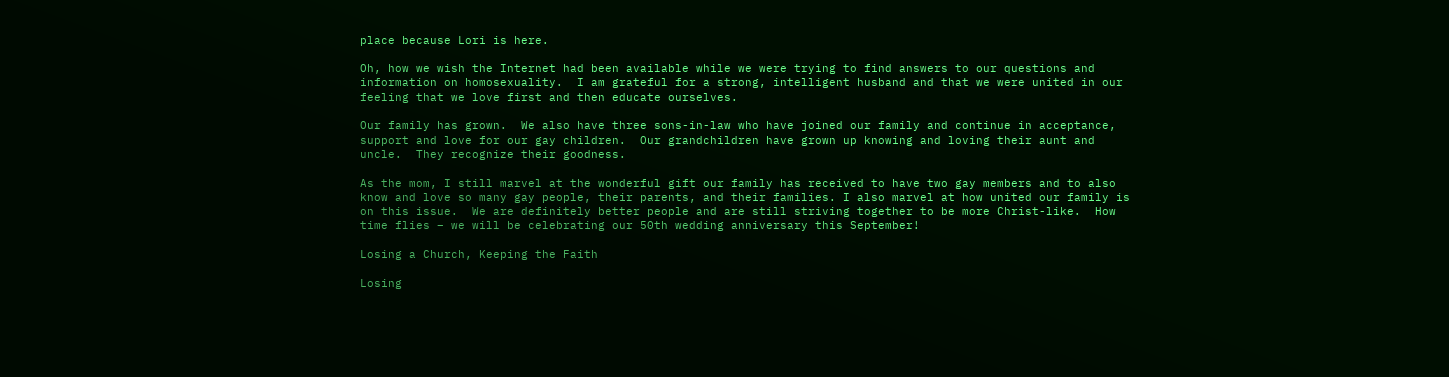place because Lori is here.

Oh, how we wish the Internet had been available while we were trying to find answers to our questions and information on homosexuality.  I am grateful for a strong, intelligent husband and that we were united in our feeling that we love first and then educate ourselves.

Our family has grown.  We also have three sons-in-law who have joined our family and continue in acceptance, support and love for our gay children.  Our grandchildren have grown up knowing and loving their aunt and uncle.  They recognize their goodness.

As the mom, I still marvel at the wonderful gift our family has received to have two gay members and to also know and love so many gay people, their parents, and their families. I also marvel at how united our family is on this issue.  We are definitely better people and are still striving together to be more Christ-like.  How time flies – we will be celebrating our 50th wedding anniversary this September!

Losing a Church, Keeping the Faith

Losing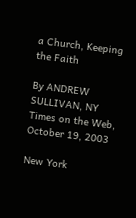a Church, Keeping the Faith

By ANDREW SULLIVAN, NY Times on the Web, October 19, 2003

New York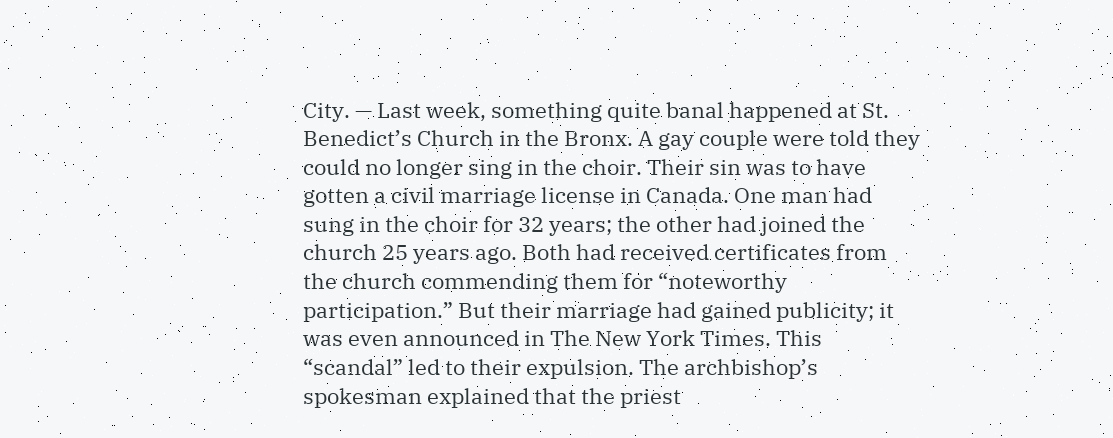City. — Last week, something quite banal happened at St. Benedict’s Church in the Bronx. A gay couple were told they could no longer sing in the choir. Their sin was to have gotten a civil marriage license in Canada. One man had sung in the choir for 32 years; the other had joined the church 25 years ago. Both had received certificates from the church commending them for “noteworthy participation.” But their marriage had gained publicity; it was even announced in The New York Times. This “scandal” led to their expulsion. The archbishop’s spokesman explained that the priest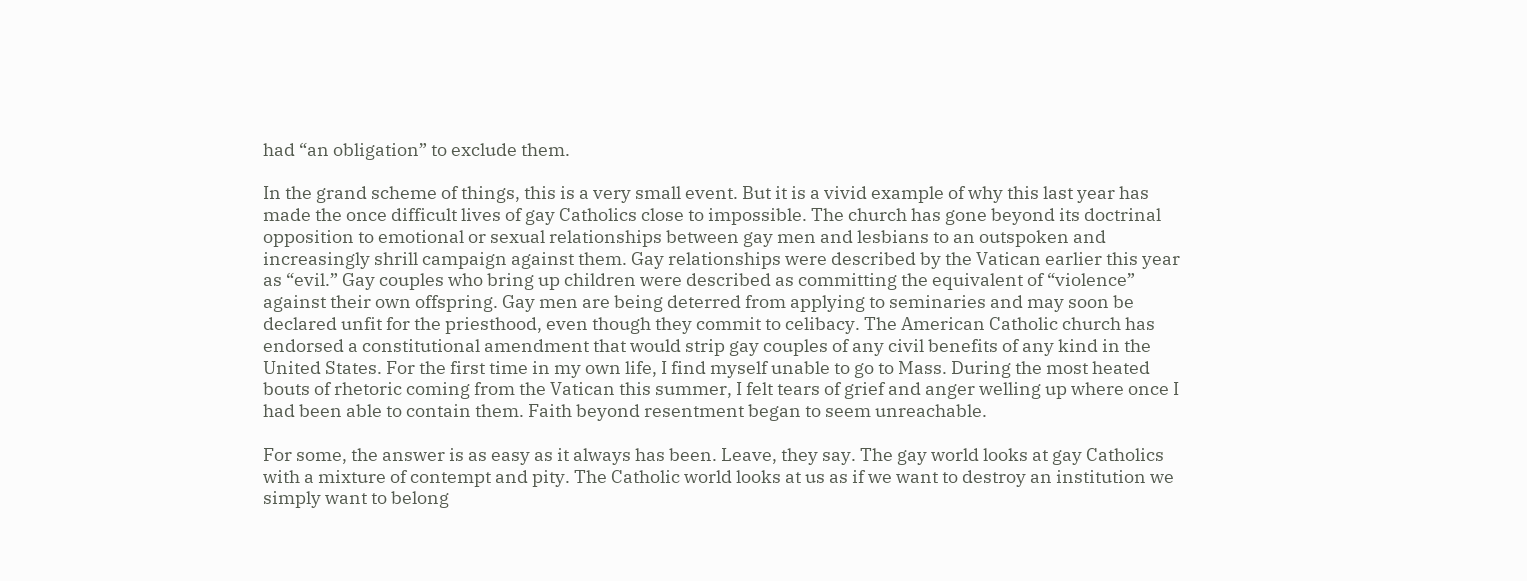had “an obligation” to exclude them.

In the grand scheme of things, this is a very small event. But it is a vivid example of why this last year has made the once difficult lives of gay Catholics close to impossible. The church has gone beyond its doctrinal opposition to emotional or sexual relationships between gay men and lesbians to an outspoken and increasingly shrill campaign against them. Gay relationships were described by the Vatican earlier this year as “evil.” Gay couples who bring up children were described as committing the equivalent of “violence” against their own offspring. Gay men are being deterred from applying to seminaries and may soon be declared unfit for the priesthood, even though they commit to celibacy. The American Catholic church has endorsed a constitutional amendment that would strip gay couples of any civil benefits of any kind in the United States. For the first time in my own life, I find myself unable to go to Mass. During the most heated bouts of rhetoric coming from the Vatican this summer, I felt tears of grief and anger welling up where once I had been able to contain them. Faith beyond resentment began to seem unreachable.

For some, the answer is as easy as it always has been. Leave, they say. The gay world looks at gay Catholics with a mixture of contempt and pity. The Catholic world looks at us as if we want to destroy an institution we simply want to belong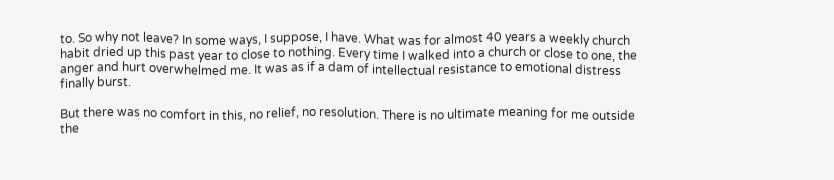to. So why not leave? In some ways, I suppose, I have. What was for almost 40 years a weekly church habit dried up this past year to close to nothing. Every time I walked into a church or close to one, the anger and hurt overwhelmed me. It was as if a dam of intellectual resistance to emotional distress finally burst.

But there was no comfort in this, no relief, no resolution. There is no ultimate meaning for me outside the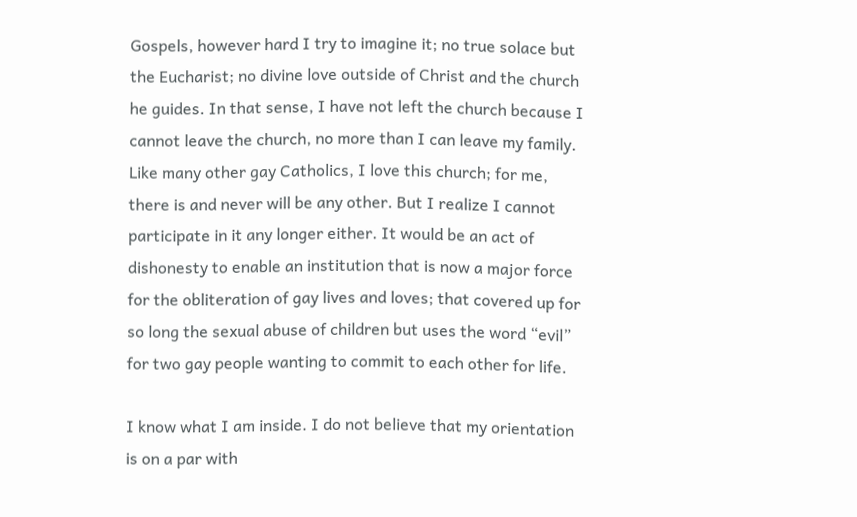Gospels, however hard I try to imagine it; no true solace but the Eucharist; no divine love outside of Christ and the church he guides. In that sense, I have not left the church because I cannot leave the church, no more than I can leave my family. Like many other gay Catholics, I love this church; for me, there is and never will be any other. But I realize I cannot participate in it any longer either. It would be an act of dishonesty to enable an institution that is now a major force for the obliteration of gay lives and loves; that covered up for so long the sexual abuse of children but uses the word “evil” for two gay people wanting to commit to each other for life.

I know what I am inside. I do not believe that my orientation is on a par with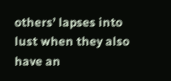others’ lapses into lust when they also have an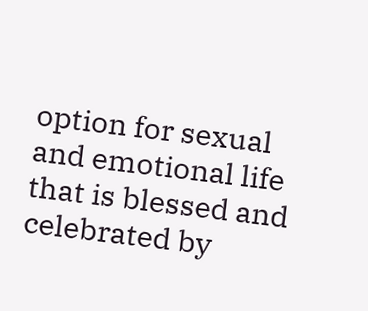option for sexual and emotional life that is blessed and celebrated by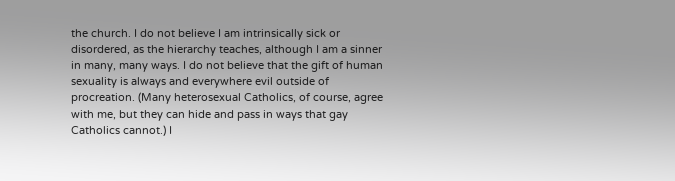the church. I do not believe I am intrinsically sick or disordered, as the hierarchy teaches, although I am a sinner in many, many ways. I do not believe that the gift of human sexuality is always and everywhere evil outside of procreation. (Many heterosexual Catholics, of course, agree with me, but they can hide and pass in ways that gay Catholics cannot.) I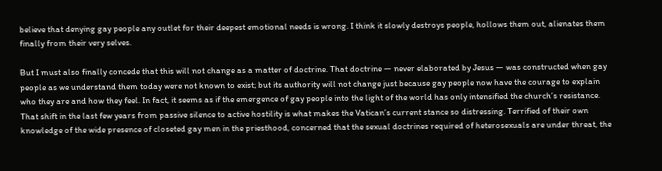believe that denying gay people any outlet for their deepest emotional needs is wrong. I think it slowly destroys people, hollows them out, alienates them finally from their very selves.

But I must also finally concede that this will not change as a matter of doctrine. That doctrine — never elaborated by Jesus — was constructed when gay people as we understand them today were not known to exist; but its authority will not change just because gay people now have the courage to explain who they are and how they feel. In fact, it seems as if the emergence of gay people into the light of the world has only intensified the church’s resistance. That shift in the last few years from passive silence to active hostility is what makes the Vatican’s current stance so distressing. Terrified of their own knowledge of the wide presence of closeted gay men in the priesthood, concerned that the sexual doctrines required of heterosexuals are under threat, the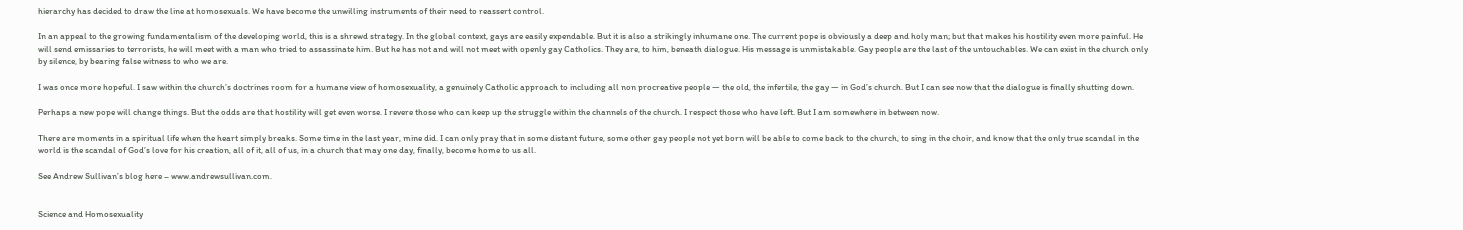hierarchy has decided to draw the line at homosexuals. We have become the unwilling instruments of their need to reassert control.

In an appeal to the growing fundamentalism of the developing world, this is a shrewd strategy. In the global context, gays are easily expendable. But it is also a strikingly inhumane one. The current pope is obviously a deep and holy man; but that makes his hostility even more painful. He will send emissaries to terrorists, he will meet with a man who tried to assassinate him. But he has not and will not meet with openly gay Catholics. They are, to him, beneath dialogue. His message is unmistakable. Gay people are the last of the untouchables. We can exist in the church only by silence, by bearing false witness to who we are.

I was once more hopeful. I saw within the church’s doctrines room for a humane view of homosexuality, a genuinely Catholic approach to including all non procreative people — the old, the infertile, the gay — in God’s church. But I can see now that the dialogue is finally shutting down.

Perhaps a new pope will change things. But the odds are that hostility will get even worse. I revere those who can keep up the struggle within the channels of the church. I respect those who have left. But I am somewhere in between now.

There are moments in a spiritual life when the heart simply breaks. Some time in the last year, mine did. I can only pray that in some distant future, some other gay people not yet born will be able to come back to the church, to sing in the choir, and know that the only true scandal in the world is the scandal of God’s love for his creation, all of it, all of us, in a church that may one day, finally, become home to us all.

See Andrew Sullivan’s blog here – www.andrewsullivan.com.


Science and Homosexuality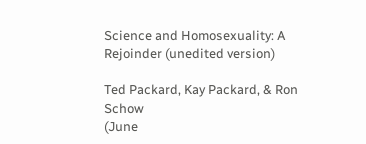Science and Homosexuality: A Rejoinder (unedited version)

Ted Packard, Kay Packard, & Ron Schow
(June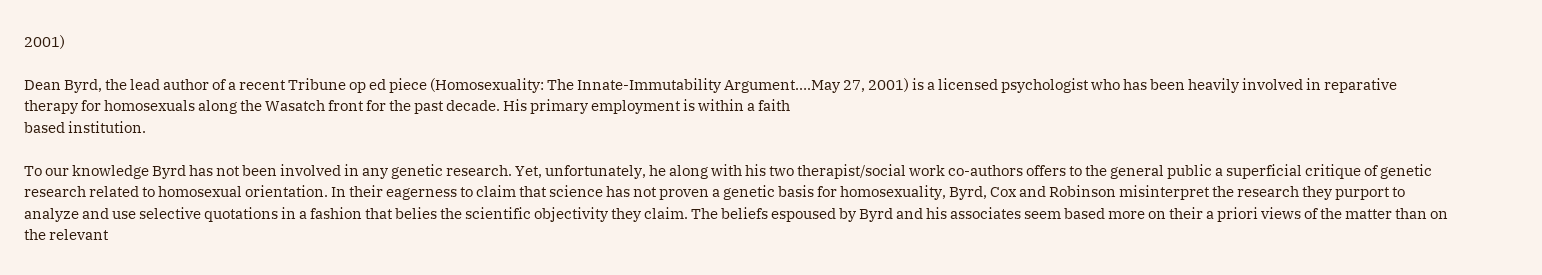2001)

Dean Byrd, the lead author of a recent Tribune op ed piece (Homosexuality: The Innate-Immutability Argument….May 27, 2001) is a licensed psychologist who has been heavily involved in reparative therapy for homosexuals along the Wasatch front for the past decade. His primary employment is within a faith
based institution.

To our knowledge Byrd has not been involved in any genetic research. Yet, unfortunately, he along with his two therapist/social work co-authors offers to the general public a superficial critique of genetic research related to homosexual orientation. In their eagerness to claim that science has not proven a genetic basis for homosexuality, Byrd, Cox and Robinson misinterpret the research they purport to analyze and use selective quotations in a fashion that belies the scientific objectivity they claim. The beliefs espoused by Byrd and his associates seem based more on their a priori views of the matter than on the relevant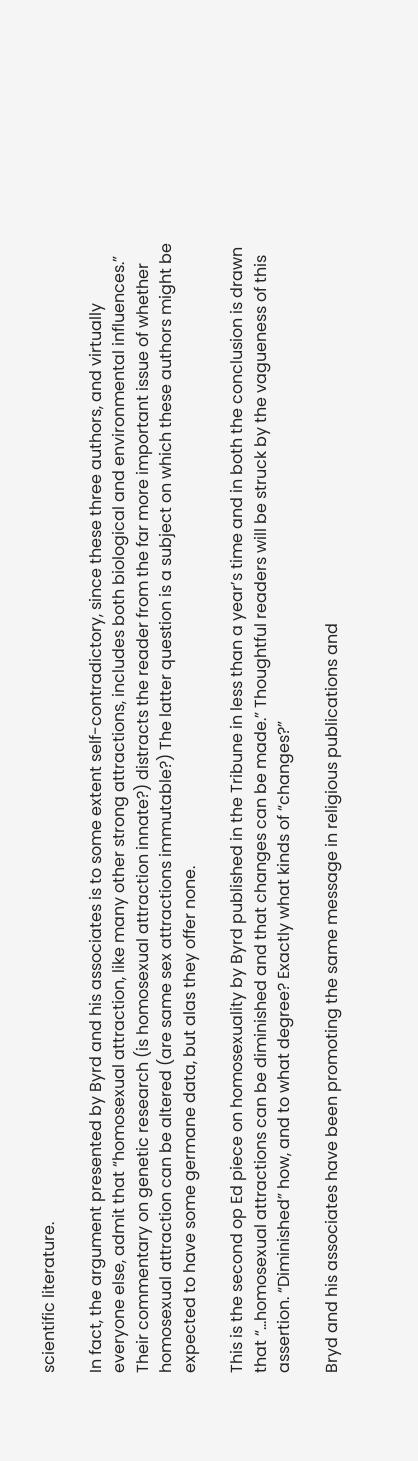scientific literature.

In fact, the argument presented by Byrd and his associates is to some extent self-contradictory, since these three authors, and virtually everyone else, admit that “homosexual attraction, like many other strong attractions, includes both biological and environmental influences.” Their commentary on genetic research (is homosexual attraction innate?) distracts the reader from the far more important issue of whether homosexual attraction can be altered (are same sex attractions immutable?) The latter question is a subject on which these authors might be expected to have some germane data, but alas they offer none.

This is the second op Ed piece on homosexuality by Byrd published in the Tribune in less than a year’s time and in both the conclusion is drawn that “…homosexual attractions can be diminished and that changes can be made.” Thoughtful readers will be struck by the vagueness of this assertion. “Diminished” how, and to what degree? Exactly what kinds of “changes?”

Bryd and his associates have been promoting the same message in religious publications and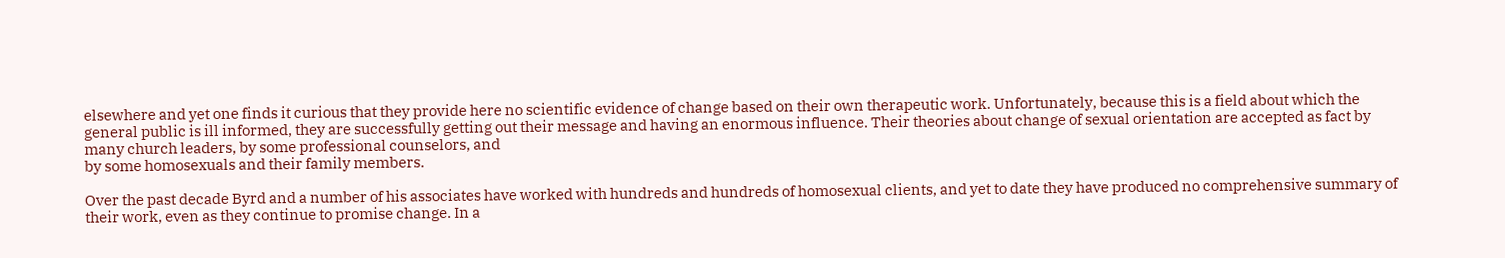elsewhere and yet one finds it curious that they provide here no scientific evidence of change based on their own therapeutic work. Unfortunately, because this is a field about which the general public is ill informed, they are successfully getting out their message and having an enormous influence. Their theories about change of sexual orientation are accepted as fact by many church leaders, by some professional counselors, and
by some homosexuals and their family members.

Over the past decade Byrd and a number of his associates have worked with hundreds and hundreds of homosexual clients, and yet to date they have produced no comprehensive summary of their work, even as they continue to promise change. In a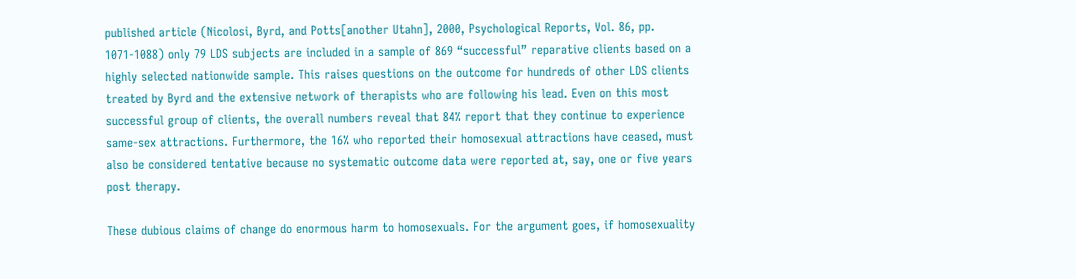published article (Nicolosi, Byrd, and Potts[another Utahn], 2000, Psychological Reports, Vol. 86, pp. 1071-1088) only 79 LDS subjects are included in a sample of 869 “successful” reparative clients based on a highly selected nationwide sample. This raises questions on the outcome for hundreds of other LDS clients treated by Byrd and the extensive network of therapists who are following his lead. Even on this most successful group of clients, the overall numbers reveal that 84% report that they continue to experience same-sex attractions. Furthermore, the 16% who reported their homosexual attractions have ceased, must also be considered tentative because no systematic outcome data were reported at, say, one or five years post therapy.

These dubious claims of change do enormous harm to homosexuals. For the argument goes, if homosexuality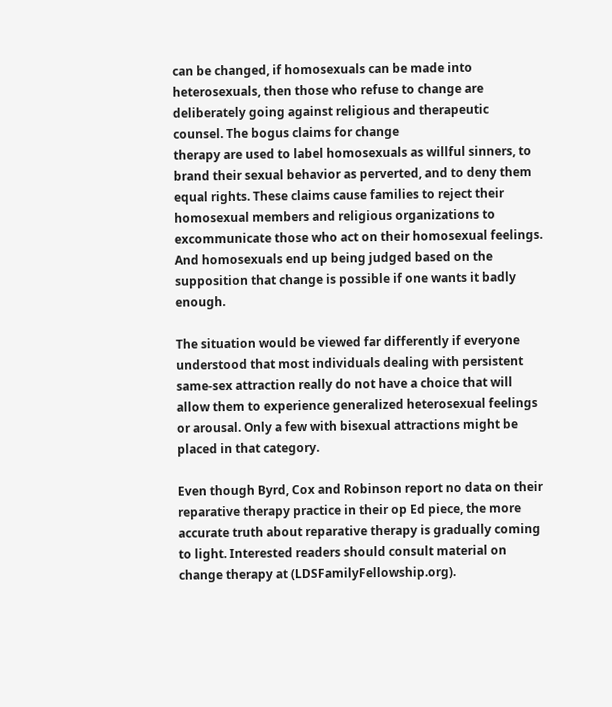can be changed, if homosexuals can be made into heterosexuals, then those who refuse to change are deliberately going against religious and therapeutic counsel. The bogus claims for change
therapy are used to label homosexuals as willful sinners, to brand their sexual behavior as perverted, and to deny them equal rights. These claims cause families to reject their homosexual members and religious organizations to excommunicate those who act on their homosexual feelings. And homosexuals end up being judged based on the supposition that change is possible if one wants it badly enough.

The situation would be viewed far differently if everyone understood that most individuals dealing with persistent same-sex attraction really do not have a choice that will allow them to experience generalized heterosexual feelings or arousal. Only a few with bisexual attractions might be placed in that category.

Even though Byrd, Cox and Robinson report no data on their reparative therapy practice in their op Ed piece, the more accurate truth about reparative therapy is gradually coming to light. Interested readers should consult material on change therapy at (LDSFamilyFellowship.org).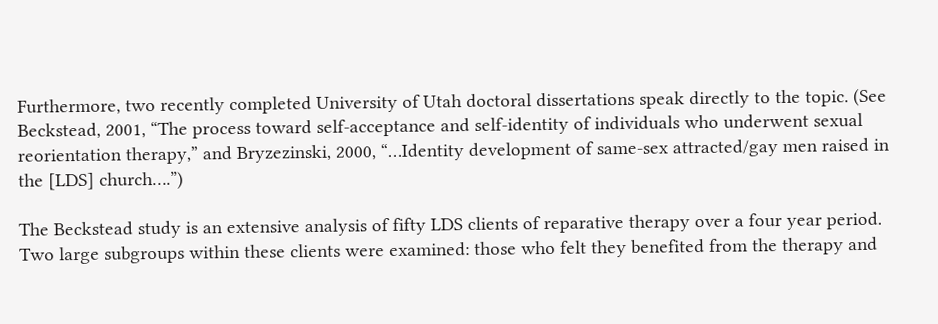Furthermore, two recently completed University of Utah doctoral dissertations speak directly to the topic. (See Beckstead, 2001, “The process toward self-acceptance and self-identity of individuals who underwent sexual reorientation therapy,” and Bryzezinski, 2000, “…Identity development of same-sex attracted/gay men raised in the [LDS] church….”)

The Beckstead study is an extensive analysis of fifty LDS clients of reparative therapy over a four year period. Two large subgroups within these clients were examined: those who felt they benefited from the therapy and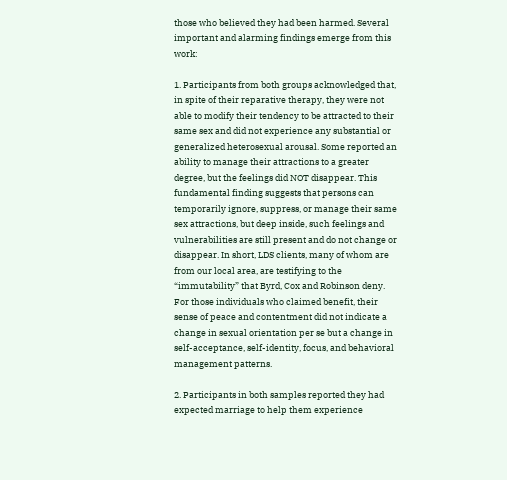those who believed they had been harmed. Several important and alarming findings emerge from this work:

1. Participants from both groups acknowledged that, in spite of their reparative therapy, they were not able to modify their tendency to be attracted to their same sex and did not experience any substantial or
generalized heterosexual arousal. Some reported an ability to manage their attractions to a greater degree, but the feelings did NOT disappear. This fundamental finding suggests that persons can temporarily ignore, suppress, or manage their same sex attractions, but deep inside, such feelings and vulnerabilities are still present and do not change or disappear. In short, LDS clients, many of whom are from our local area, are testifying to the “immutability” that Byrd, Cox and Robinson deny. For those individuals who claimed benefit, their sense of peace and contentment did not indicate a change in sexual orientation per se but a change in self-acceptance, self-identity, focus, and behavioral management patterns.

2. Participants in both samples reported they had expected marriage to help them experience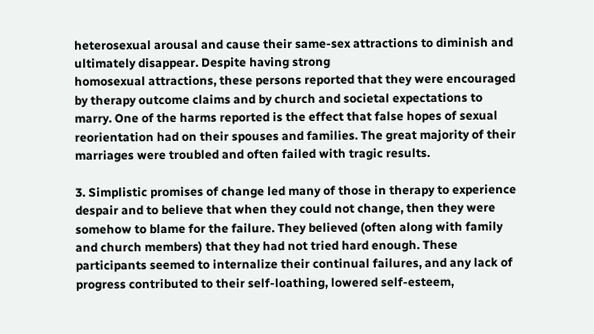heterosexual arousal and cause their same-sex attractions to diminish and ultimately disappear. Despite having strong
homosexual attractions, these persons reported that they were encouraged by therapy outcome claims and by church and societal expectations to marry. One of the harms reported is the effect that false hopes of sexual reorientation had on their spouses and families. The great majority of their marriages were troubled and often failed with tragic results.

3. Simplistic promises of change led many of those in therapy to experience despair and to believe that when they could not change, then they were somehow to blame for the failure. They believed (often along with family and church members) that they had not tried hard enough. These participants seemed to internalize their continual failures, and any lack of progress contributed to their self-loathing, lowered self-esteem,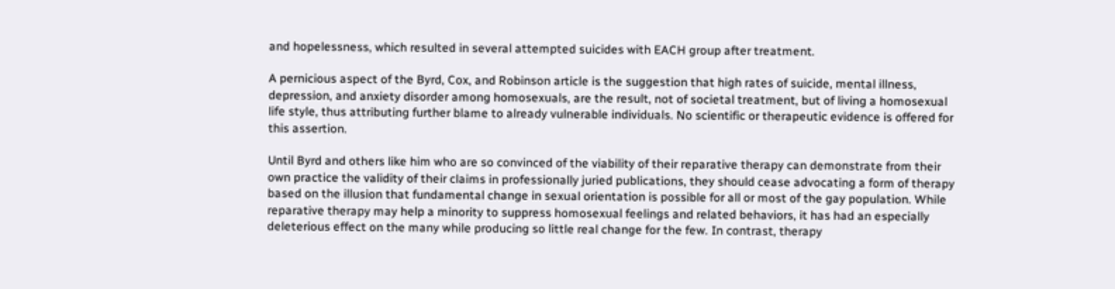and hopelessness, which resulted in several attempted suicides with EACH group after treatment.

A pernicious aspect of the Byrd, Cox, and Robinson article is the suggestion that high rates of suicide, mental illness, depression, and anxiety disorder among homosexuals, are the result, not of societal treatment, but of living a homosexual life style, thus attributing further blame to already vulnerable individuals. No scientific or therapeutic evidence is offered for this assertion.

Until Byrd and others like him who are so convinced of the viability of their reparative therapy can demonstrate from their own practice the validity of their claims in professionally juried publications, they should cease advocating a form of therapy based on the illusion that fundamental change in sexual orientation is possible for all or most of the gay population. While reparative therapy may help a minority to suppress homosexual feelings and related behaviors, it has had an especially deleterious effect on the many while producing so little real change for the few. In contrast, therapy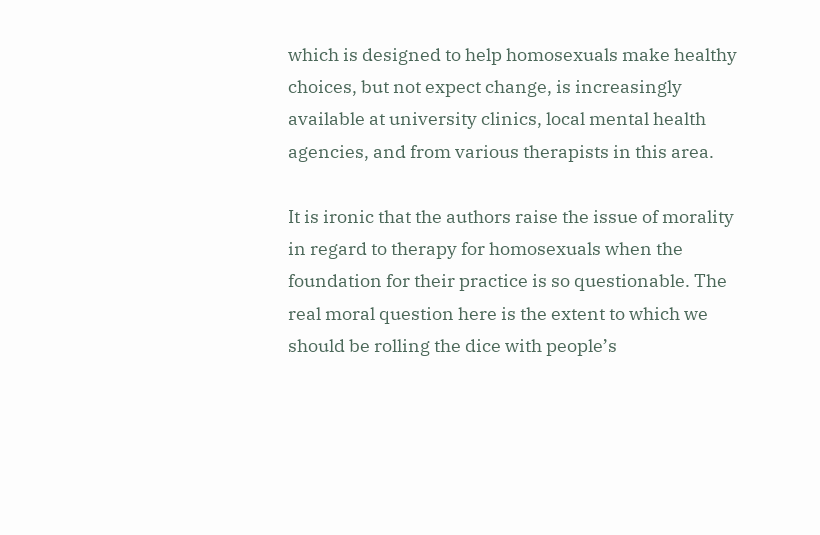which is designed to help homosexuals make healthy choices, but not expect change, is increasingly available at university clinics, local mental health agencies, and from various therapists in this area.

It is ironic that the authors raise the issue of morality in regard to therapy for homosexuals when the foundation for their practice is so questionable. The real moral question here is the extent to which we should be rolling the dice with people’s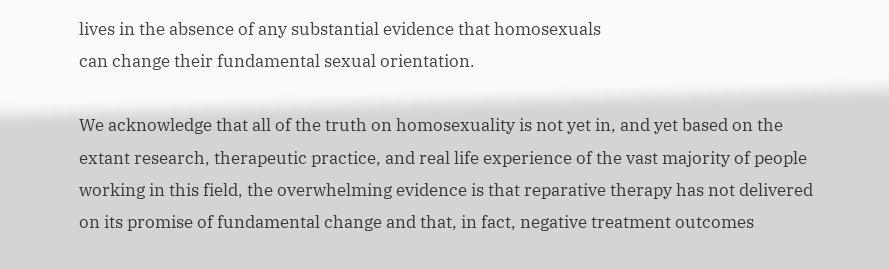lives in the absence of any substantial evidence that homosexuals
can change their fundamental sexual orientation.

We acknowledge that all of the truth on homosexuality is not yet in, and yet based on the extant research, therapeutic practice, and real life experience of the vast majority of people working in this field, the overwhelming evidence is that reparative therapy has not delivered on its promise of fundamental change and that, in fact, negative treatment outcomes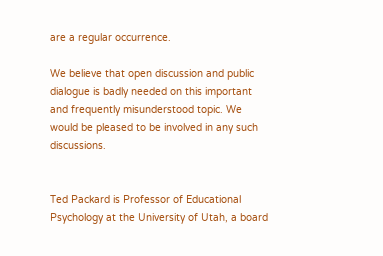are a regular occurrence.

We believe that open discussion and public dialogue is badly needed on this important and frequently misunderstood topic. We would be pleased to be involved in any such discussions.


Ted Packard is Professor of Educational Psychology at the University of Utah, a board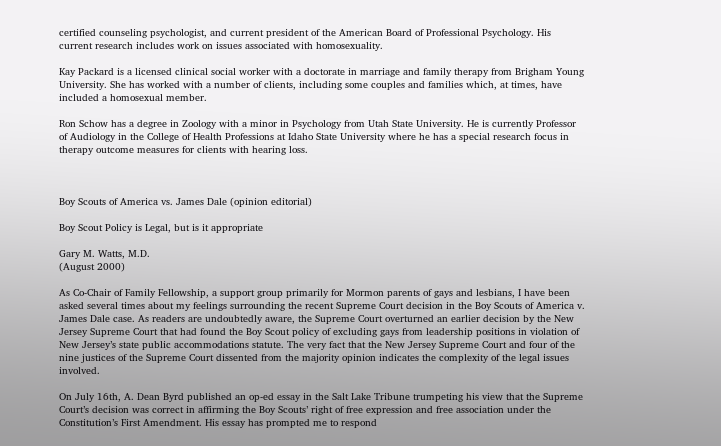certified counseling psychologist, and current president of the American Board of Professional Psychology. His current research includes work on issues associated with homosexuality.

Kay Packard is a licensed clinical social worker with a doctorate in marriage and family therapy from Brigham Young University. She has worked with a number of clients, including some couples and families which, at times, have included a homosexual member.

Ron Schow has a degree in Zoology with a minor in Psychology from Utah State University. He is currently Professor of Audiology in the College of Health Professions at Idaho State University where he has a special research focus in therapy outcome measures for clients with hearing loss.



Boy Scouts of America vs. James Dale (opinion editorial)

Boy Scout Policy is Legal, but is it appropriate

Gary M. Watts, M.D.
(August 2000)

As Co-Chair of Family Fellowship, a support group primarily for Mormon parents of gays and lesbians, I have been asked several times about my feelings surrounding the recent Supreme Court decision in the Boy Scouts of America v. James Dale case. As readers are undoubtedly aware, the Supreme Court overturned an earlier decision by the New Jersey Supreme Court that had found the Boy Scout policy of excluding gays from leadership positions in violation of New Jersey’s state public accommodations statute. The very fact that the New Jersey Supreme Court and four of the nine justices of the Supreme Court dissented from the majority opinion indicates the complexity of the legal issues involved.

On July 16th, A. Dean Byrd published an op-ed essay in the Salt Lake Tribune trumpeting his view that the Supreme Court’s decision was correct in affirming the Boy Scouts’ right of free expression and free association under the Constitution’s First Amendment. His essay has prompted me to respond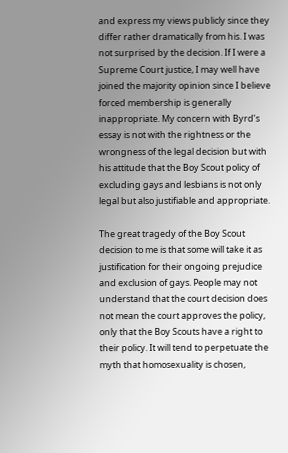and express my views publicly since they differ rather dramatically from his. I was not surprised by the decision. If I were a Supreme Court justice, I may well have joined the majority opinion since I believe forced membership is generally inappropriate. My concern with Byrd’s essay is not with the rightness or the wrongness of the legal decision but with his attitude that the Boy Scout policy of excluding gays and lesbians is not only legal but also justifiable and appropriate.

The great tragedy of the Boy Scout decision to me is that some will take it as justification for their ongoing prejudice and exclusion of gays. People may not understand that the court decision does not mean the court approves the policy, only that the Boy Scouts have a right to their policy. It will tend to perpetuate the myth that homosexuality is chosen,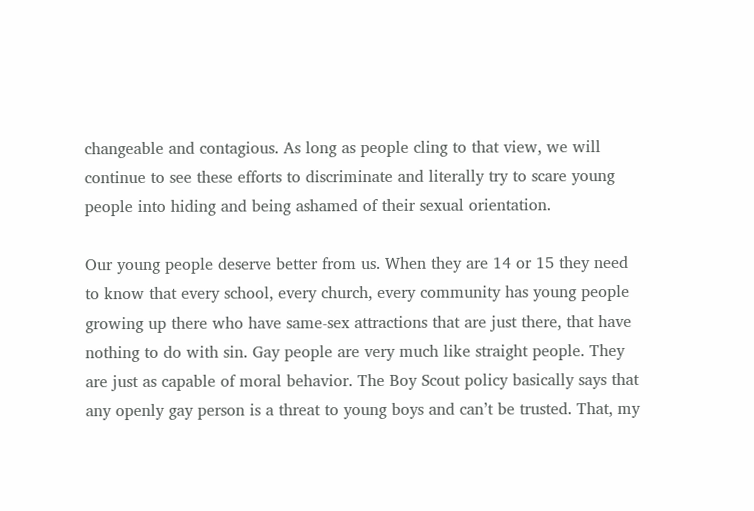changeable and contagious. As long as people cling to that view, we will continue to see these efforts to discriminate and literally try to scare young people into hiding and being ashamed of their sexual orientation.

Our young people deserve better from us. When they are 14 or 15 they need to know that every school, every church, every community has young people growing up there who have same-sex attractions that are just there, that have nothing to do with sin. Gay people are very much like straight people. They are just as capable of moral behavior. The Boy Scout policy basically says that any openly gay person is a threat to young boys and can’t be trusted. That, my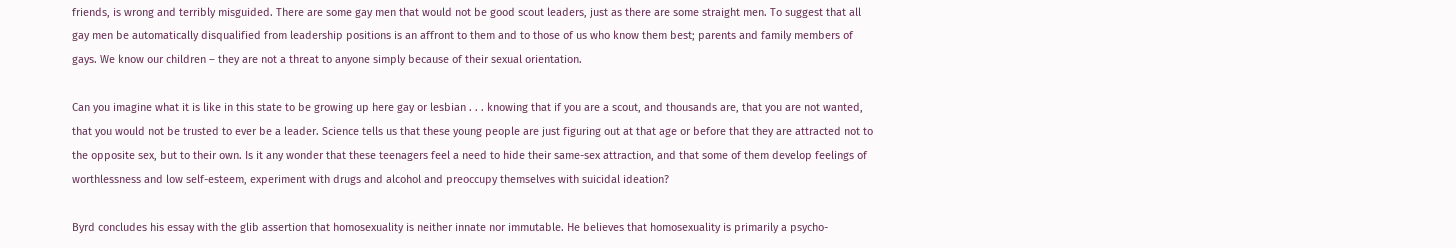friends, is wrong and terribly misguided. There are some gay men that would not be good scout leaders, just as there are some straight men. To suggest that all gay men be automatically disqualified from leadership positions is an affront to them and to those of us who know them best; parents and family members of gays. We know our children – they are not a threat to anyone simply because of their sexual orientation.

Can you imagine what it is like in this state to be growing up here gay or lesbian . . . knowing that if you are a scout, and thousands are, that you are not wanted, that you would not be trusted to ever be a leader. Science tells us that these young people are just figuring out at that age or before that they are attracted not to the opposite sex, but to their own. Is it any wonder that these teenagers feel a need to hide their same-sex attraction, and that some of them develop feelings of worthlessness and low self-esteem, experiment with drugs and alcohol and preoccupy themselves with suicidal ideation?

Byrd concludes his essay with the glib assertion that homosexuality is neither innate nor immutable. He believes that homosexuality is primarily a psycho-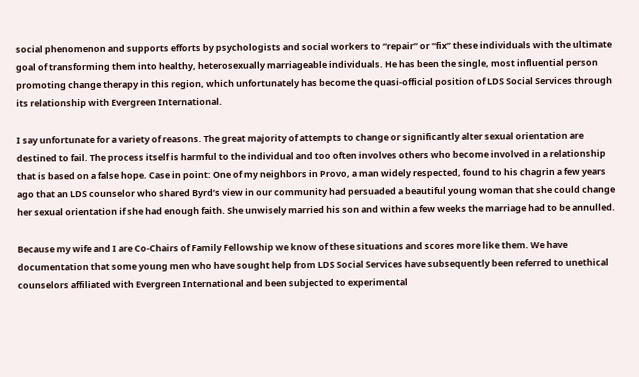social phenomenon and supports efforts by psychologists and social workers to “repair” or “fix” these individuals with the ultimate goal of transforming them into healthy, heterosexually marriageable individuals. He has been the single, most influential person promoting change therapy in this region, which unfortunately has become the quasi-official position of LDS Social Services through its relationship with Evergreen International.

I say unfortunate for a variety of reasons. The great majority of attempts to change or significantly alter sexual orientation are destined to fail. The process itself is harmful to the individual and too often involves others who become involved in a relationship that is based on a false hope. Case in point: One of my neighbors in Provo, a man widely respected, found to his chagrin a few years ago that an LDS counselor who shared Byrd’s view in our community had persuaded a beautiful young woman that she could change her sexual orientation if she had enough faith. She unwisely married his son and within a few weeks the marriage had to be annulled.

Because my wife and I are Co-Chairs of Family Fellowship we know of these situations and scores more like them. We have documentation that some young men who have sought help from LDS Social Services have subsequently been referred to unethical counselors affiliated with Evergreen International and been subjected to experimental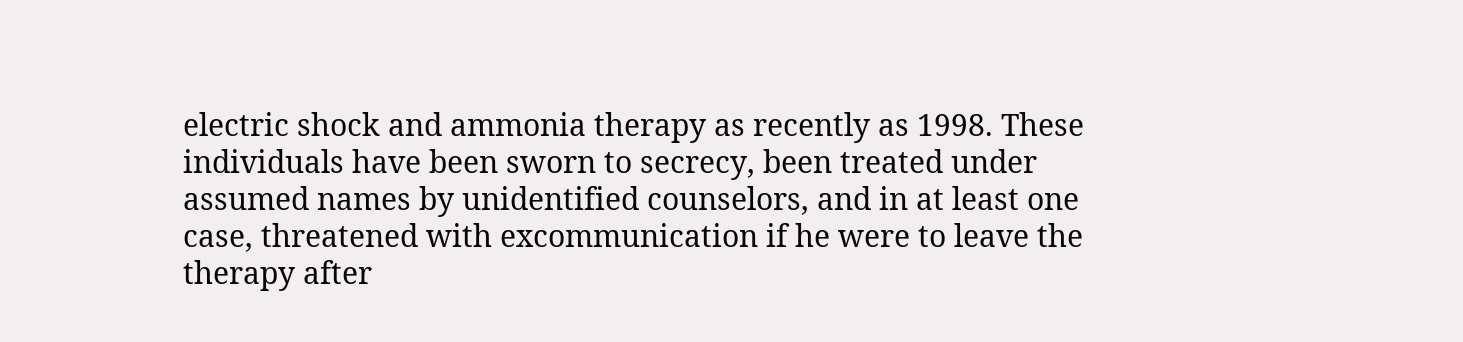electric shock and ammonia therapy as recently as 1998. These individuals have been sworn to secrecy, been treated under assumed names by unidentified counselors, and in at least one case, threatened with excommunication if he were to leave the therapy after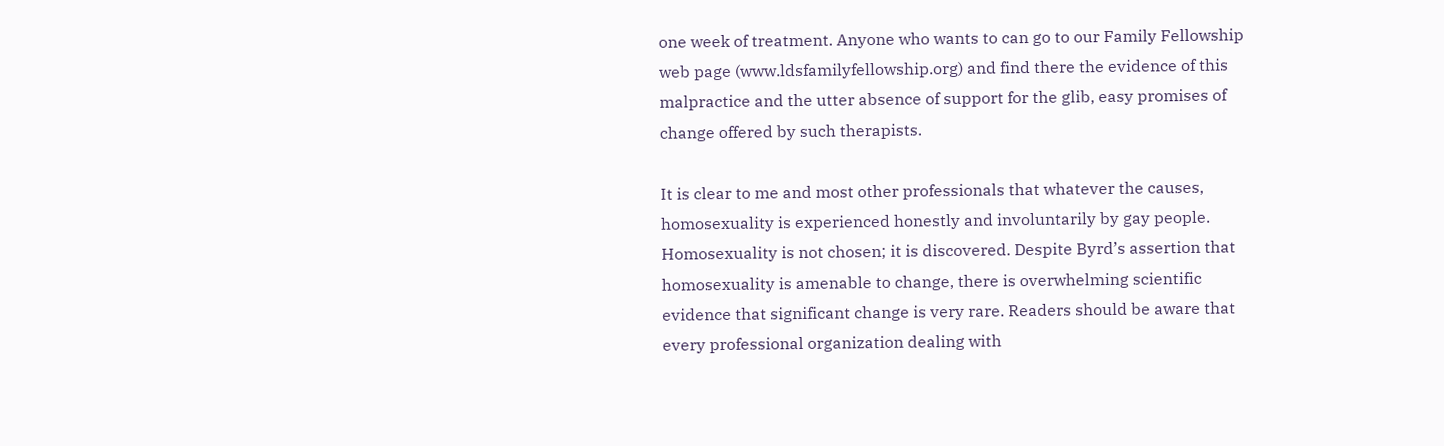one week of treatment. Anyone who wants to can go to our Family Fellowship web page (www.ldsfamilyfellowship.org) and find there the evidence of this malpractice and the utter absence of support for the glib, easy promises of change offered by such therapists.

It is clear to me and most other professionals that whatever the causes, homosexuality is experienced honestly and involuntarily by gay people. Homosexuality is not chosen; it is discovered. Despite Byrd’s assertion that homosexuality is amenable to change, there is overwhelming scientific evidence that significant change is very rare. Readers should be aware that every professional organization dealing with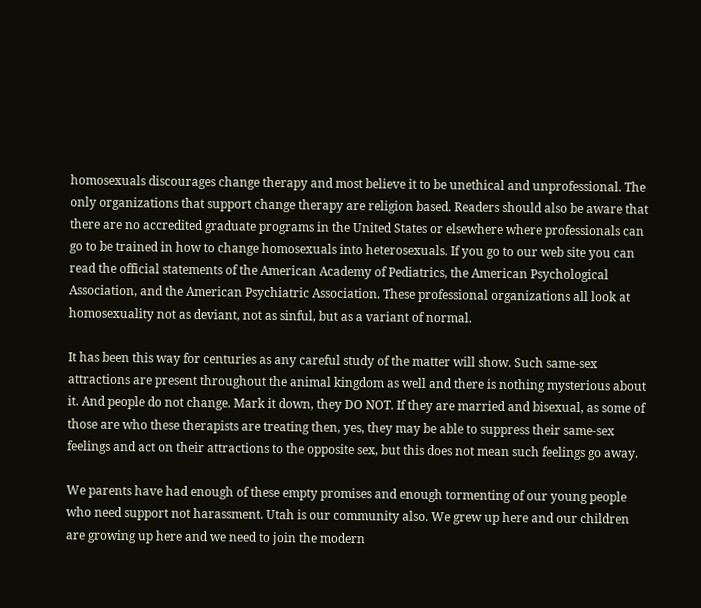homosexuals discourages change therapy and most believe it to be unethical and unprofessional. The only organizations that support change therapy are religion based. Readers should also be aware that there are no accredited graduate programs in the United States or elsewhere where professionals can go to be trained in how to change homosexuals into heterosexuals. If you go to our web site you can read the official statements of the American Academy of Pediatrics, the American Psychological Association, and the American Psychiatric Association. These professional organizations all look at homosexuality not as deviant, not as sinful, but as a variant of normal.

It has been this way for centuries as any careful study of the matter will show. Such same-sex attractions are present throughout the animal kingdom as well and there is nothing mysterious about it. And people do not change. Mark it down, they DO NOT. If they are married and bisexual, as some of those are who these therapists are treating then, yes, they may be able to suppress their same-sex feelings and act on their attractions to the opposite sex, but this does not mean such feelings go away.

We parents have had enough of these empty promises and enough tormenting of our young people who need support not harassment. Utah is our community also. We grew up here and our children are growing up here and we need to join the modern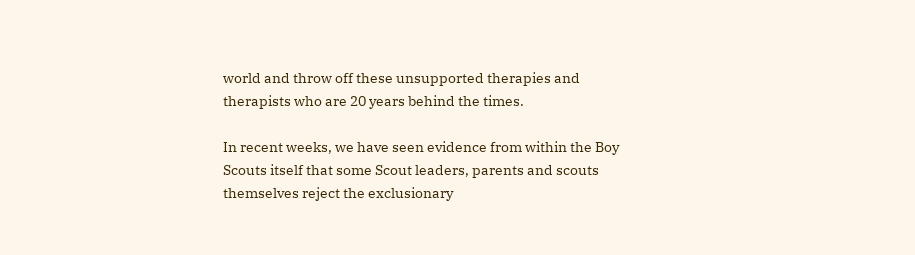world and throw off these unsupported therapies and therapists who are 20 years behind the times.

In recent weeks, we have seen evidence from within the Boy Scouts itself that some Scout leaders, parents and scouts themselves reject the exclusionary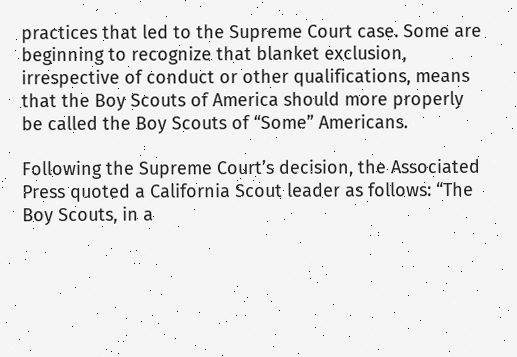practices that led to the Supreme Court case. Some are beginning to recognize that blanket exclusion, irrespective of conduct or other qualifications, means that the Boy Scouts of America should more properly be called the Boy Scouts of “Some” Americans.

Following the Supreme Court’s decision, the Associated Press quoted a California Scout leader as follows: “The Boy Scouts, in a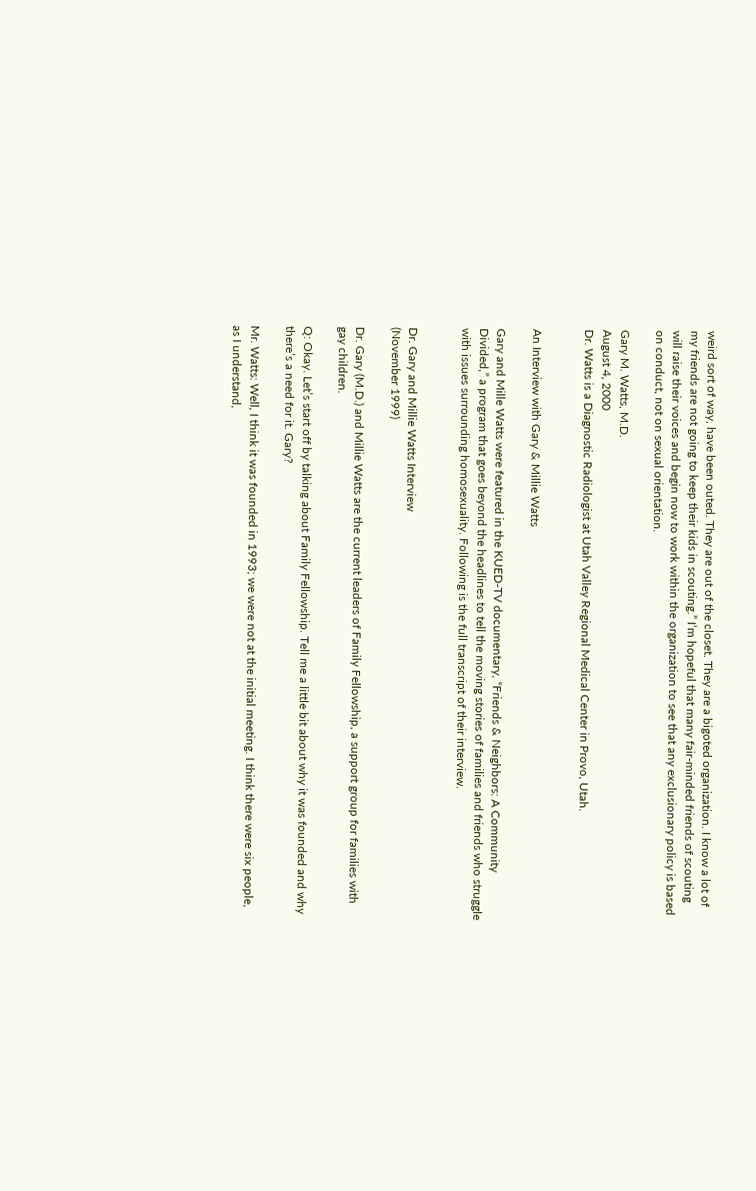weird sort of way, have been outed. They are out of the closet. They are a bigoted organization. I know a lot of my friends are not going to keep their kids in scouting.” I’m hopeful that many fair-minded friends of scouting will raise their voices and begin now to work within the organization to see that any exclusionary policy is based on conduct, not on sexual orientation.

Gary M. Watts, M.D.
August 4, 2000
Dr. Watts is a Diagnostic Radiologist at Utah Valley Regional Medical Center in Provo, Utah.


An Interview with Gary & Millie Watts

Gary and Mille Watts were featured in the KUED-TV documentary, “Friends & Neighbors: A Community Divided,” a program that goes beyond the headlines to tell the moving stories of families and friends who struggle with issues surrounding homosexuality. Following is the full transcript of their interview.


Dr. Gary and Millie Watts Interview
(November 1999)

Dr. Gary (M.D.) and Millie Watts are the current leaders of Family Fellowship, a support group for families with gay children.

Q: Okay. Let’s start off by talking about Family Fellowship. Tell me a little bit about why it was founded and why there’s a need for it. Gary?

Mr. Watts: Well, I think it was founded in 1993; we were not at the initial meeting. I think there were six people, as I understand,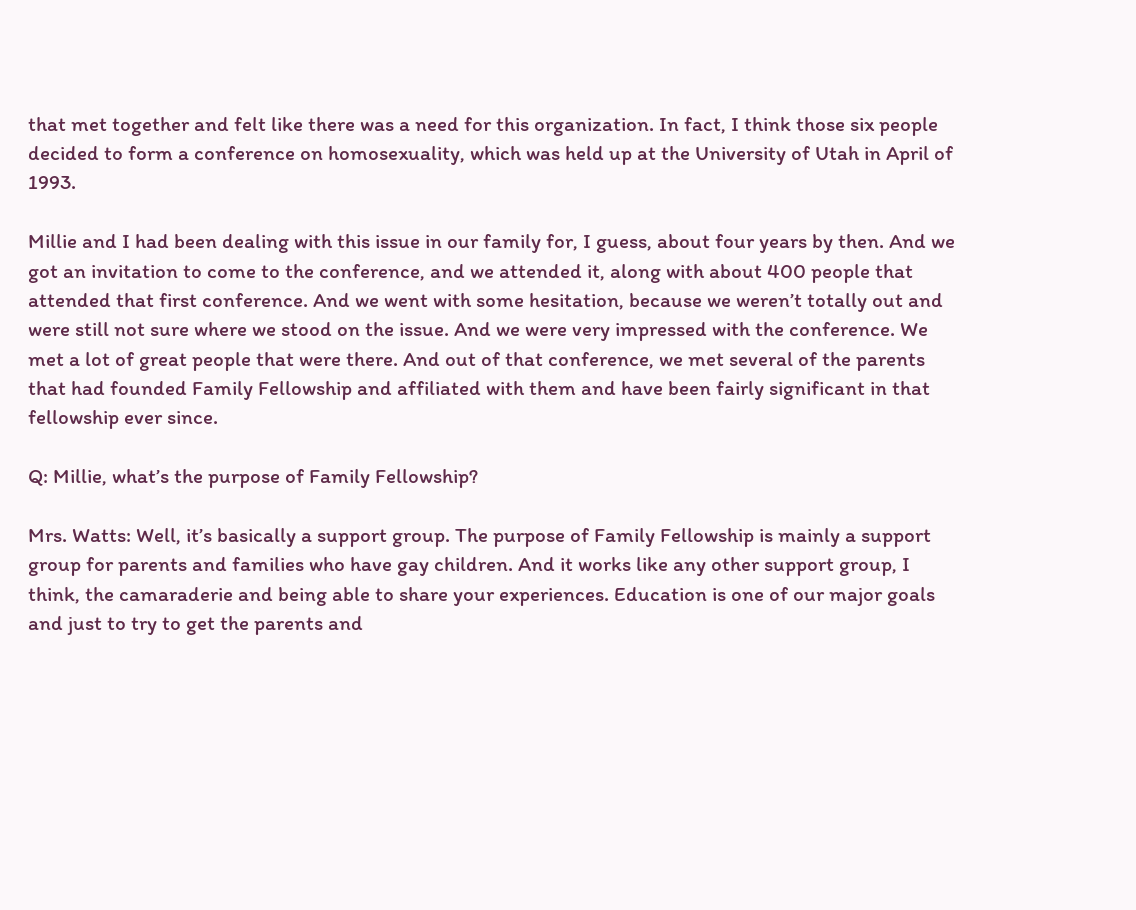that met together and felt like there was a need for this organization. In fact, I think those six people decided to form a conference on homosexuality, which was held up at the University of Utah in April of 1993.

Millie and I had been dealing with this issue in our family for, I guess, about four years by then. And we got an invitation to come to the conference, and we attended it, along with about 400 people that attended that first conference. And we went with some hesitation, because we weren’t totally out and were still not sure where we stood on the issue. And we were very impressed with the conference. We met a lot of great people that were there. And out of that conference, we met several of the parents that had founded Family Fellowship and affiliated with them and have been fairly significant in that fellowship ever since.

Q: Millie, what’s the purpose of Family Fellowship?

Mrs. Watts: Well, it’s basically a support group. The purpose of Family Fellowship is mainly a support group for parents and families who have gay children. And it works like any other support group, I think, the camaraderie and being able to share your experiences. Education is one of our major goals and just to try to get the parents and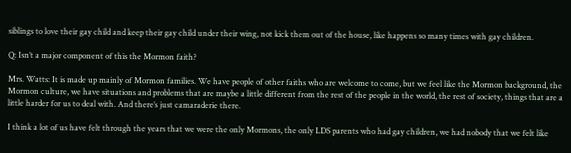siblings to love their gay child and keep their gay child under their wing, not kick them out of the house, like happens so many times with gay children.

Q: Isn’t a major component of this the Mormon faith?

Mrs. Watts: It is made up mainly of Mormon families. We have people of other faiths who are welcome to come, but we feel like the Mormon background, the Mormon culture, we have situations and problems that are maybe a little different from the rest of the people in the world, the rest of society, things that are a little harder for us to deal with. And there’s just camaraderie there.

I think a lot of us have felt through the years that we were the only Mormons, the only LDS parents who had gay children, we had nobody that we felt like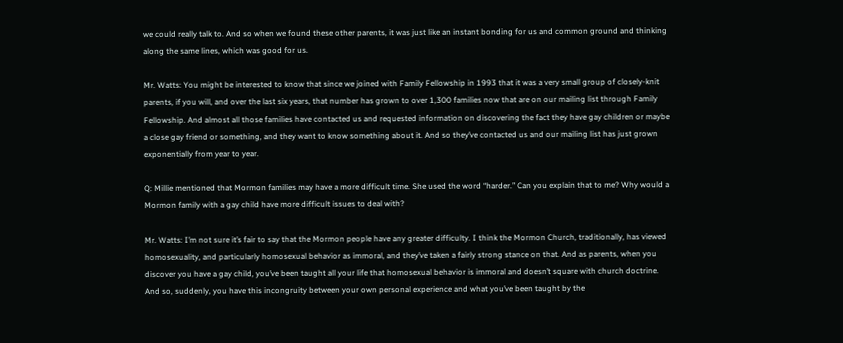we could really talk to. And so when we found these other parents, it was just like an instant bonding for us and common ground and thinking along the same lines, which was good for us.

Mr. Watts: You might be interested to know that since we joined with Family Fellowship in 1993 that it was a very small group of closely-knit parents, if you will, and over the last six years, that number has grown to over 1,300 families now that are on our mailing list through Family Fellowship. And almost all those families have contacted us and requested information on discovering the fact they have gay children or maybe a close gay friend or something, and they want to know something about it. And so they’ve contacted us and our mailing list has just grown exponentially from year to year.

Q: Millie mentioned that Mormon families may have a more difficult time. She used the word “harder.” Can you explain that to me? Why would a Mormon family with a gay child have more difficult issues to deal with?

Mr. Watts: I’m not sure it’s fair to say that the Mormon people have any greater difficulty. I think the Mormon Church, traditionally, has viewed homosexuality, and particularly homosexual behavior as immoral, and they’ve taken a fairly strong stance on that. And as parents, when you discover you have a gay child, you’ve been taught all your life that homosexual behavior is immoral and doesn’t square with church doctrine. And so, suddenly, you have this incongruity between your own personal experience and what you’ve been taught by the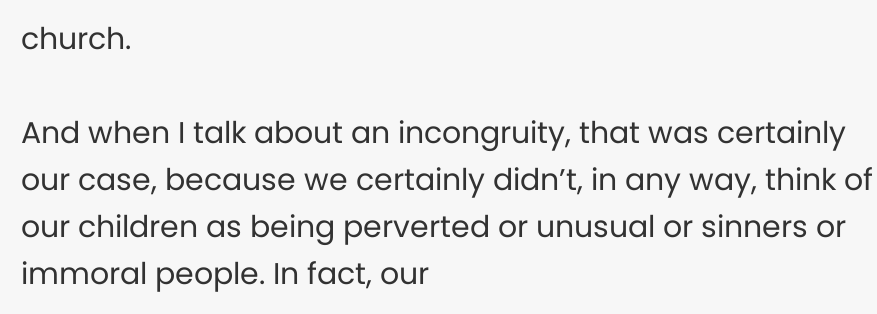church.

And when I talk about an incongruity, that was certainly our case, because we certainly didn’t, in any way, think of our children as being perverted or unusual or sinners or immoral people. In fact, our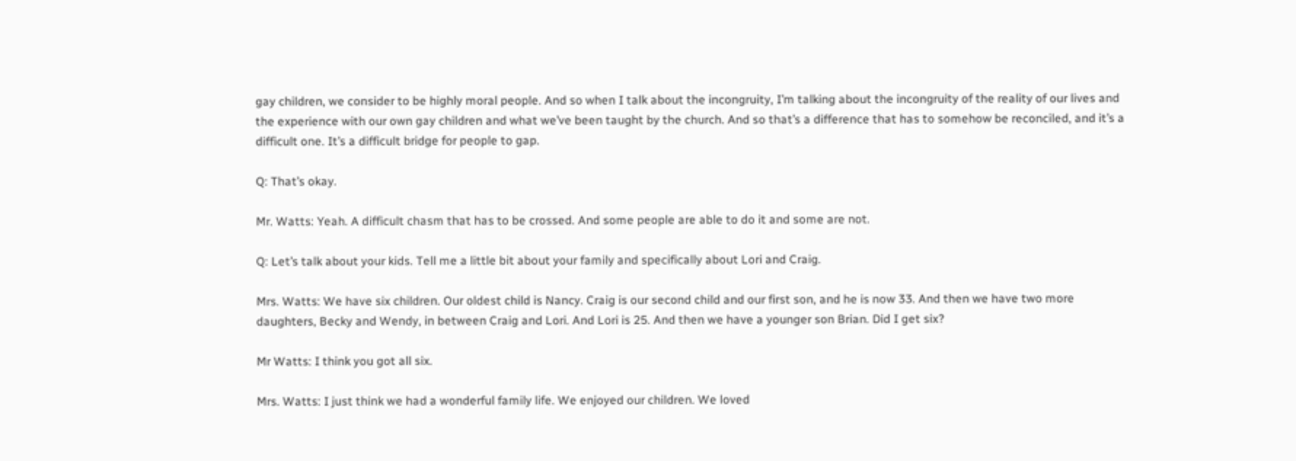gay children, we consider to be highly moral people. And so when I talk about the incongruity, I’m talking about the incongruity of the reality of our lives and the experience with our own gay children and what we’ve been taught by the church. And so that’s a difference that has to somehow be reconciled, and it’s a difficult one. It’s a difficult bridge for people to gap.

Q: That’s okay.

Mr. Watts: Yeah. A difficult chasm that has to be crossed. And some people are able to do it and some are not.

Q: Let’s talk about your kids. Tell me a little bit about your family and specifically about Lori and Craig.

Mrs. Watts: We have six children. Our oldest child is Nancy. Craig is our second child and our first son, and he is now 33. And then we have two more daughters, Becky and Wendy, in between Craig and Lori. And Lori is 25. And then we have a younger son Brian. Did I get six?

Mr Watts: I think you got all six.

Mrs. Watts: I just think we had a wonderful family life. We enjoyed our children. We loved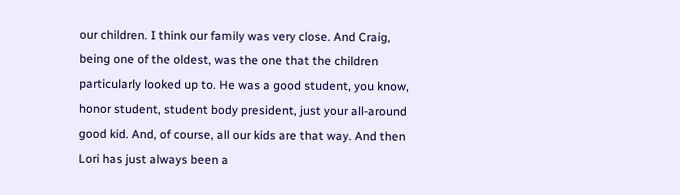our children. I think our family was very close. And Craig, being one of the oldest, was the one that the children particularly looked up to. He was a good student, you know, honor student, student body president, just your all-around good kid. And, of course, all our kids are that way. And then Lori has just always been a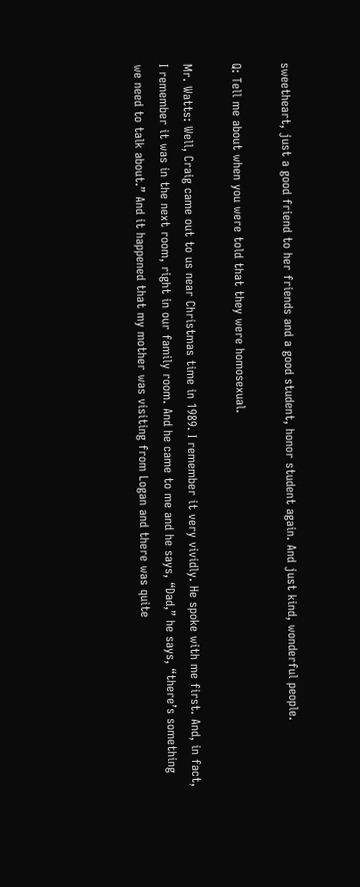sweetheart, just a good friend to her friends and a good student, honor student again. And just kind, wonderful people.

Q: Tell me about when you were told that they were homosexual.

Mr. Watts: Well, Craig came out to us near Christmas time in 1989. I remember it very vividly. He spoke with me first. And, in fact, I remember it was in the next room, right in our family room. And he came to me and he says, “Dad,” he says, “there’s something we need to talk about.” And it happened that my mother was visiting from Logan and there was quite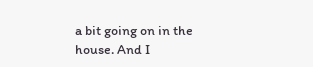a bit going on in the house. And I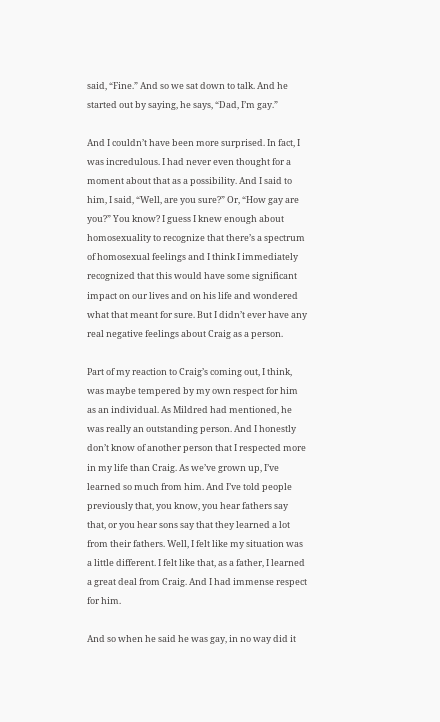said, “Fine.” And so we sat down to talk. And he started out by saying, he says, “Dad, I’m gay.”

And I couldn’t have been more surprised. In fact, I was incredulous. I had never even thought for a moment about that as a possibility. And I said to him, I said, “Well, are you sure?” Or, “How gay are you?” You know? I guess I knew enough about homosexuality to recognize that there’s a spectrum of homosexual feelings and I think I immediately recognized that this would have some significant impact on our lives and on his life and wondered what that meant for sure. But I didn’t ever have any real negative feelings about Craig as a person.

Part of my reaction to Craig’s coming out, I think, was maybe tempered by my own respect for him as an individual. As Mildred had mentioned, he was really an outstanding person. And I honestly don’t know of another person that I respected more in my life than Craig. As we’ve grown up, I’ve learned so much from him. And I’ve told people previously that, you know, you hear fathers say that, or you hear sons say that they learned a lot from their fathers. Well, I felt like my situation was a little different. I felt like that, as a father, I learned a great deal from Craig. And I had immense respect for him.

And so when he said he was gay, in no way did it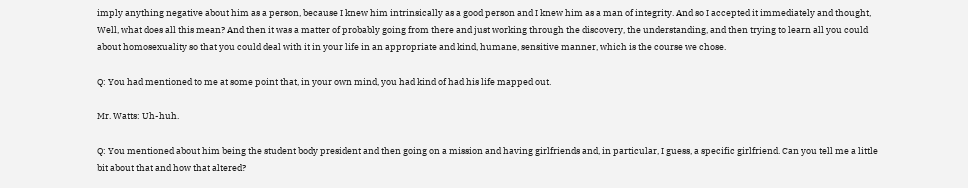imply anything negative about him as a person, because I knew him intrinsically as a good person and I knew him as a man of integrity. And so I accepted it immediately and thought, Well, what does all this mean? And then it was a matter of probably going from there and just working through the discovery, the understanding, and then trying to learn all you could about homosexuality so that you could deal with it in your life in an appropriate and kind, humane, sensitive manner, which is the course we chose.

Q: You had mentioned to me at some point that, in your own mind, you had kind of had his life mapped out.

Mr. Watts: Uh-huh.

Q: You mentioned about him being the student body president and then going on a mission and having girlfriends and, in particular, I guess, a specific girlfriend. Can you tell me a little bit about that and how that altered?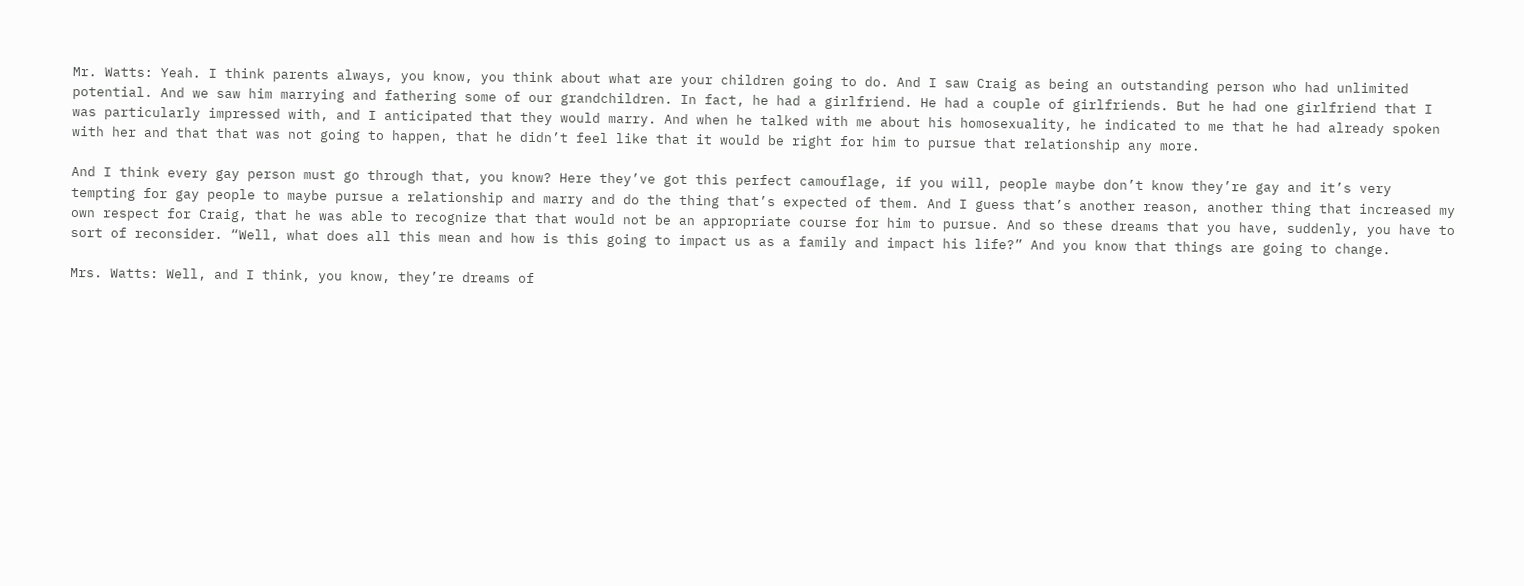Mr. Watts: Yeah. I think parents always, you know, you think about what are your children going to do. And I saw Craig as being an outstanding person who had unlimited potential. And we saw him marrying and fathering some of our grandchildren. In fact, he had a girlfriend. He had a couple of girlfriends. But he had one girlfriend that I was particularly impressed with, and I anticipated that they would marry. And when he talked with me about his homosexuality, he indicated to me that he had already spoken with her and that that was not going to happen, that he didn’t feel like that it would be right for him to pursue that relationship any more.

And I think every gay person must go through that, you know? Here they’ve got this perfect camouflage, if you will, people maybe don’t know they’re gay and it’s very tempting for gay people to maybe pursue a relationship and marry and do the thing that’s expected of them. And I guess that’s another reason, another thing that increased my own respect for Craig, that he was able to recognize that that would not be an appropriate course for him to pursue. And so these dreams that you have, suddenly, you have to sort of reconsider. “Well, what does all this mean and how is this going to impact us as a family and impact his life?” And you know that things are going to change.

Mrs. Watts: Well, and I think, you know, they’re dreams of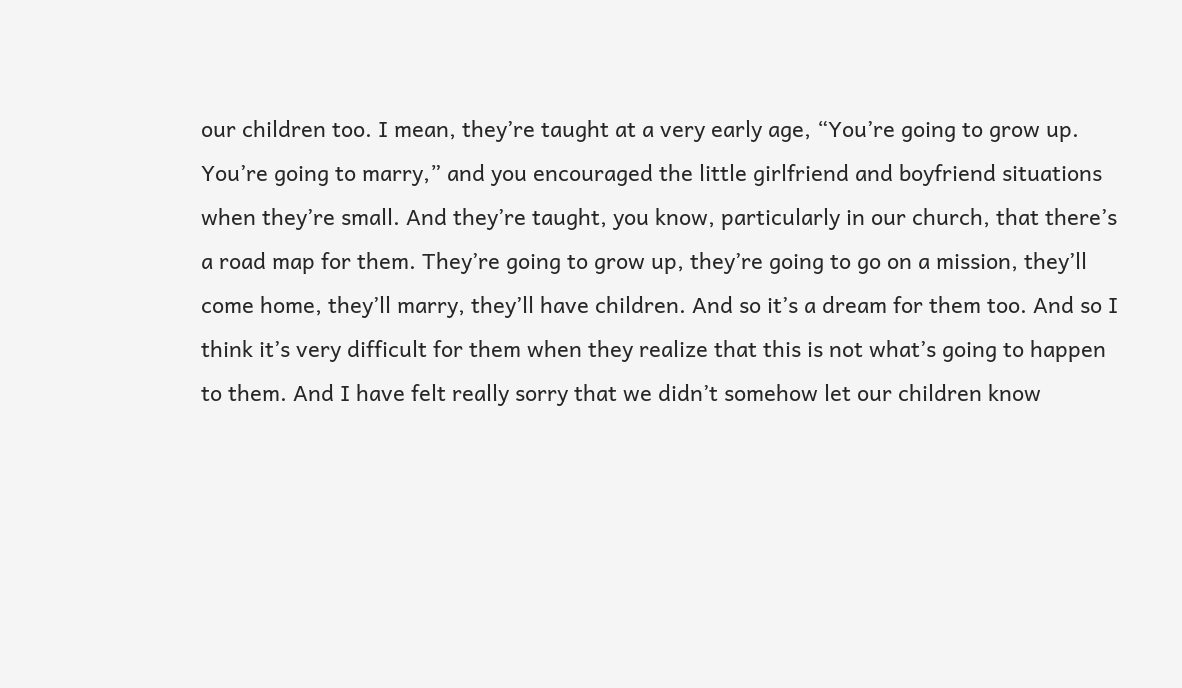our children too. I mean, they’re taught at a very early age, “You’re going to grow up. You’re going to marry,” and you encouraged the little girlfriend and boyfriend situations when they’re small. And they’re taught, you know, particularly in our church, that there’s a road map for them. They’re going to grow up, they’re going to go on a mission, they’ll come home, they’ll marry, they’ll have children. And so it’s a dream for them too. And so I think it’s very difficult for them when they realize that this is not what’s going to happen to them. And I have felt really sorry that we didn’t somehow let our children know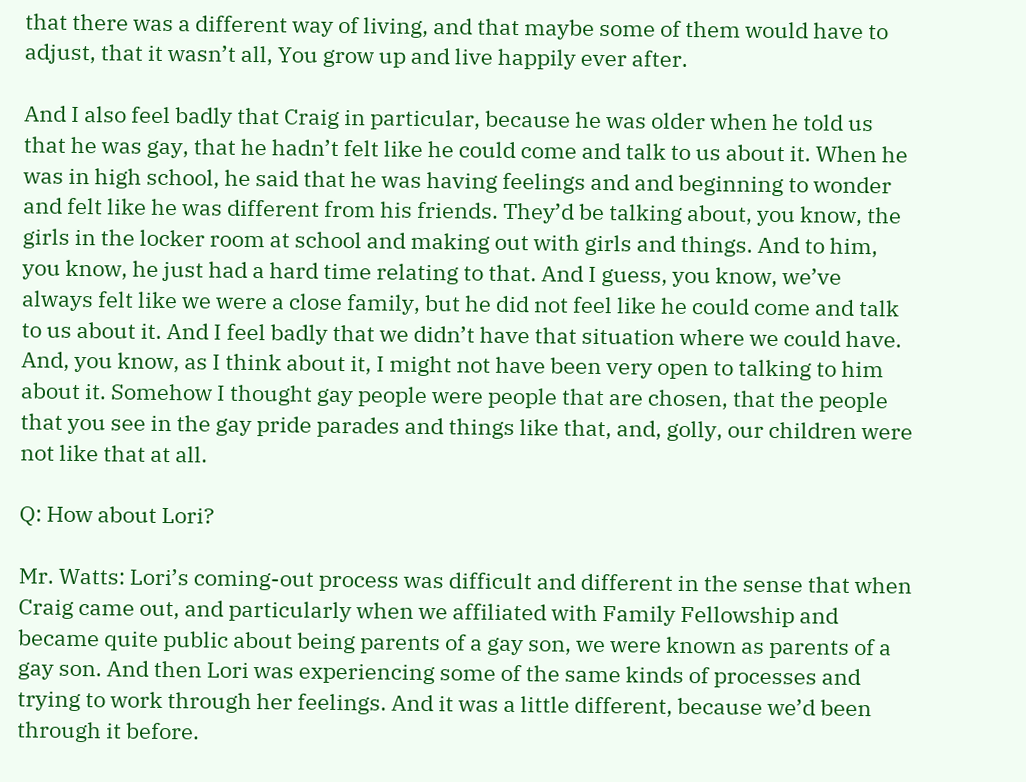that there was a different way of living, and that maybe some of them would have to adjust, that it wasn’t all, You grow up and live happily ever after.

And I also feel badly that Craig in particular, because he was older when he told us that he was gay, that he hadn’t felt like he could come and talk to us about it. When he was in high school, he said that he was having feelings and and beginning to wonder and felt like he was different from his friends. They’d be talking about, you know, the girls in the locker room at school and making out with girls and things. And to him, you know, he just had a hard time relating to that. And I guess, you know, we’ve always felt like we were a close family, but he did not feel like he could come and talk to us about it. And I feel badly that we didn’t have that situation where we could have. And, you know, as I think about it, I might not have been very open to talking to him about it. Somehow I thought gay people were people that are chosen, that the people that you see in the gay pride parades and things like that, and, golly, our children were not like that at all.

Q: How about Lori?

Mr. Watts: Lori’s coming-out process was difficult and different in the sense that when Craig came out, and particularly when we affiliated with Family Fellowship and became quite public about being parents of a gay son, we were known as parents of a gay son. And then Lori was experiencing some of the same kinds of processes and trying to work through her feelings. And it was a little different, because we’d been through it before.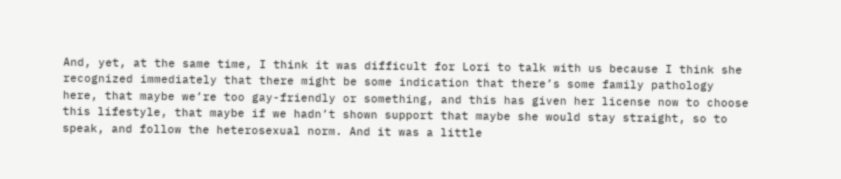And, yet, at the same time, I think it was difficult for Lori to talk with us because I think she recognized immediately that there might be some indication that there’s some family pathology here, that maybe we’re too gay-friendly or something, and this has given her license now to choose this lifestyle, that maybe if we hadn’t shown support that maybe she would stay straight, so to speak, and follow the heterosexual norm. And it was a little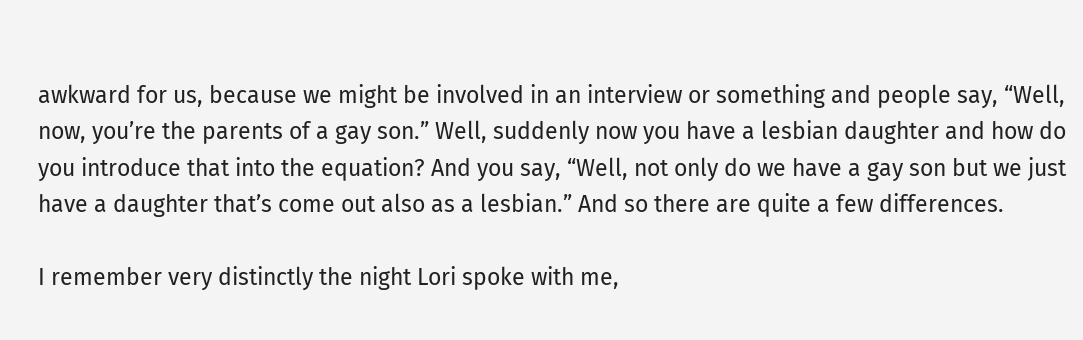awkward for us, because we might be involved in an interview or something and people say, “Well, now, you’re the parents of a gay son.” Well, suddenly now you have a lesbian daughter and how do you introduce that into the equation? And you say, “Well, not only do we have a gay son but we just have a daughter that’s come out also as a lesbian.” And so there are quite a few differences.

I remember very distinctly the night Lori spoke with me,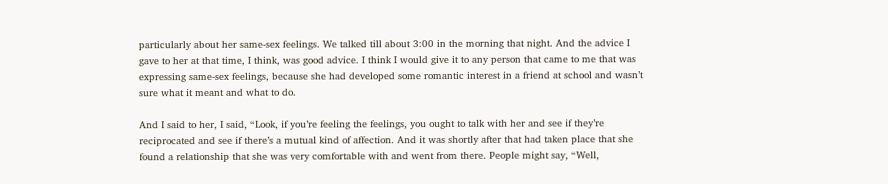particularly about her same-sex feelings. We talked till about 3:00 in the morning that night. And the advice I gave to her at that time, I think, was good advice. I think I would give it to any person that came to me that was expressing same-sex feelings, because she had developed some romantic interest in a friend at school and wasn’t sure what it meant and what to do.

And I said to her, I said, “Look, if you’re feeling the feelings, you ought to talk with her and see if they’re reciprocated and see if there’s a mutual kind of affection. And it was shortly after that had taken place that she found a relationship that she was very comfortable with and went from there. People might say, “Well,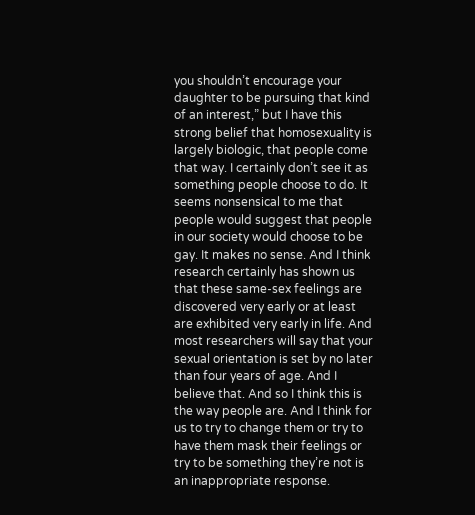you shouldn’t encourage your daughter to be pursuing that kind of an interest,” but I have this strong belief that homosexuality is largely biologic, that people come that way. I certainly don’t see it as something people choose to do. It seems nonsensical to me that people would suggest that people in our society would choose to be gay. It makes no sense. And I think research certainly has shown us that these same-sex feelings are discovered very early or at least are exhibited very early in life. And most researchers will say that your sexual orientation is set by no later than four years of age. And I believe that. And so I think this is the way people are. And I think for us to try to change them or try to have them mask their feelings or try to be something they’re not is an inappropriate response.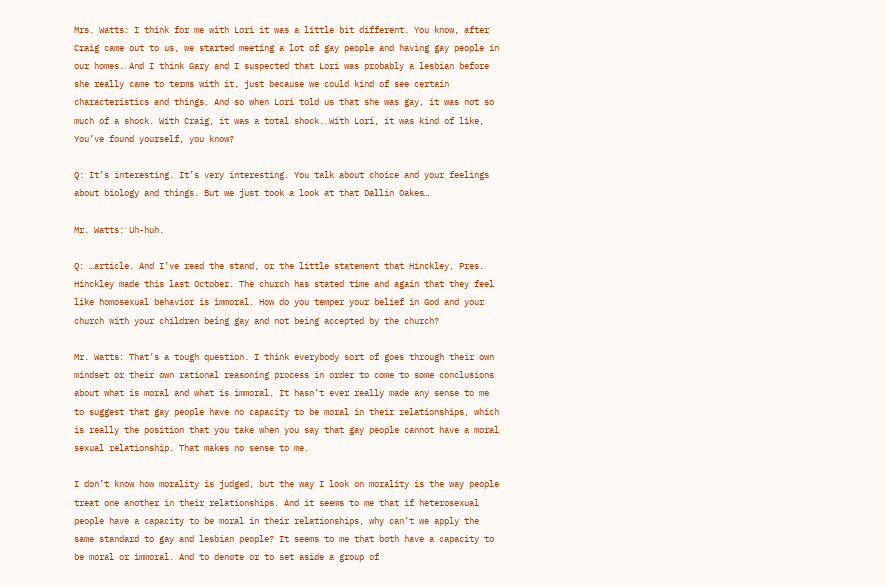Mrs. Watts: I think for me with Lori it was a little bit different. You know, after Craig came out to us, we started meeting a lot of gay people and having gay people in our homes. And I think Gary and I suspected that Lori was probably a lesbian before she really came to terms with it, just because we could kind of see certain characteristics and things. And so when Lori told us that she was gay, it was not so much of a shock. With Craig, it was a total shock. With Lori, it was kind of like, You’ve found yourself, you know?

Q: It’s interesting. It’s very interesting. You talk about choice and your feelings about biology and things. But we just took a look at that Dallin Oakes…

Mr. Watts: Uh-huh.

Q: …article. And I’ve read the stand, or the little statement that Hinckley, Pres. Hinckley made this last October. The church has stated time and again that they feel like homosexual behavior is immoral. How do you temper your belief in God and your church with your children being gay and not being accepted by the church?

Mr. Watts: That’s a tough question. I think everybody sort of goes through their own mindset or their own rational reasoning process in order to come to some conclusions about what is moral and what is immoral. It hasn’t ever really made any sense to me to suggest that gay people have no capacity to be moral in their relationships, which is really the position that you take when you say that gay people cannot have a moral sexual relationship. That makes no sense to me.

I don’t know how morality is judged, but the way I look on morality is the way people treat one another in their relationships. And it seems to me that if heterosexual people have a capacity to be moral in their relationships, why can’t we apply the same standard to gay and lesbian people? It seems to me that both have a capacity to be moral or immoral. And to denote or to set aside a group of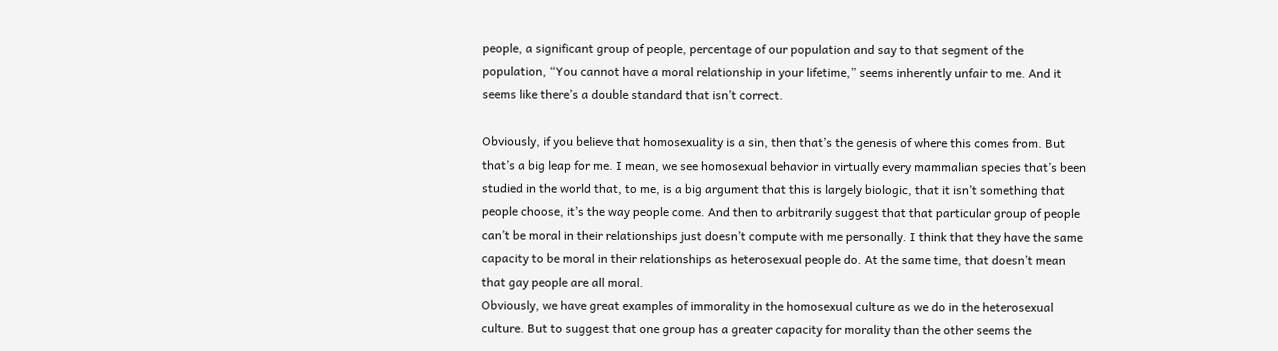people, a significant group of people, percentage of our population and say to that segment of the population, “You cannot have a moral relationship in your lifetime,” seems inherently unfair to me. And it seems like there’s a double standard that isn’t correct.

Obviously, if you believe that homosexuality is a sin, then that’s the genesis of where this comes from. But that’s a big leap for me. I mean, we see homosexual behavior in virtually every mammalian species that’s been studied in the world that, to me, is a big argument that this is largely biologic, that it isn’t something that people choose, it’s the way people come. And then to arbitrarily suggest that that particular group of people can’t be moral in their relationships just doesn’t compute with me personally. I think that they have the same capacity to be moral in their relationships as heterosexual people do. At the same time, that doesn’t mean that gay people are all moral.
Obviously, we have great examples of immorality in the homosexual culture as we do in the heterosexual culture. But to suggest that one group has a greater capacity for morality than the other seems the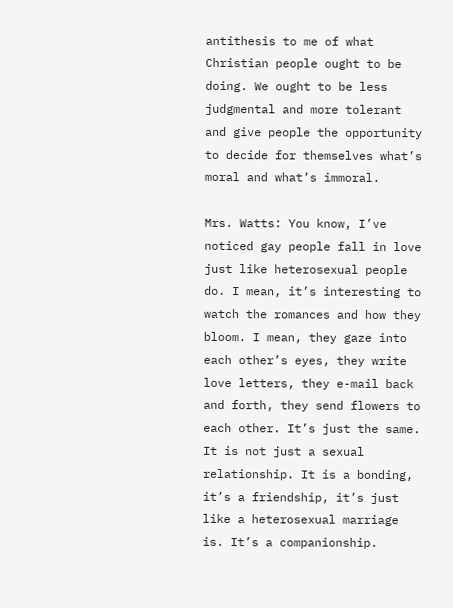antithesis to me of what Christian people ought to be doing. We ought to be less judgmental and more tolerant and give people the opportunity to decide for themselves what’s moral and what’s immoral.

Mrs. Watts: You know, I’ve noticed gay people fall in love just like heterosexual people do. I mean, it’s interesting to watch the romances and how they bloom. I mean, they gaze into each other’s eyes, they write love letters, they e-mail back and forth, they send flowers to each other. It’s just the same. It is not just a sexual relationship. It is a bonding, it’s a friendship, it’s just like a heterosexual marriage is. It’s a companionship.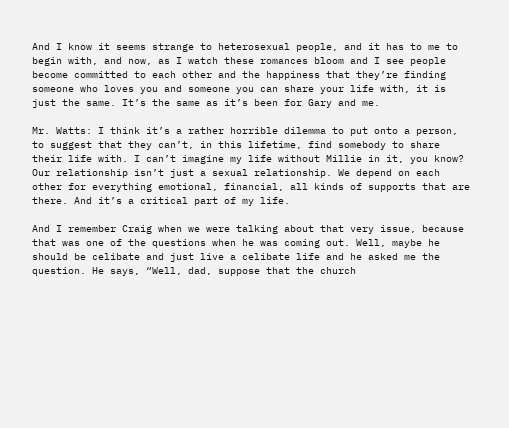And I know it seems strange to heterosexual people, and it has to me to begin with, and now, as I watch these romances bloom and I see people become committed to each other and the happiness that they’re finding someone who loves you and someone you can share your life with, it is just the same. It’s the same as it’s been for Gary and me.

Mr. Watts: I think it’s a rather horrible dilemma to put onto a person, to suggest that they can’t, in this lifetime, find somebody to share their life with. I can’t imagine my life without Millie in it, you know? Our relationship isn’t just a sexual relationship. We depend on each other for everything emotional, financial, all kinds of supports that are there. And it’s a critical part of my life.

And I remember Craig when we were talking about that very issue, because that was one of the questions when he was coming out. Well, maybe he should be celibate and just live a celibate life and he asked me the question. He says, “Well, dad, suppose that the church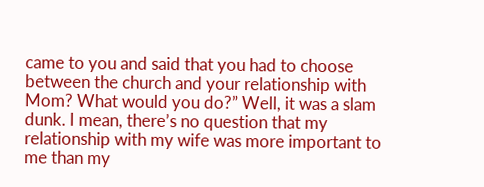came to you and said that you had to choose between the church and your relationship with Mom? What would you do?” Well, it was a slam dunk. I mean, there’s no question that my relationship with my wife was more important to me than my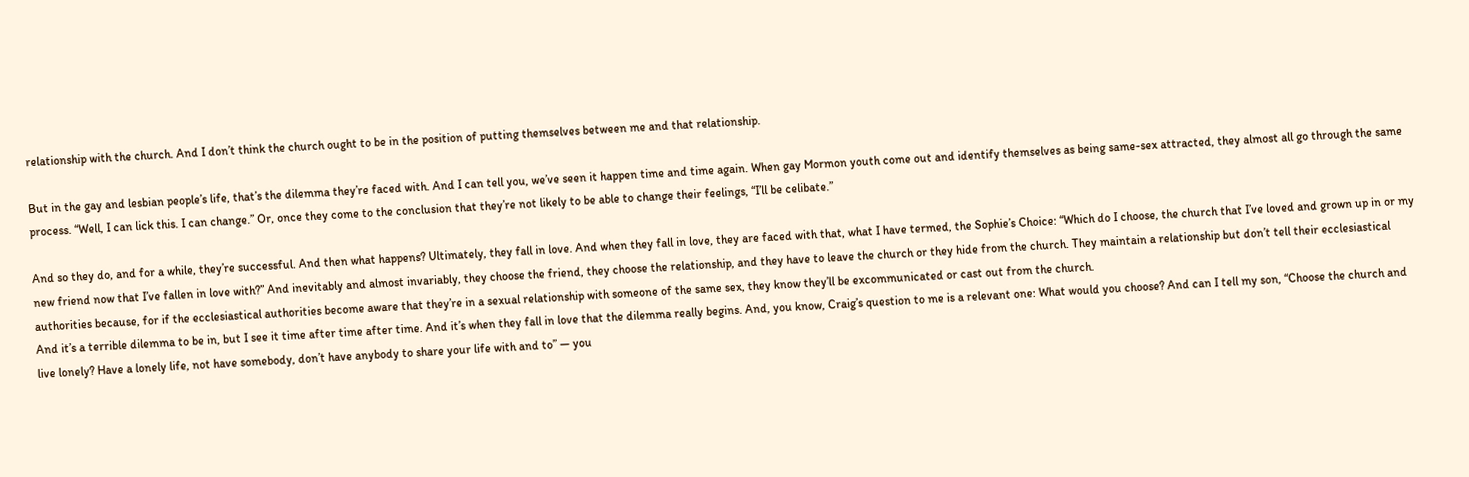relationship with the church. And I don’t think the church ought to be in the position of putting themselves between me and that relationship.

But in the gay and lesbian people’s life, that’s the dilemma they’re faced with. And I can tell you, we’ve seen it happen time and time again. When gay Mormon youth come out and identify themselves as being same-sex attracted, they almost all go through the same process. “Well, I can lick this. I can change.” Or, once they come to the conclusion that they’re not likely to be able to change their feelings, “I’ll be celibate.”

And so they do, and for a while, they’re successful. And then what happens? Ultimately, they fall in love. And when they fall in love, they are faced with that, what I have termed, the Sophie’s Choice: “Which do I choose, the church that I’ve loved and grown up in or my new friend now that I’ve fallen in love with?” And inevitably and almost invariably, they choose the friend, they choose the relationship, and they have to leave the church or they hide from the church. They maintain a relationship but don’t tell their ecclesiastical authorities because, for if the ecclesiastical authorities become aware that they’re in a sexual relationship with someone of the same sex, they know they’ll be excommunicated or cast out from the church.
And it’s a terrible dilemma to be in, but I see it time after time after time. And it’s when they fall in love that the dilemma really begins. And, you know, Craig’s question to me is a relevant one: What would you choose? And can I tell my son, “Choose the church and live lonely? Have a lonely life, not have somebody, don’t have anybody to share your life with and to” — you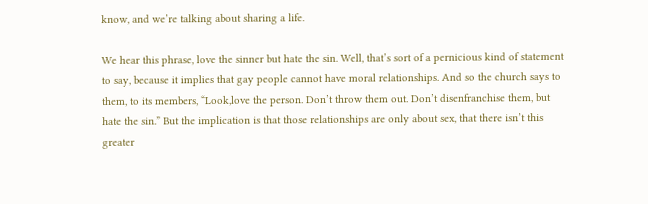know, and we’re talking about sharing a life.

We hear this phrase, love the sinner but hate the sin. Well, that’s sort of a pernicious kind of statement to say, because it implies that gay people cannot have moral relationships. And so the church says to them, to its members, “Look,love the person. Don’t throw them out. Don’t disenfranchise them, but hate the sin.” But the implication is that those relationships are only about sex, that there isn’t this greater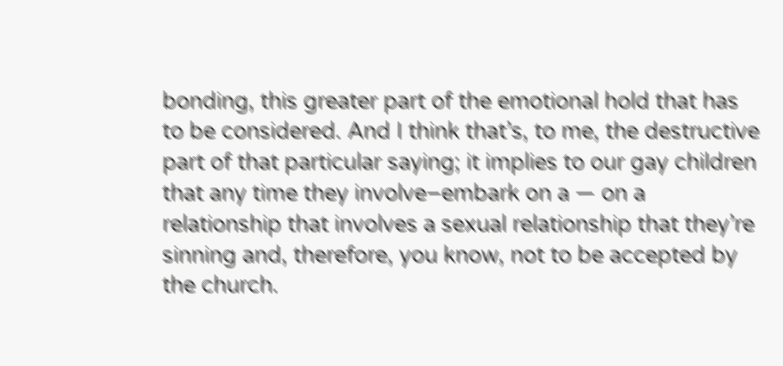bonding, this greater part of the emotional hold that has to be considered. And I think that’s, to me, the destructive part of that particular saying; it implies to our gay children that any time they involve–embark on a — on a relationship that involves a sexual relationship that they’re sinning and, therefore, you know, not to be accepted by the church.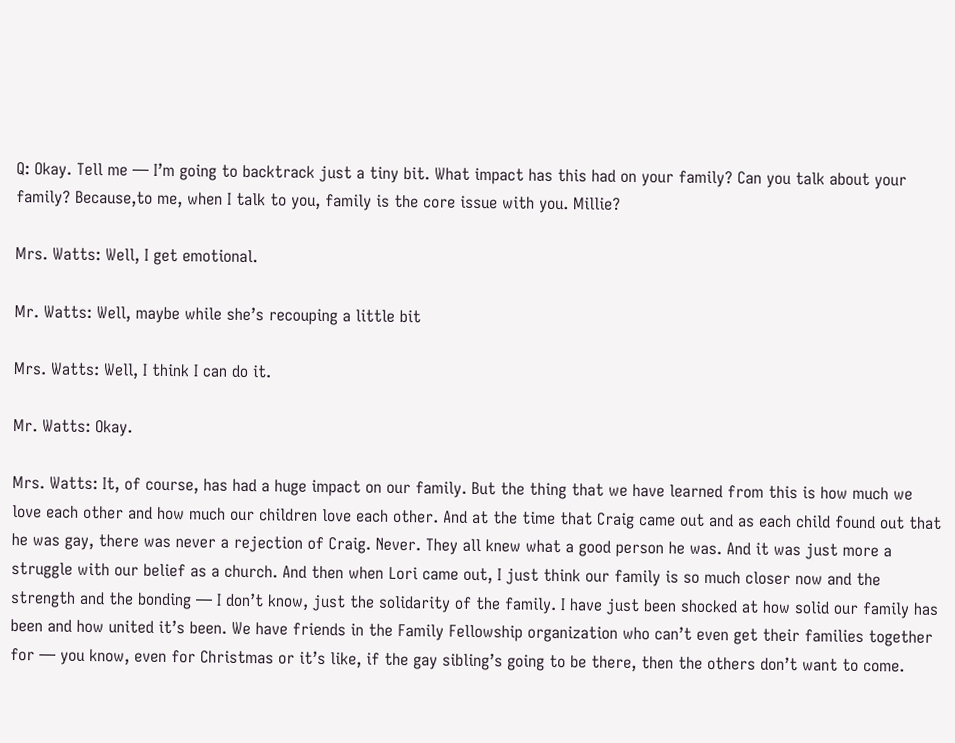Q: Okay. Tell me — I’m going to backtrack just a tiny bit. What impact has this had on your family? Can you talk about your family? Because,to me, when I talk to you, family is the core issue with you. Millie?

Mrs. Watts: Well, I get emotional.

Mr. Watts: Well, maybe while she’s recouping a little bit

Mrs. Watts: Well, I think I can do it.

Mr. Watts: Okay.

Mrs. Watts: It, of course, has had a huge impact on our family. But the thing that we have learned from this is how much we love each other and how much our children love each other. And at the time that Craig came out and as each child found out that he was gay, there was never a rejection of Craig. Never. They all knew what a good person he was. And it was just more a struggle with our belief as a church. And then when Lori came out, I just think our family is so much closer now and the strength and the bonding — I don’t know, just the solidarity of the family. I have just been shocked at how solid our family has been and how united it’s been. We have friends in the Family Fellowship organization who can’t even get their families together for — you know, even for Christmas or it’s like, if the gay sibling’s going to be there, then the others don’t want to come.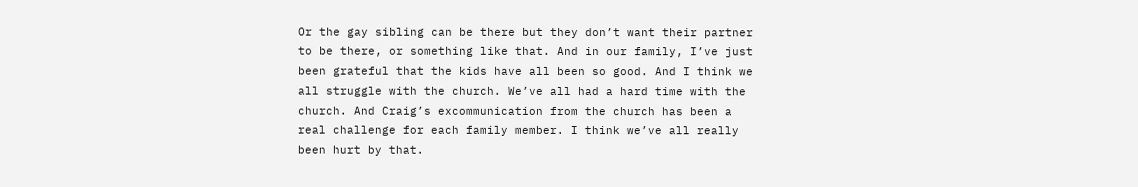Or the gay sibling can be there but they don’t want their partner to be there, or something like that. And in our family, I’ve just been grateful that the kids have all been so good. And I think we all struggle with the church. We’ve all had a hard time with the church. And Craig’s excommunication from the church has been a real challenge for each family member. I think we’ve all really been hurt by that.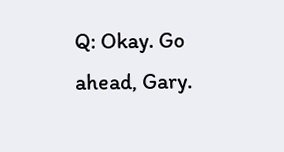Q: Okay. Go ahead, Gary.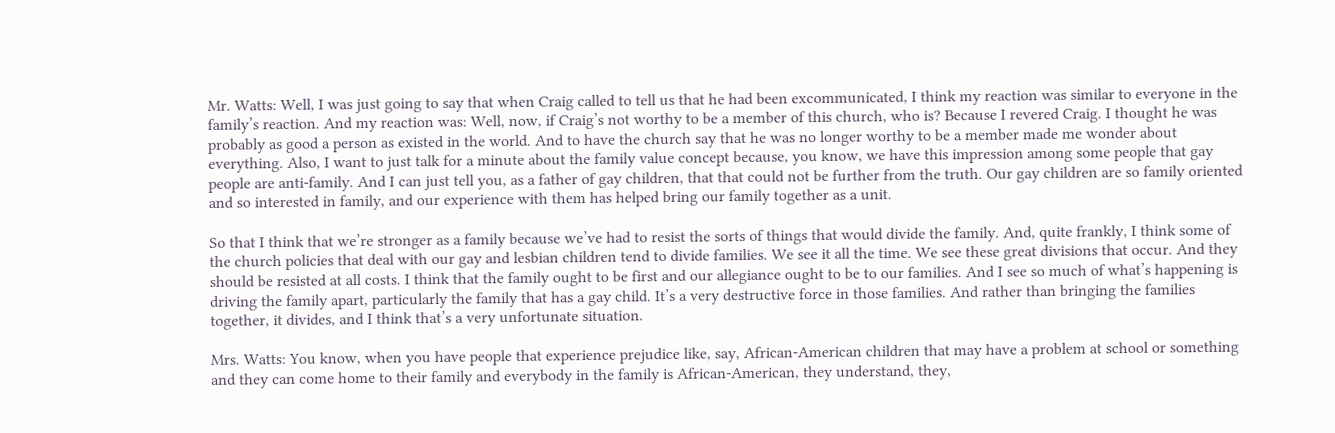Mr. Watts: Well, I was just going to say that when Craig called to tell us that he had been excommunicated, I think my reaction was similar to everyone in the family’s reaction. And my reaction was: Well, now, if Craig’s not worthy to be a member of this church, who is? Because I revered Craig. I thought he was probably as good a person as existed in the world. And to have the church say that he was no longer worthy to be a member made me wonder about everything. Also, I want to just talk for a minute about the family value concept because, you know, we have this impression among some people that gay people are anti-family. And I can just tell you, as a father of gay children, that that could not be further from the truth. Our gay children are so family oriented and so interested in family, and our experience with them has helped bring our family together as a unit.

So that I think that we’re stronger as a family because we’ve had to resist the sorts of things that would divide the family. And, quite frankly, I think some of the church policies that deal with our gay and lesbian children tend to divide families. We see it all the time. We see these great divisions that occur. And they should be resisted at all costs. I think that the family ought to be first and our allegiance ought to be to our families. And I see so much of what’s happening is driving the family apart, particularly the family that has a gay child. It’s a very destructive force in those families. And rather than bringing the families together, it divides, and I think that’s a very unfortunate situation.

Mrs. Watts: You know, when you have people that experience prejudice like, say, African-American children that may have a problem at school or something and they can come home to their family and everybody in the family is African-American, they understand, they,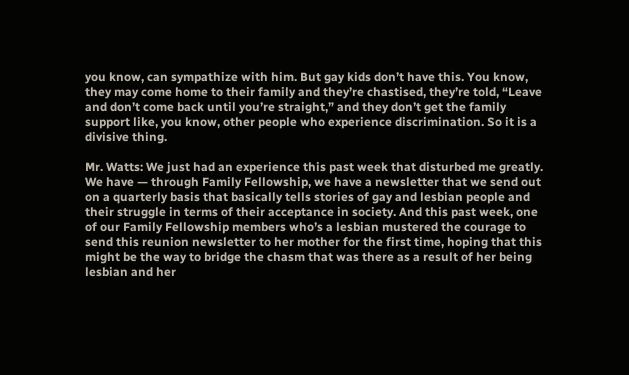you know, can sympathize with him. But gay kids don’t have this. You know, they may come home to their family and they’re chastised, they’re told, “Leave and don’t come back until you’re straight,” and they don’t get the family support like, you know, other people who experience discrimination. So it is a divisive thing.

Mr. Watts: We just had an experience this past week that disturbed me greatly. We have — through Family Fellowship, we have a newsletter that we send out on a quarterly basis that basically tells stories of gay and lesbian people and their struggle in terms of their acceptance in society. And this past week, one of our Family Fellowship members who’s a lesbian mustered the courage to send this reunion newsletter to her mother for the first time, hoping that this might be the way to bridge the chasm that was there as a result of her being lesbian and her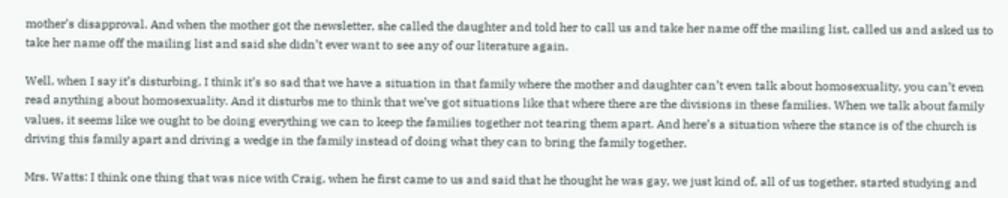mother’s disapproval. And when the mother got the newsletter, she called the daughter and told her to call us and take her name off the mailing list, called us and asked us to take her name off the mailing list and said she didn’t ever want to see any of our literature again.

Well, when I say it’s disturbing, I think it’s so sad that we have a situation in that family where the mother and daughter can’t even talk about homosexuality, you can’t even read anything about homosexuality. And it disturbs me to think that we’ve got situations like that where there are the divisions in these families. When we talk about family values, it seems like we ought to be doing everything we can to keep the families together not tearing them apart. And here’s a situation where the stance is of the church is driving this family apart and driving a wedge in the family instead of doing what they can to bring the family together.

Mrs. Watts: I think one thing that was nice with Craig, when he first came to us and said that he thought he was gay, we just kind of, all of us together, started studying and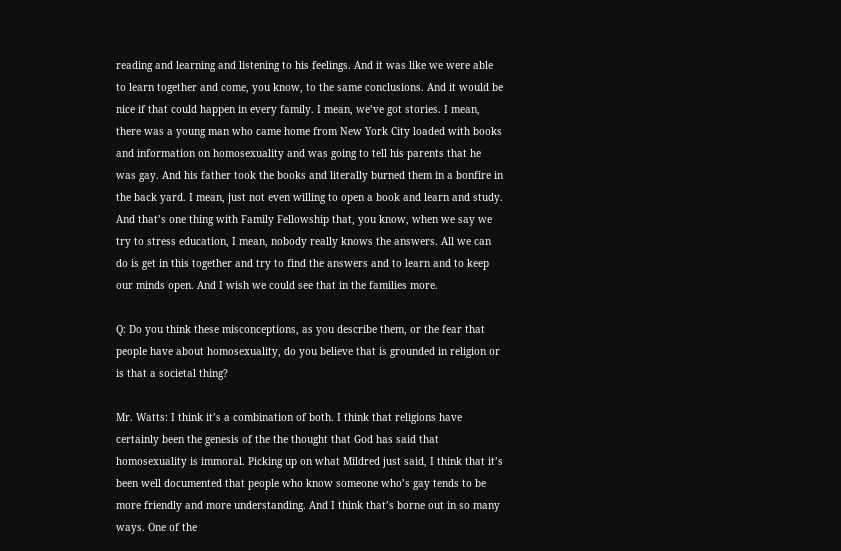reading and learning and listening to his feelings. And it was like we were able to learn together and come, you know, to the same conclusions. And it would be nice if that could happen in every family. I mean, we’ve got stories. I mean, there was a young man who came home from New York City loaded with books and information on homosexuality and was going to tell his parents that he was gay. And his father took the books and literally burned them in a bonfire in the back yard. I mean, just not even willing to open a book and learn and study. And that’s one thing with Family Fellowship that, you know, when we say we try to stress education, I mean, nobody really knows the answers. All we can do is get in this together and try to find the answers and to learn and to keep our minds open. And I wish we could see that in the families more.

Q: Do you think these misconceptions, as you describe them, or the fear that people have about homosexuality, do you believe that is grounded in religion or is that a societal thing?

Mr. Watts: I think it’s a combination of both. I think that religions have certainly been the genesis of the the thought that God has said that homosexuality is immoral. Picking up on what Mildred just said, I think that it’s been well documented that people who know someone who’s gay tends to be more friendly and more understanding. And I think that’s borne out in so many ways. One of the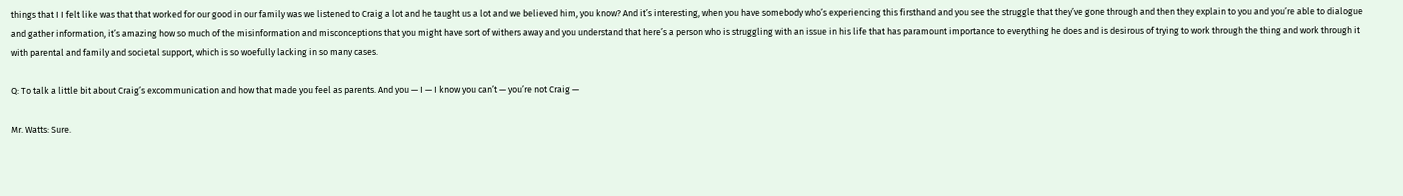things that I I felt like was that that worked for our good in our family was we listened to Craig a lot and he taught us a lot and we believed him, you know? And it’s interesting, when you have somebody who’s experiencing this firsthand and you see the struggle that they’ve gone through and then they explain to you and you’re able to dialogue and gather information, it’s amazing how so much of the misinformation and misconceptions that you might have sort of withers away and you understand that here’s a person who is struggling with an issue in his life that has paramount importance to everything he does and is desirous of trying to work through the thing and work through it with parental and family and societal support, which is so woefully lacking in so many cases.

Q: To talk a little bit about Craig’s excommunication and how that made you feel as parents. And you — I — I know you can’t — you’re not Craig —

Mr. Watts: Sure.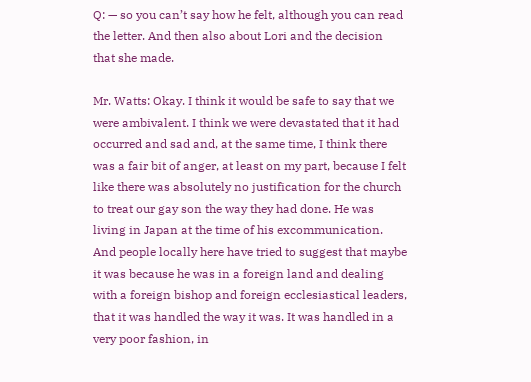Q: — so you can’t say how he felt, although you can read the letter. And then also about Lori and the decision that she made.

Mr. Watts: Okay. I think it would be safe to say that we were ambivalent. I think we were devastated that it had occurred and sad and, at the same time, I think there was a fair bit of anger, at least on my part, because I felt like there was absolutely no justification for the church to treat our gay son the way they had done. He was living in Japan at the time of his excommunication. And people locally here have tried to suggest that maybe it was because he was in a foreign land and dealing with a foreign bishop and foreign ecclesiastical leaders, that it was handled the way it was. It was handled in a very poor fashion, in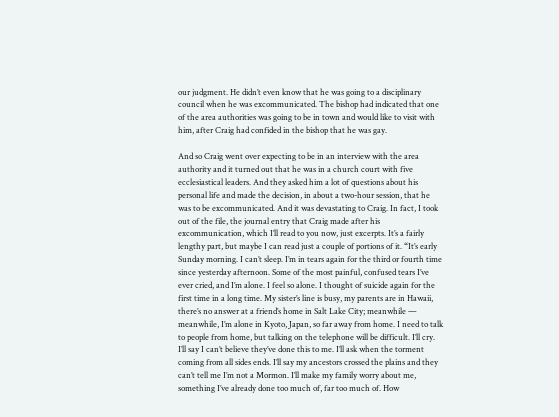our judgment. He didn’t even know that he was going to a disciplinary council when he was excommunicated. The bishop had indicated that one of the area authorities was going to be in town and would like to visit with him, after Craig had confided in the bishop that he was gay.

And so Craig went over expecting to be in an interview with the area authority and it turned out that he was in a church court with five ecclesiastical leaders. And they asked him a lot of questions about his personal life and made the decision, in about a two-hour session, that he was to be excommunicated. And it was devastating to Craig. In fact, I took out of the file, the journal entry that Craig made after his excommunication, which I’ll read to you now, just excerpts. It’s a fairly lengthy part, but maybe I can read just a couple of portions of it. “It’s early Sunday morning. I can’t sleep. I’m in tears again for the third or fourth time since yesterday afternoon. Some of the most painful, confused tears I’ve ever cried, and I’m alone. I feel so alone. I thought of suicide again for the first time in a long time. My sister’s line is busy, my parents are in Hawaii, there’s no answer at a friend’s home in Salt Lake City; meanwhile — meanwhile, I’m alone in Kyoto, Japan, so far away from home. I need to talk to people from home, but talking on the telephone will be difficult. I’ll cry. I’ll say I can’t believe they’ve done this to me. I’ll ask when the torment coming from all sides ends. I’ll say my ancestors crossed the plains and they can’t tell me I’m not a Mormon. I’ll make my family worry about me, something I’ve already done too much of, far too much of. How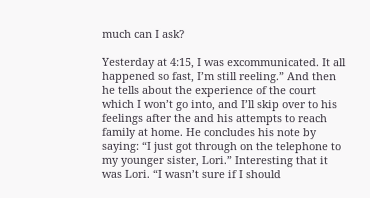much can I ask?

Yesterday at 4:15, I was excommunicated. It all happened so fast, I’m still reeling.” And then he tells about the experience of the court which I won’t go into, and I’ll skip over to his feelings after the and his attempts to reach family at home. He concludes his note by saying: “I just got through on the telephone to my younger sister, Lori.” Interesting that it was Lori. “I wasn’t sure if I should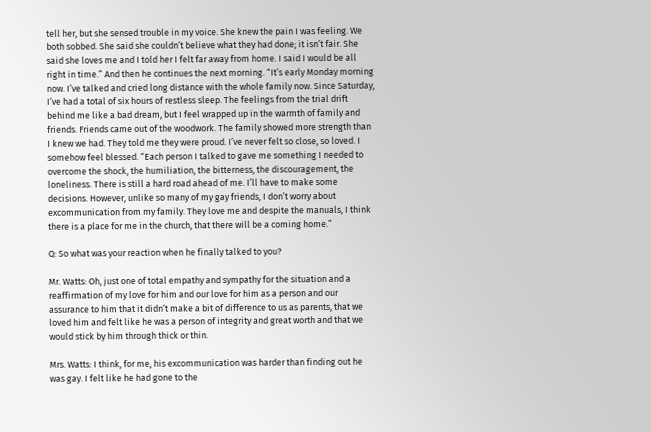tell her, but she sensed trouble in my voice. She knew the pain I was feeling. We both sobbed. She said she couldn’t believe what they had done; it isn’t fair. She said she loves me and I told her I felt far away from home. I said I would be all right in time.” And then he continues the next morning. “It’s early Monday morning now. I’ve talked and cried long distance with the whole family now. Since Saturday, I’ve had a total of six hours of restless sleep. The feelings from the trial drift behind me like a bad dream, but I feel wrapped up in the warmth of family and friends. Friends came out of the woodwork. The family showed more strength than I knew we had. They told me they were proud. I’ve never felt so close, so loved. I somehow feel blessed. “Each person I talked to gave me something I needed to overcome the shock, the humiliation, the bitterness, the discouragement, the loneliness. There is still a hard road ahead of me. I’ll have to make some decisions. However, unlike so many of my gay friends, I don’t worry about excommunication from my family. They love me and despite the manuals, I think there is a place for me in the church, that there will be a coming home.”

Q: So what was your reaction when he finally talked to you?

Mr. Watts: Oh, just one of total empathy and sympathy for the situation and a reaffirmation of my love for him and our love for him as a person and our assurance to him that it didn’t make a bit of difference to us as parents, that we loved him and felt like he was a person of integrity and great worth and that we would stick by him through thick or thin.

Mrs. Watts: I think, for me, his excommunication was harder than finding out he was gay. I felt like he had gone to the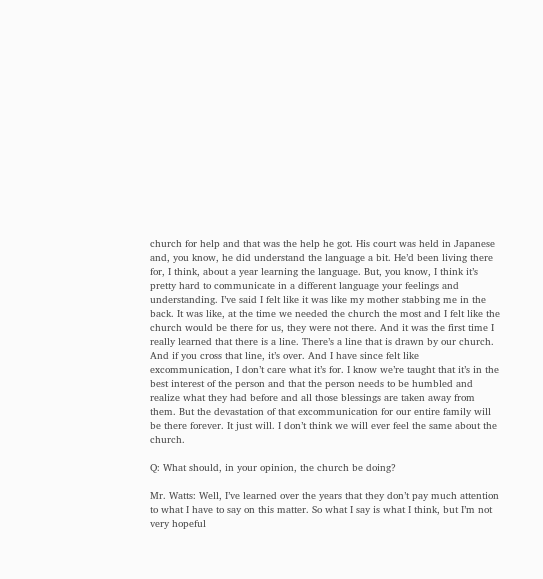church for help and that was the help he got. His court was held in Japanese and, you know, he did understand the language a bit. He’d been living there for, I think, about a year learning the language. But, you know, I think it’s pretty hard to communicate in a different language your feelings and understanding. I’ve said I felt like it was like my mother stabbing me in the back. It was like, at the time we needed the church the most and I felt like the church would be there for us, they were not there. And it was the first time I really learned that there is a line. There’s a line that is drawn by our church. And if you cross that line, it’s over. And I have since felt like excommunication, I don’t care what it’s for. I know we’re taught that it’s in the best interest of the person and that the person needs to be humbled and realize what they had before and all those blessings are taken away from them. But the devastation of that excommunication for our entire family will be there forever. It just will. I don’t think we will ever feel the same about the church.

Q: What should, in your opinion, the church be doing?

Mr. Watts: Well, I’ve learned over the years that they don’t pay much attention to what I have to say on this matter. So what I say is what I think, but I’m not very hopeful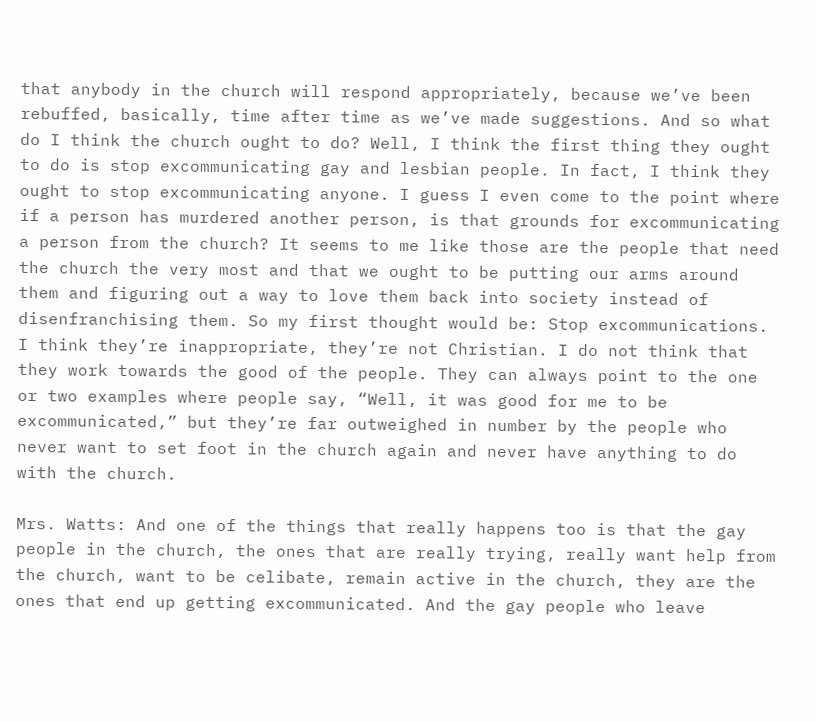that anybody in the church will respond appropriately, because we’ve been rebuffed, basically, time after time as we’ve made suggestions. And so what do I think the church ought to do? Well, I think the first thing they ought to do is stop excommunicating gay and lesbian people. In fact, I think they ought to stop excommunicating anyone. I guess I even come to the point where if a person has murdered another person, is that grounds for excommunicating a person from the church? It seems to me like those are the people that need the church the very most and that we ought to be putting our arms around them and figuring out a way to love them back into society instead of disenfranchising them. So my first thought would be: Stop excommunications. I think they’re inappropriate, they’re not Christian. I do not think that they work towards the good of the people. They can always point to the one or two examples where people say, “Well, it was good for me to be excommunicated,” but they’re far outweighed in number by the people who never want to set foot in the church again and never have anything to do with the church.

Mrs. Watts: And one of the things that really happens too is that the gay people in the church, the ones that are really trying, really want help from the church, want to be celibate, remain active in the church, they are the ones that end up getting excommunicated. And the gay people who leave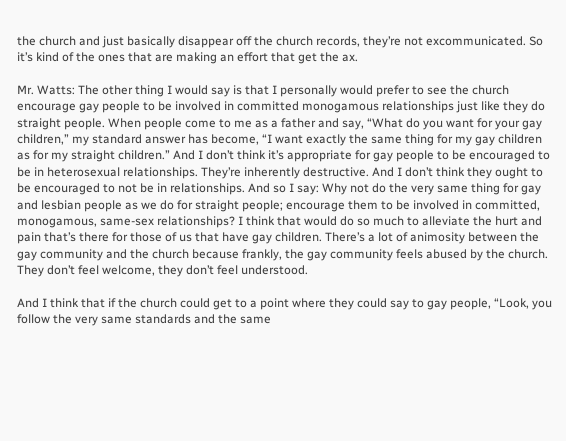the church and just basically disappear off the church records, they’re not excommunicated. So it’s kind of the ones that are making an effort that get the ax.

Mr. Watts: The other thing I would say is that I personally would prefer to see the church encourage gay people to be involved in committed monogamous relationships just like they do straight people. When people come to me as a father and say, “What do you want for your gay children,” my standard answer has become, “I want exactly the same thing for my gay children as for my straight children.” And I don’t think it’s appropriate for gay people to be encouraged to be in heterosexual relationships. They’re inherently destructive. And I don’t think they ought to be encouraged to not be in relationships. And so I say: Why not do the very same thing for gay and lesbian people as we do for straight people; encourage them to be involved in committed, monogamous, same-sex relationships? I think that would do so much to alleviate the hurt and pain that’s there for those of us that have gay children. There’s a lot of animosity between the gay community and the church because frankly, the gay community feels abused by the church. They don’t feel welcome, they don’t feel understood.

And I think that if the church could get to a point where they could say to gay people, “Look, you follow the very same standards and the same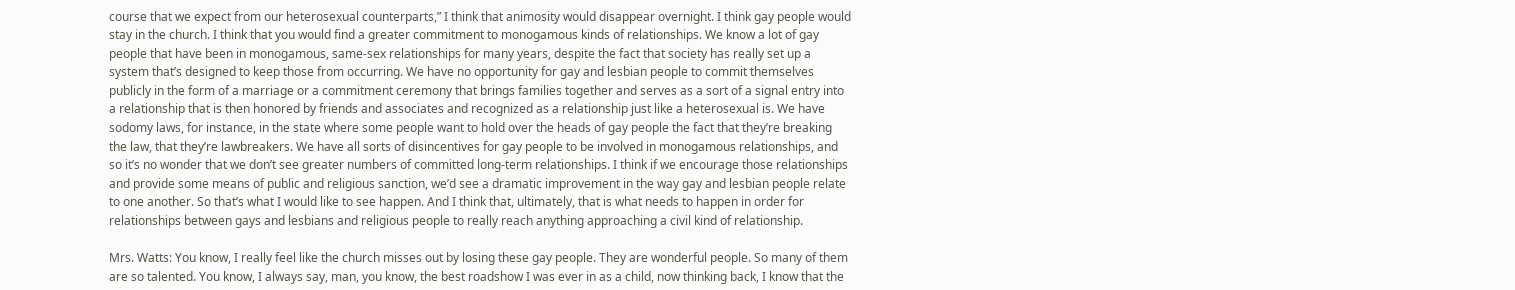course that we expect from our heterosexual counterparts,” I think that animosity would disappear overnight. I think gay people would stay in the church. I think that you would find a greater commitment to monogamous kinds of relationships. We know a lot of gay people that have been in monogamous, same-sex relationships for many years, despite the fact that society has really set up a system that’s designed to keep those from occurring. We have no opportunity for gay and lesbian people to commit themselves publicly in the form of a marriage or a commitment ceremony that brings families together and serves as a sort of a signal entry into a relationship that is then honored by friends and associates and recognized as a relationship just like a heterosexual is. We have sodomy laws, for instance, in the state where some people want to hold over the heads of gay people the fact that they’re breaking the law, that they’re lawbreakers. We have all sorts of disincentives for gay people to be involved in monogamous relationships, and so it’s no wonder that we don’t see greater numbers of committed long-term relationships. I think if we encourage those relationships and provide some means of public and religious sanction, we’d see a dramatic improvement in the way gay and lesbian people relate to one another. So that’s what I would like to see happen. And I think that, ultimately, that is what needs to happen in order for relationships between gays and lesbians and religious people to really reach anything approaching a civil kind of relationship.

Mrs. Watts: You know, I really feel like the church misses out by losing these gay people. They are wonderful people. So many of them are so talented. You know, I always say, man, you know, the best roadshow I was ever in as a child, now thinking back, I know that the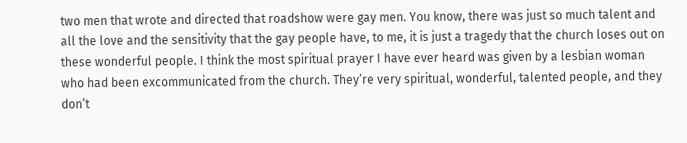two men that wrote and directed that roadshow were gay men. You know, there was just so much talent and all the love and the sensitivity that the gay people have, to me, it is just a tragedy that the church loses out on these wonderful people. I think the most spiritual prayer I have ever heard was given by a lesbian woman who had been excommunicated from the church. They’re very spiritual, wonderful, talented people, and they don’t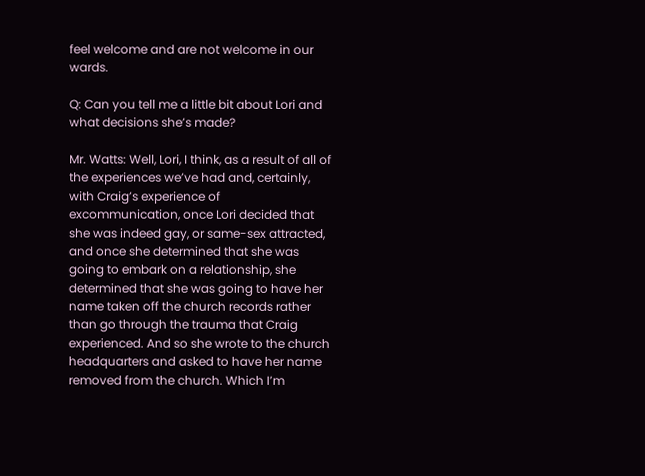feel welcome and are not welcome in our wards.

Q: Can you tell me a little bit about Lori and what decisions she’s made?

Mr. Watts: Well, Lori, I think, as a result of all of the experiences we’ve had and, certainly, with Craig’s experience of excommunication, once Lori decided that she was indeed gay, or same-sex attracted, and once she determined that she was going to embark on a relationship, she determined that she was going to have her name taken off the church records rather than go through the trauma that Craig experienced. And so she wrote to the church headquarters and asked to have her name removed from the church. Which I’m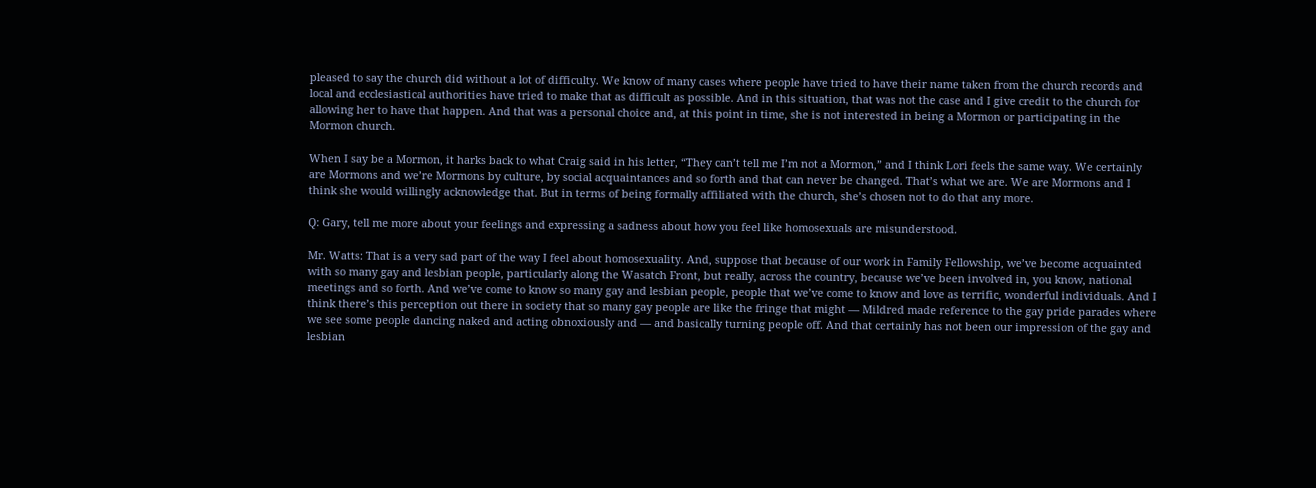pleased to say the church did without a lot of difficulty. We know of many cases where people have tried to have their name taken from the church records and local and ecclesiastical authorities have tried to make that as difficult as possible. And in this situation, that was not the case and I give credit to the church for allowing her to have that happen. And that was a personal choice and, at this point in time, she is not interested in being a Mormon or participating in the Mormon church.

When I say be a Mormon, it harks back to what Craig said in his letter, “They can’t tell me I’m not a Mormon,” and I think Lori feels the same way. We certainly are Mormons and we’re Mormons by culture, by social acquaintances and so forth and that can never be changed. That’s what we are. We are Mormons and I think she would willingly acknowledge that. But in terms of being formally affiliated with the church, she’s chosen not to do that any more.

Q: Gary, tell me more about your feelings and expressing a sadness about how you feel like homosexuals are misunderstood.

Mr. Watts: That is a very sad part of the way I feel about homosexuality. And, suppose that because of our work in Family Fellowship, we’ve become acquainted with so many gay and lesbian people, particularly along the Wasatch Front, but really, across the country, because we’ve been involved in, you know, national meetings and so forth. And we’ve come to know so many gay and lesbian people, people that we’ve come to know and love as terrific, wonderful individuals. And I think there’s this perception out there in society that so many gay people are like the fringe that might — Mildred made reference to the gay pride parades where we see some people dancing naked and acting obnoxiously and — and basically turning people off. And that certainly has not been our impression of the gay and lesbian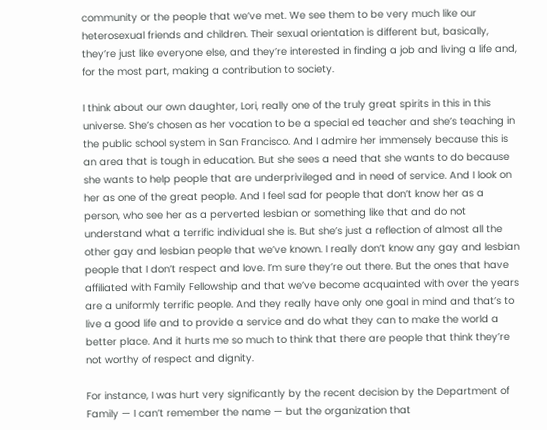community or the people that we’ve met. We see them to be very much like our heterosexual friends and children. Their sexual orientation is different but, basically, they’re just like everyone else, and they’re interested in finding a job and living a life and, for the most part, making a contribution to society.

I think about our own daughter, Lori, really one of the truly great spirits in this in this universe. She’s chosen as her vocation to be a special ed teacher and she’s teaching in the public school system in San Francisco. And I admire her immensely because this is an area that is tough in education. But she sees a need that she wants to do because she wants to help people that are underprivileged and in need of service. And I look on her as one of the great people. And I feel sad for people that don’t know her as a person, who see her as a perverted lesbian or something like that and do not understand what a terrific individual she is. But she’s just a reflection of almost all the other gay and lesbian people that we’ve known. I really don’t know any gay and lesbian people that I don’t respect and love. I’m sure they’re out there. But the ones that have affiliated with Family Fellowship and that we’ve become acquainted with over the years are a uniformly terrific people. And they really have only one goal in mind and that’s to live a good life and to provide a service and do what they can to make the world a better place. And it hurts me so much to think that there are people that think they’re not worthy of respect and dignity.

For instance, I was hurt very significantly by the recent decision by the Department of Family — I can’t remember the name — but the organization that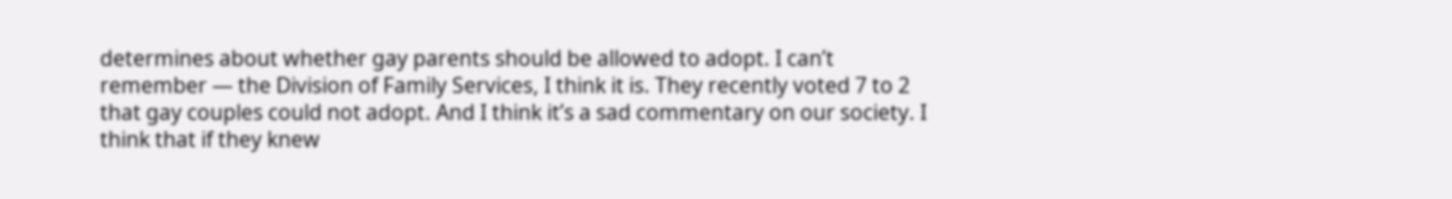determines about whether gay parents should be allowed to adopt. I can’t remember — the Division of Family Services, I think it is. They recently voted 7 to 2 that gay couples could not adopt. And I think it’s a sad commentary on our society. I think that if they knew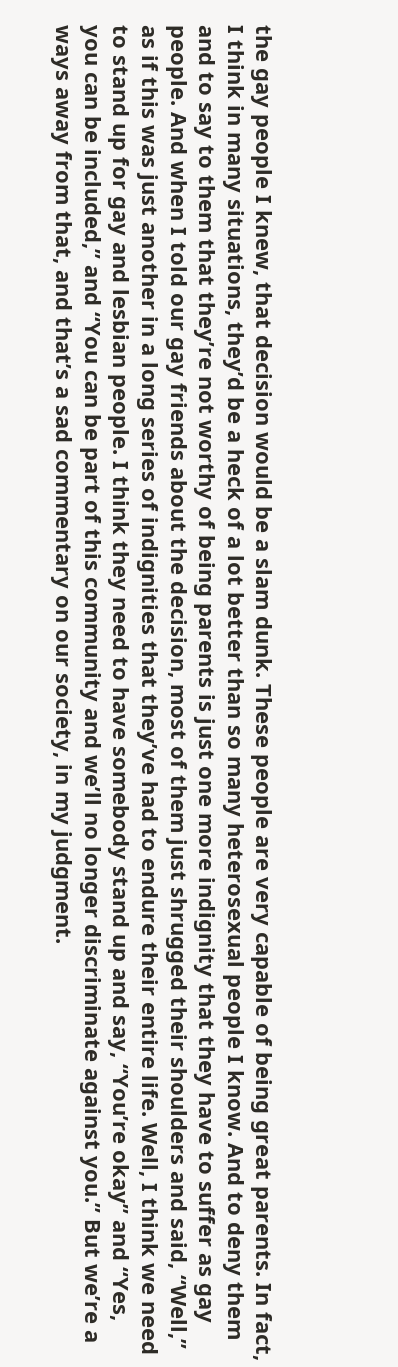the gay people I knew, that decision would be a slam dunk. These people are very capable of being great parents. In fact, I think in many situations, they’d be a heck of a lot better than so many heterosexual people I know. And to deny them and to say to them that they’re not worthy of being parents is just one more indignity that they have to suffer as gay people. And when I told our gay friends about the decision, most of them just shrugged their shoulders and said, “Well,” as if this was just another in a long series of indignities that they’ve had to endure their entire life. Well, I think we need to stand up for gay and lesbian people. I think they need to have somebody stand up and say, “You’re okay” and “Yes, you can be included,” and “You can be part of this community and we’ll no longer discriminate against you.” But we’re a ways away from that, and that’s a sad commentary on our society, in my judgment.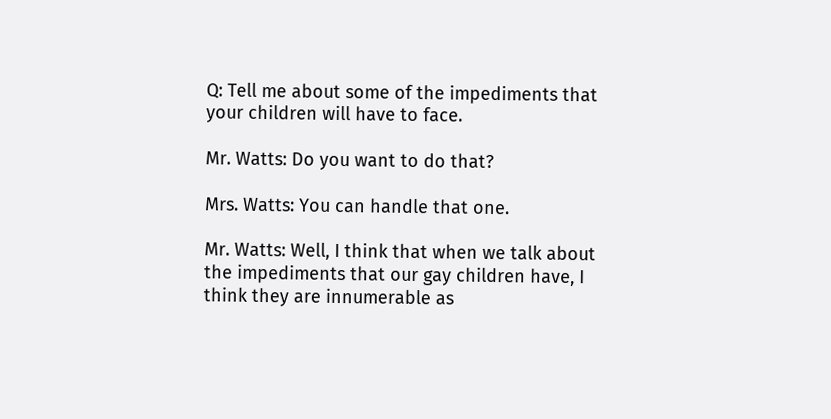Q: Tell me about some of the impediments that your children will have to face.

Mr. Watts: Do you want to do that?

Mrs. Watts: You can handle that one.

Mr. Watts: Well, I think that when we talk about the impediments that our gay children have, I think they are innumerable as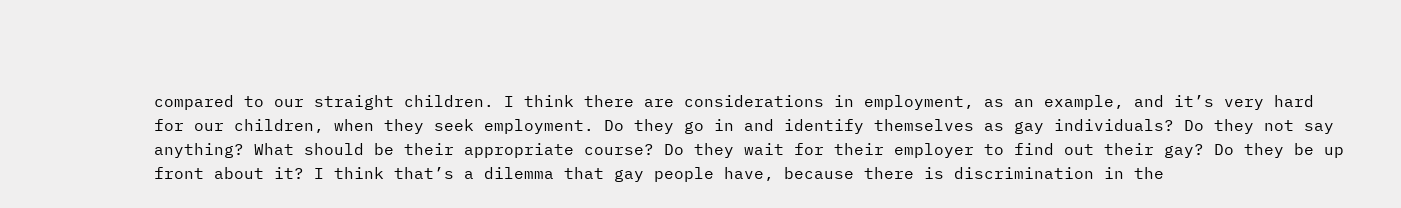compared to our straight children. I think there are considerations in employment, as an example, and it’s very hard for our children, when they seek employment. Do they go in and identify themselves as gay individuals? Do they not say anything? What should be their appropriate course? Do they wait for their employer to find out their gay? Do they be up front about it? I think that’s a dilemma that gay people have, because there is discrimination in the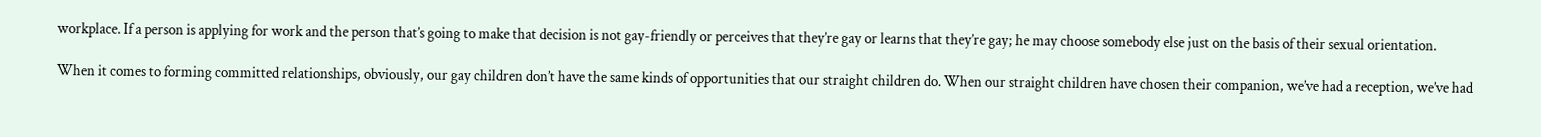workplace. If a person is applying for work and the person that’s going to make that decision is not gay-friendly or perceives that they’re gay or learns that they’re gay; he may choose somebody else just on the basis of their sexual orientation.

When it comes to forming committed relationships, obviously, our gay children don’t have the same kinds of opportunities that our straight children do. When our straight children have chosen their companion, we’ve had a reception, we’ve had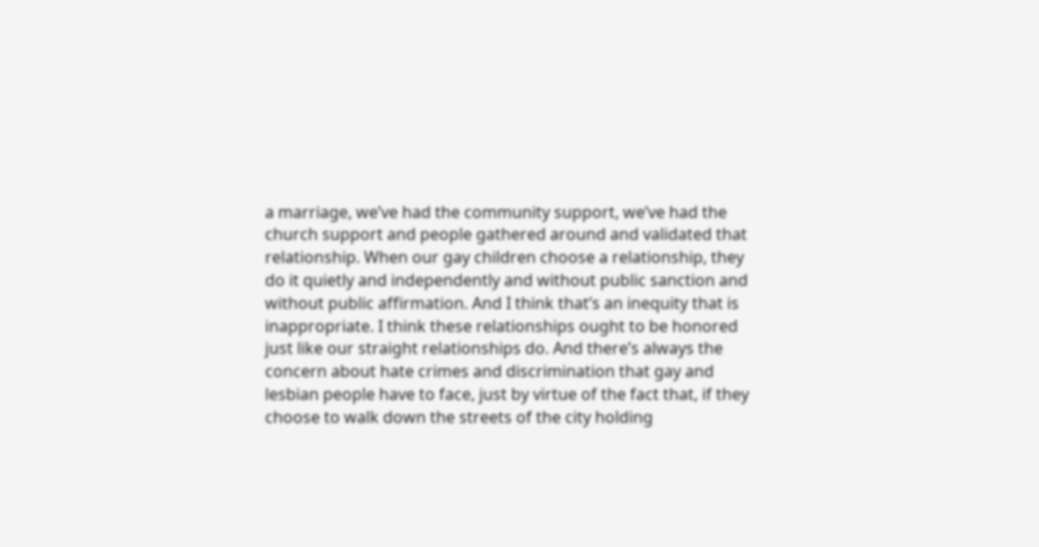a marriage, we’ve had the community support, we’ve had the church support and people gathered around and validated that relationship. When our gay children choose a relationship, they do it quietly and independently and without public sanction and without public affirmation. And I think that’s an inequity that is inappropriate. I think these relationships ought to be honored just like our straight relationships do. And there’s always the concern about hate crimes and discrimination that gay and lesbian people have to face, just by virtue of the fact that, if they choose to walk down the streets of the city holding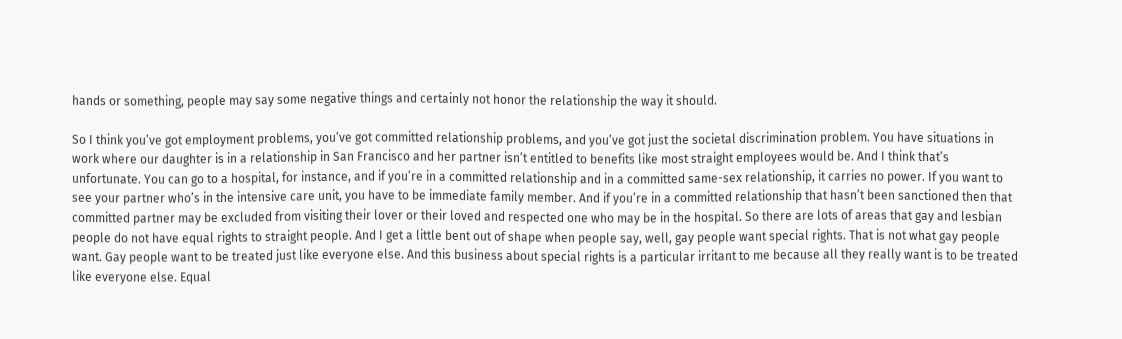hands or something, people may say some negative things and certainly not honor the relationship the way it should.

So I think you’ve got employment problems, you’ve got committed relationship problems, and you’ve got just the societal discrimination problem. You have situations in work where our daughter is in a relationship in San Francisco and her partner isn’t entitled to benefits like most straight employees would be. And I think that’s unfortunate. You can go to a hospital, for instance, and if you’re in a committed relationship and in a committed same-sex relationship, it carries no power. If you want to see your partner who’s in the intensive care unit, you have to be immediate family member. And if you’re in a committed relationship that hasn’t been sanctioned then that committed partner may be excluded from visiting their lover or their loved and respected one who may be in the hospital. So there are lots of areas that gay and lesbian people do not have equal rights to straight people. And I get a little bent out of shape when people say, well, gay people want special rights. That is not what gay people want. Gay people want to be treated just like everyone else. And this business about special rights is a particular irritant to me because all they really want is to be treated like everyone else. Equal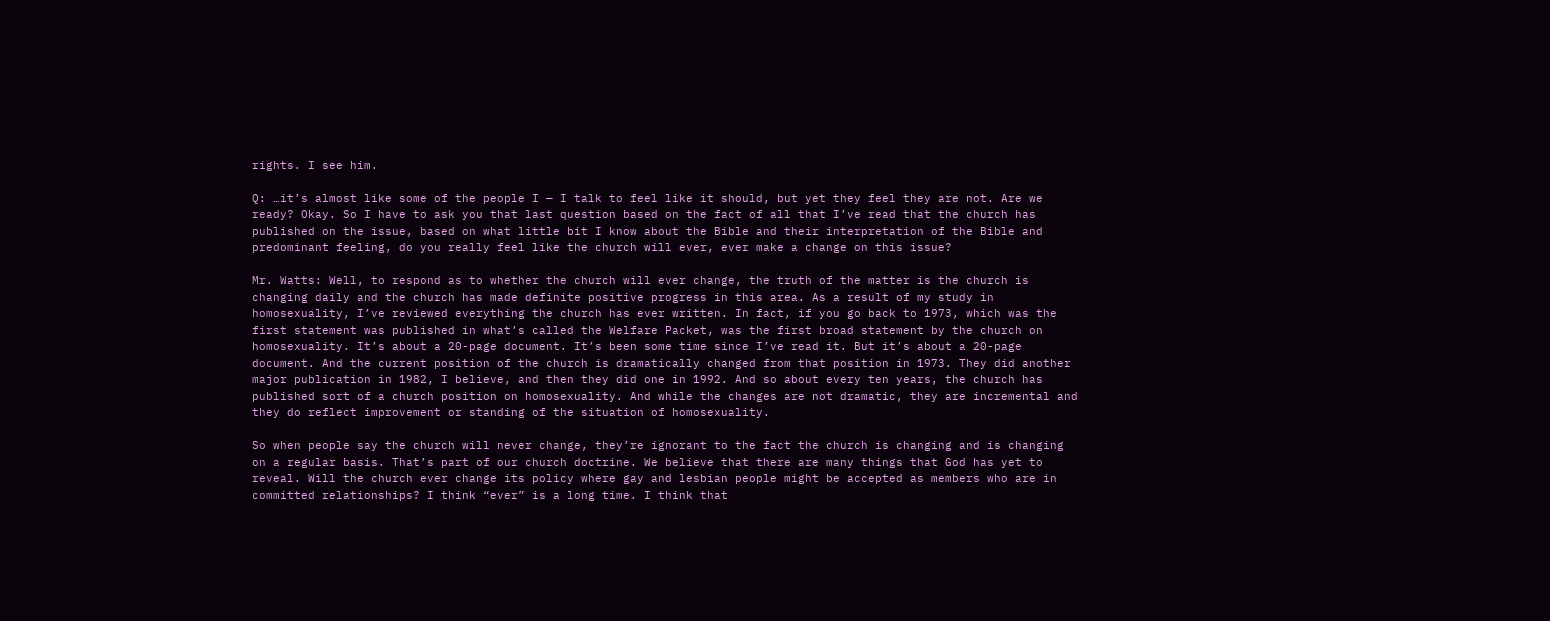rights. I see him.

Q: …it’s almost like some of the people I — I talk to feel like it should, but yet they feel they are not. Are we ready? Okay. So I have to ask you that last question based on the fact of all that I’ve read that the church has published on the issue, based on what little bit I know about the Bible and their interpretation of the Bible and predominant feeling, do you really feel like the church will ever, ever make a change on this issue?

Mr. Watts: Well, to respond as to whether the church will ever change, the truth of the matter is the church is changing daily and the church has made definite positive progress in this area. As a result of my study in homosexuality, I’ve reviewed everything the church has ever written. In fact, if you go back to 1973, which was the first statement was published in what’s called the Welfare Packet, was the first broad statement by the church on homosexuality. It’s about a 20-page document. It’s been some time since I’ve read it. But it’s about a 20-page document. And the current position of the church is dramatically changed from that position in 1973. They did another major publication in 1982, I believe, and then they did one in 1992. And so about every ten years, the church has published sort of a church position on homosexuality. And while the changes are not dramatic, they are incremental and they do reflect improvement or standing of the situation of homosexuality.

So when people say the church will never change, they’re ignorant to the fact the church is changing and is changing on a regular basis. That’s part of our church doctrine. We believe that there are many things that God has yet to reveal. Will the church ever change its policy where gay and lesbian people might be accepted as members who are in committed relationships? I think “ever” is a long time. I think that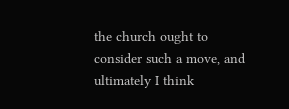the church ought to consider such a move, and ultimately I think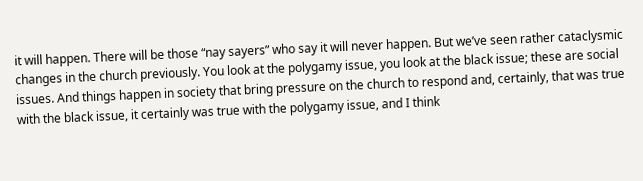it will happen. There will be those “nay sayers” who say it will never happen. But we’ve seen rather cataclysmic changes in the church previously. You look at the polygamy issue, you look at the black issue; these are social issues. And things happen in society that bring pressure on the church to respond and, certainly, that was true with the black issue, it certainly was true with the polygamy issue, and I think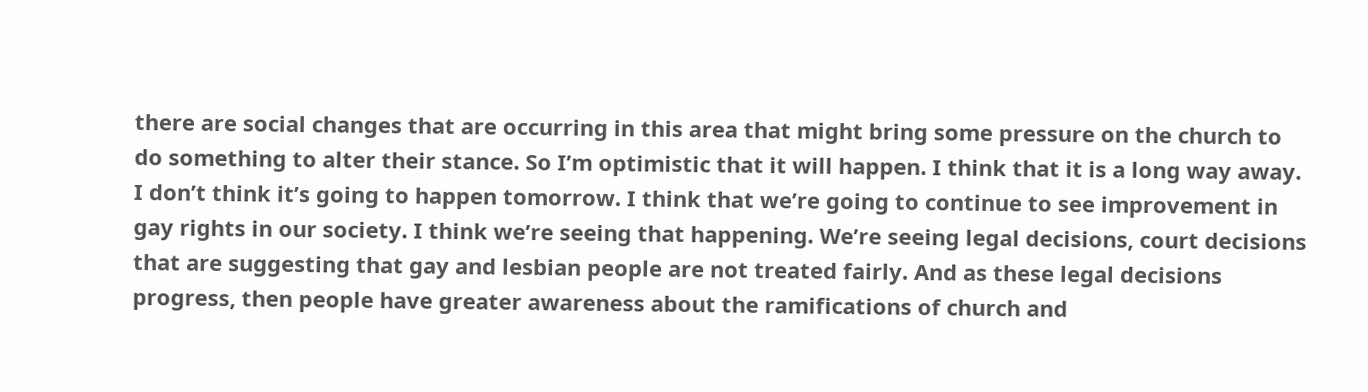there are social changes that are occurring in this area that might bring some pressure on the church to do something to alter their stance. So I’m optimistic that it will happen. I think that it is a long way away. I don’t think it’s going to happen tomorrow. I think that we’re going to continue to see improvement in gay rights in our society. I think we’re seeing that happening. We’re seeing legal decisions, court decisions that are suggesting that gay and lesbian people are not treated fairly. And as these legal decisions progress, then people have greater awareness about the ramifications of church and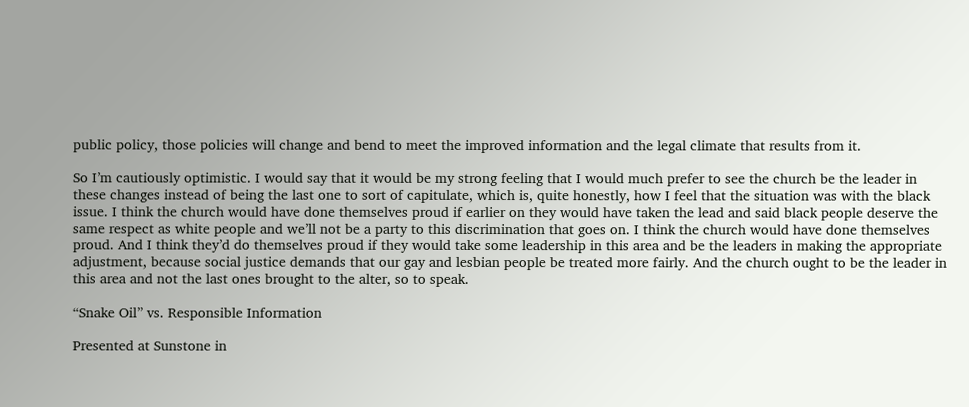public policy, those policies will change and bend to meet the improved information and the legal climate that results from it.

So I’m cautiously optimistic. I would say that it would be my strong feeling that I would much prefer to see the church be the leader in these changes instead of being the last one to sort of capitulate, which is, quite honestly, how I feel that the situation was with the black issue. I think the church would have done themselves proud if earlier on they would have taken the lead and said black people deserve the same respect as white people and we’ll not be a party to this discrimination that goes on. I think the church would have done themselves proud. And I think they’d do themselves proud if they would take some leadership in this area and be the leaders in making the appropriate adjustment, because social justice demands that our gay and lesbian people be treated more fairly. And the church ought to be the leader in this area and not the last ones brought to the alter, so to speak.

“Snake Oil” vs. Responsible Information

Presented at Sunstone in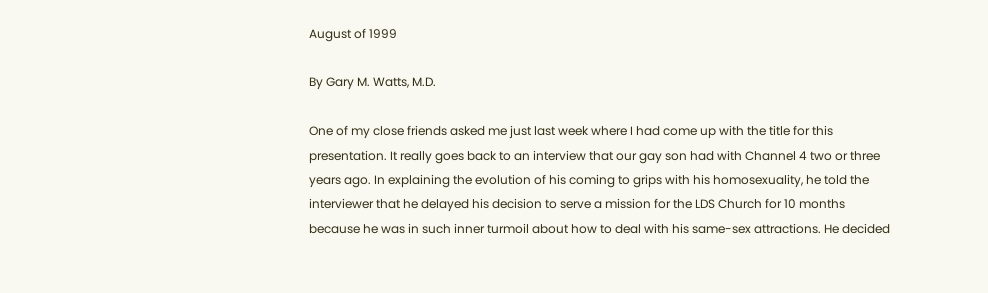August of 1999

By Gary M. Watts, M.D.

One of my close friends asked me just last week where I had come up with the title for this presentation. It really goes back to an interview that our gay son had with Channel 4 two or three years ago. In explaining the evolution of his coming to grips with his homosexuality, he told the interviewer that he delayed his decision to serve a mission for the LDS Church for 10 months because he was in such inner turmoil about how to deal with his same-sex attractions. He decided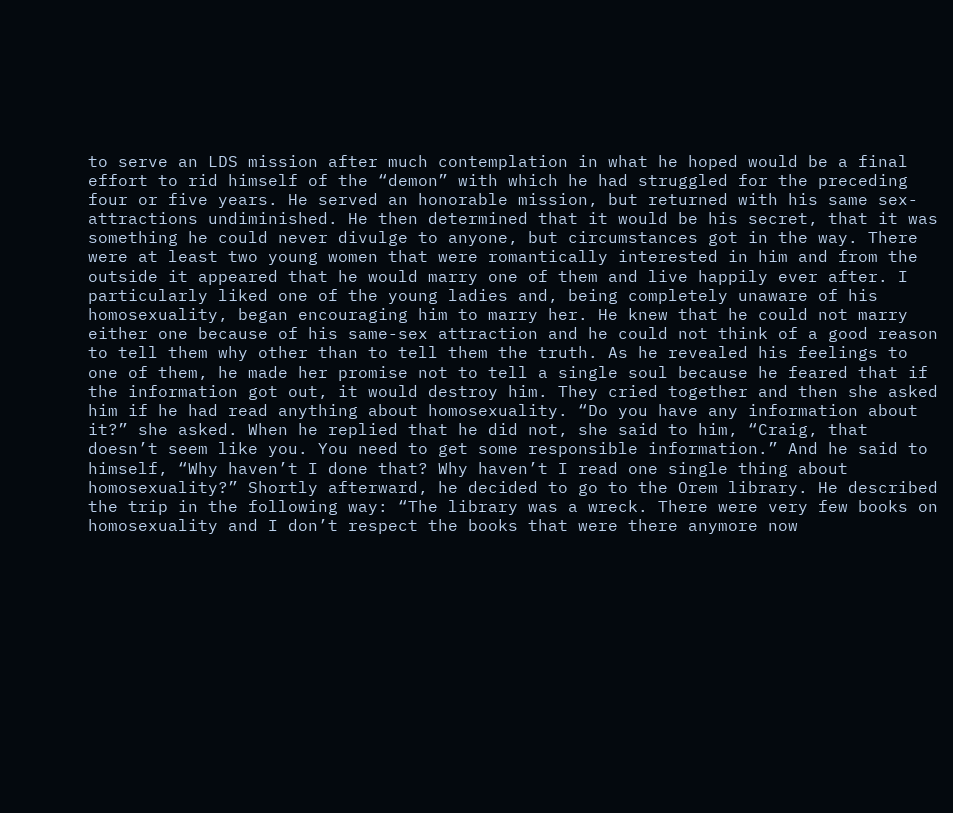to serve an LDS mission after much contemplation in what he hoped would be a final effort to rid himself of the “demon” with which he had struggled for the preceding four or five years. He served an honorable mission, but returned with his same sex-attractions undiminished. He then determined that it would be his secret, that it was something he could never divulge to anyone, but circumstances got in the way. There were at least two young women that were romantically interested in him and from the outside it appeared that he would marry one of them and live happily ever after. I particularly liked one of the young ladies and, being completely unaware of his homosexuality, began encouraging him to marry her. He knew that he could not marry either one because of his same-sex attraction and he could not think of a good reason to tell them why other than to tell them the truth. As he revealed his feelings to one of them, he made her promise not to tell a single soul because he feared that if the information got out, it would destroy him. They cried together and then she asked him if he had read anything about homosexuality. “Do you have any information about it?” she asked. When he replied that he did not, she said to him, “Craig, that doesn’t seem like you. You need to get some responsible information.” And he said to himself, “Why haven’t I done that? Why haven’t I read one single thing about homosexuality?” Shortly afterward, he decided to go to the Orem library. He described the trip in the following way: “The library was a wreck. There were very few books on homosexuality and I don’t respect the books that were there anymore now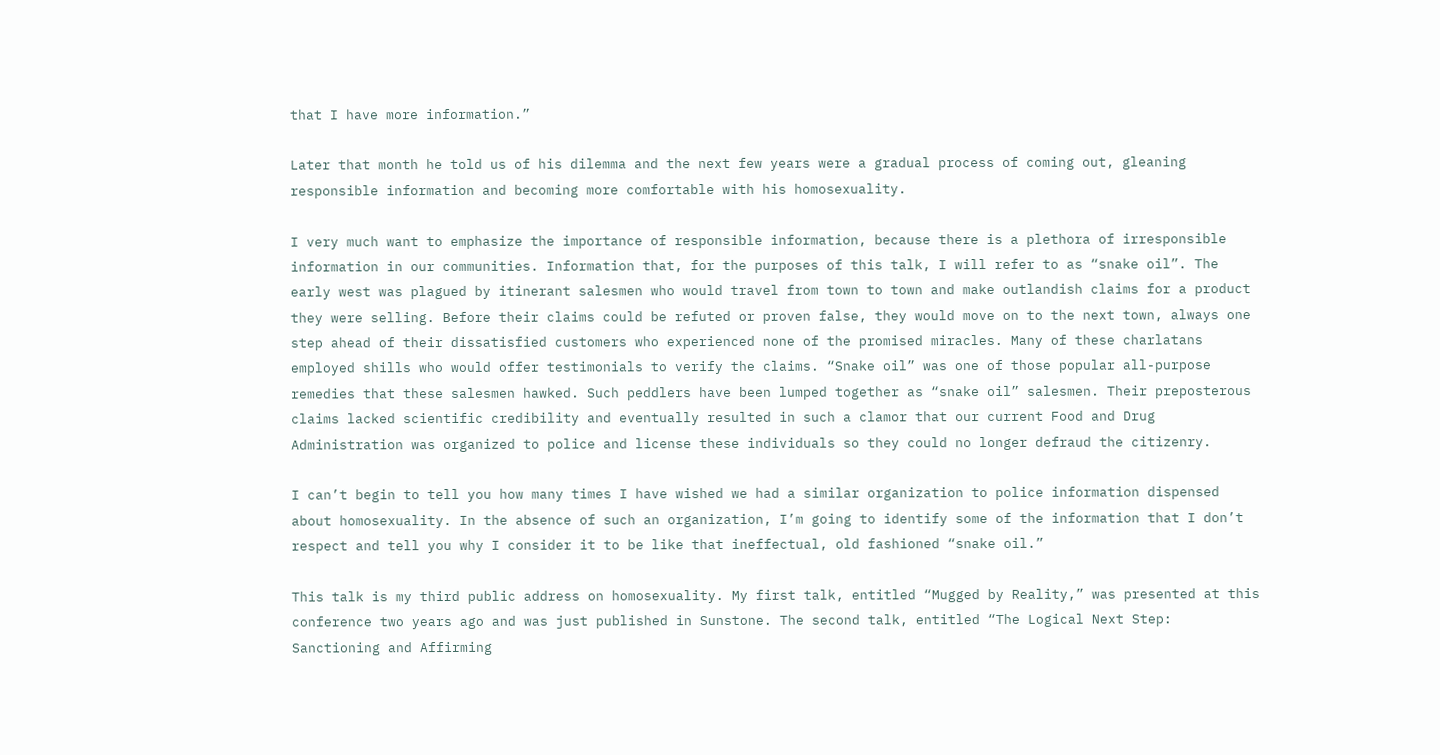that I have more information.”

Later that month he told us of his dilemma and the next few years were a gradual process of coming out, gleaning responsible information and becoming more comfortable with his homosexuality.

I very much want to emphasize the importance of responsible information, because there is a plethora of irresponsible information in our communities. Information that, for the purposes of this talk, I will refer to as “snake oil”. The early west was plagued by itinerant salesmen who would travel from town to town and make outlandish claims for a product they were selling. Before their claims could be refuted or proven false, they would move on to the next town, always one step ahead of their dissatisfied customers who experienced none of the promised miracles. Many of these charlatans employed shills who would offer testimonials to verify the claims. “Snake oil” was one of those popular all-purpose remedies that these salesmen hawked. Such peddlers have been lumped together as “snake oil” salesmen. Their preposterous claims lacked scientific credibility and eventually resulted in such a clamor that our current Food and Drug Administration was organized to police and license these individuals so they could no longer defraud the citizenry.

I can’t begin to tell you how many times I have wished we had a similar organization to police information dispensed about homosexuality. In the absence of such an organization, I’m going to identify some of the information that I don’t respect and tell you why I consider it to be like that ineffectual, old fashioned “snake oil.”

This talk is my third public address on homosexuality. My first talk, entitled “Mugged by Reality,” was presented at this conference two years ago and was just published in Sunstone. The second talk, entitled “The Logical Next Step: Sanctioning and Affirming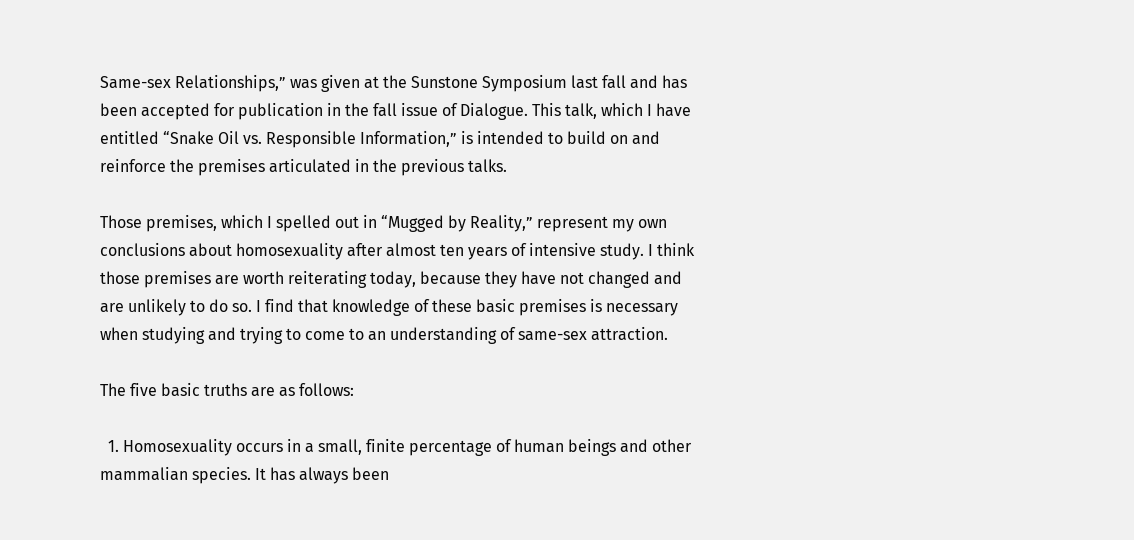Same-sex Relationships,” was given at the Sunstone Symposium last fall and has been accepted for publication in the fall issue of Dialogue. This talk, which I have entitled “Snake Oil vs. Responsible Information,” is intended to build on and reinforce the premises articulated in the previous talks.

Those premises, which I spelled out in “Mugged by Reality,” represent my own conclusions about homosexuality after almost ten years of intensive study. I think those premises are worth reiterating today, because they have not changed and are unlikely to do so. I find that knowledge of these basic premises is necessary when studying and trying to come to an understanding of same-sex attraction.

The five basic truths are as follows:

  1. Homosexuality occurs in a small, finite percentage of human beings and other mammalian species. It has always been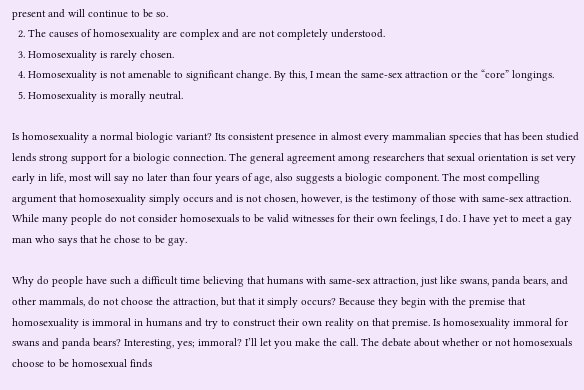present and will continue to be so.
  2. The causes of homosexuality are complex and are not completely understood.
  3. Homosexuality is rarely chosen.
  4. Homosexuality is not amenable to significant change. By this, I mean the same-sex attraction or the “core” longings.
  5. Homosexuality is morally neutral.

Is homosexuality a normal biologic variant? Its consistent presence in almost every mammalian species that has been studied lends strong support for a biologic connection. The general agreement among researchers that sexual orientation is set very early in life, most will say no later than four years of age, also suggests a biologic component. The most compelling argument that homosexuality simply occurs and is not chosen, however, is the testimony of those with same-sex attraction. While many people do not consider homosexuals to be valid witnesses for their own feelings, I do. I have yet to meet a gay man who says that he chose to be gay.

Why do people have such a difficult time believing that humans with same-sex attraction, just like swans, panda bears, and other mammals, do not choose the attraction, but that it simply occurs? Because they begin with the premise that homosexuality is immoral in humans and try to construct their own reality on that premise. Is homosexuality immoral for swans and panda bears? Interesting, yes; immoral? I’ll let you make the call. The debate about whether or not homosexuals choose to be homosexual finds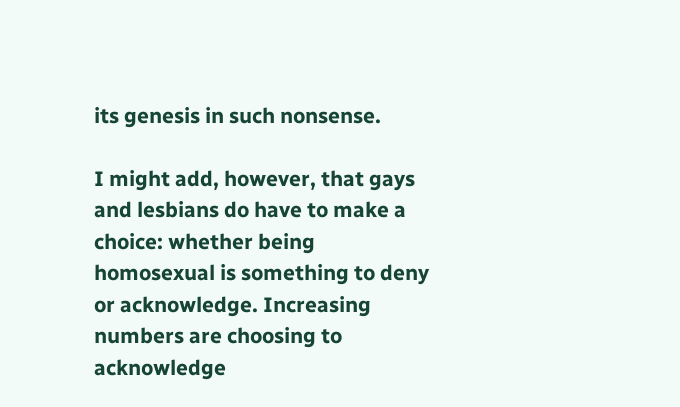its genesis in such nonsense.

I might add, however, that gays and lesbians do have to make a choice: whether being homosexual is something to deny or acknowledge. Increasing numbers are choosing to acknowledge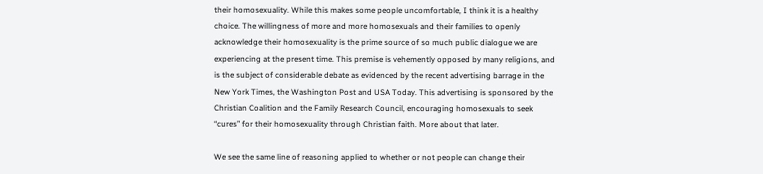their homosexuality. While this makes some people uncomfortable, I think it is a healthy choice. The willingness of more and more homosexuals and their families to openly acknowledge their homosexuality is the prime source of so much public dialogue we are experiencing at the present time. This premise is vehemently opposed by many religions, and is the subject of considerable debate as evidenced by the recent advertising barrage in the New York Times, the Washington Post and USA Today. This advertising is sponsored by the Christian Coalition and the Family Research Council, encouraging homosexuals to seek “cures” for their homosexuality through Christian faith. More about that later.

We see the same line of reasoning applied to whether or not people can change their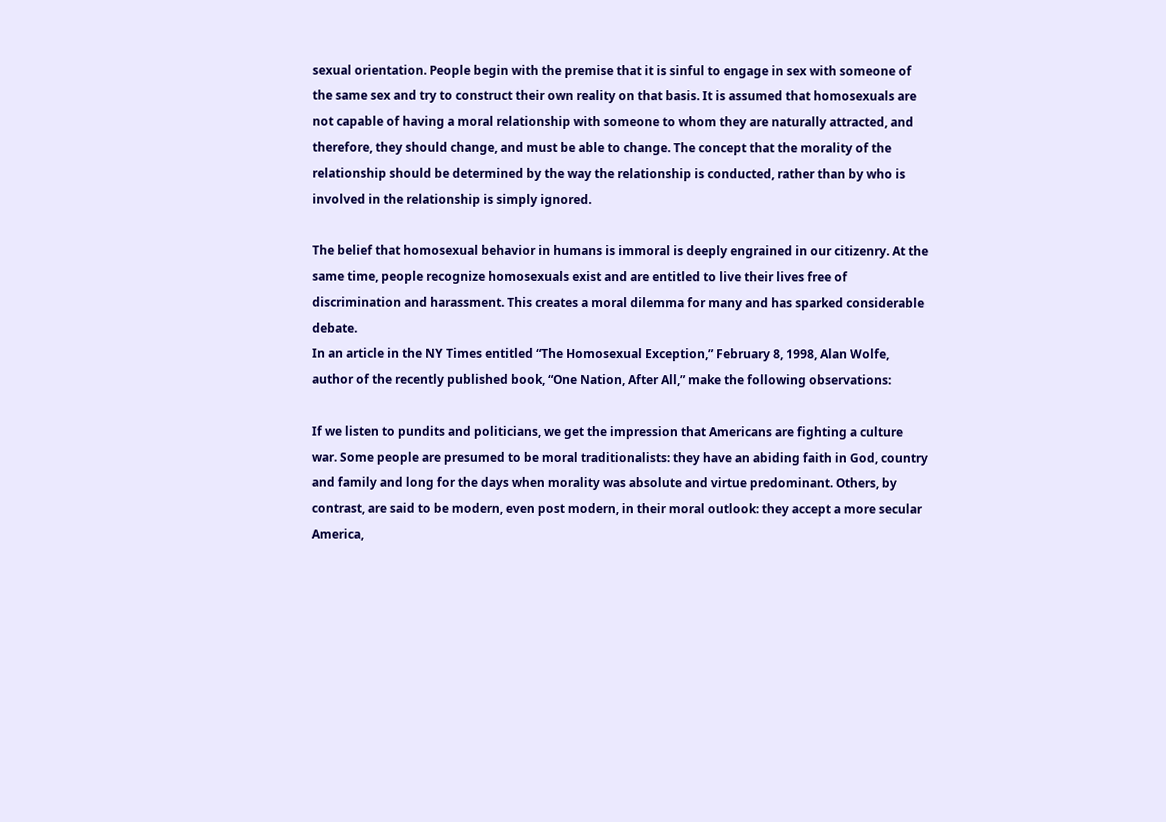sexual orientation. People begin with the premise that it is sinful to engage in sex with someone of the same sex and try to construct their own reality on that basis. It is assumed that homosexuals are not capable of having a moral relationship with someone to whom they are naturally attracted, and therefore, they should change, and must be able to change. The concept that the morality of the relationship should be determined by the way the relationship is conducted, rather than by who is involved in the relationship is simply ignored.

The belief that homosexual behavior in humans is immoral is deeply engrained in our citizenry. At the same time, people recognize homosexuals exist and are entitled to live their lives free of discrimination and harassment. This creates a moral dilemma for many and has sparked considerable debate.
In an article in the NY Times entitled “The Homosexual Exception,” February 8, 1998, Alan Wolfe, author of the recently published book, “One Nation, After All,” make the following observations:

If we listen to pundits and politicians, we get the impression that Americans are fighting a culture war. Some people are presumed to be moral traditionalists: they have an abiding faith in God, country and family and long for the days when morality was absolute and virtue predominant. Others, by contrast, are said to be modern, even post modern, in their moral outlook: they accept a more secular America,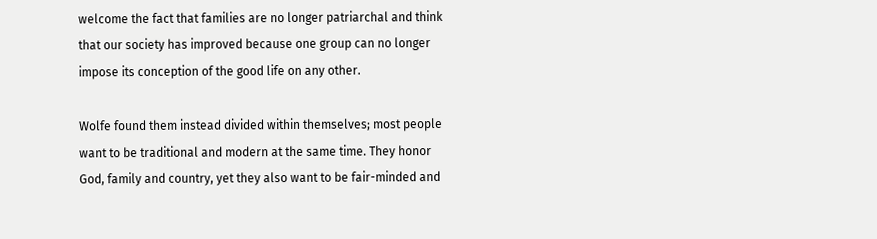welcome the fact that families are no longer patriarchal and think that our society has improved because one group can no longer impose its conception of the good life on any other.

Wolfe found them instead divided within themselves; most people want to be traditional and modern at the same time. They honor God, family and country, yet they also want to be fair-minded and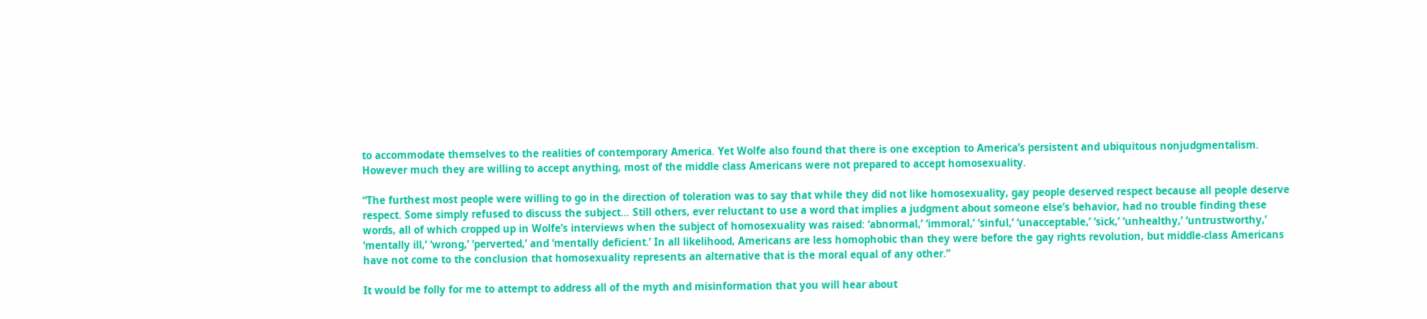to accommodate themselves to the realities of contemporary America. Yet Wolfe also found that there is one exception to America’s persistent and ubiquitous nonjudgmentalism. However much they are willing to accept anything, most of the middle class Americans were not prepared to accept homosexuality.

“The furthest most people were willing to go in the direction of toleration was to say that while they did not like homosexuality, gay people deserved respect because all people deserve respect. Some simply refused to discuss the subject… Still others, ever reluctant to use a word that implies a judgment about someone else’s behavior, had no trouble finding these words, all of which cropped up in Wolfe’s interviews when the subject of homosexuality was raised: ‘abnormal,’ ‘immoral,’ ‘sinful,’ ‘unacceptable,’ ‘sick,’ ‘unhealthy,’ ‘untrustworthy,’ ‘mentally ill,’ ‘wrong,’ ‘perverted,’ and ‘mentally deficient.’ In all likelihood, Americans are less homophobic than they were before the gay rights revolution, but middle-class Americans have not come to the conclusion that homosexuality represents an alternative that is the moral equal of any other.”

It would be folly for me to attempt to address all of the myth and misinformation that you will hear about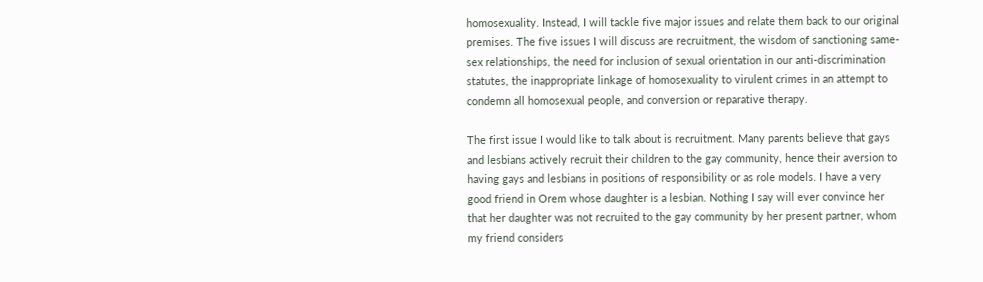homosexuality. Instead, I will tackle five major issues and relate them back to our original premises. The five issues I will discuss are recruitment, the wisdom of sanctioning same-sex relationships, the need for inclusion of sexual orientation in our anti-discrimination statutes, the inappropriate linkage of homosexuality to virulent crimes in an attempt to condemn all homosexual people, and conversion or reparative therapy.

The first issue I would like to talk about is recruitment. Many parents believe that gays and lesbians actively recruit their children to the gay community, hence their aversion to having gays and lesbians in positions of responsibility or as role models. I have a very good friend in Orem whose daughter is a lesbian. Nothing I say will ever convince her that her daughter was not recruited to the gay community by her present partner, whom my friend considers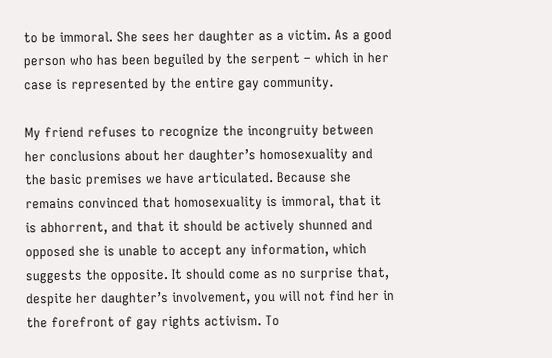to be immoral. She sees her daughter as a victim. As a good person who has been beguiled by the serpent – which in her case is represented by the entire gay community.

My friend refuses to recognize the incongruity between her conclusions about her daughter’s homosexuality and the basic premises we have articulated. Because she remains convinced that homosexuality is immoral, that it is abhorrent, and that it should be actively shunned and opposed she is unable to accept any information, which suggests the opposite. It should come as no surprise that, despite her daughter’s involvement, you will not find her in the forefront of gay rights activism. To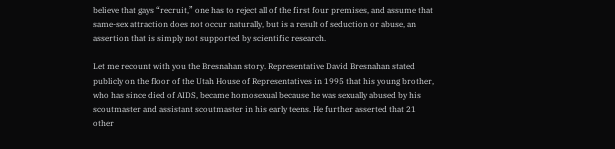believe that gays “recruit,” one has to reject all of the first four premises, and assume that same-sex attraction does not occur naturally, but is a result of seduction or abuse, an assertion that is simply not supported by scientific research.

Let me recount with you the Bresnahan story. Representative David Bresnahan stated publicly on the floor of the Utah House of Representatives in 1995 that his young brother, who has since died of AIDS, became homosexual because he was sexually abused by his scoutmaster and assistant scoutmaster in his early teens. He further asserted that 21 other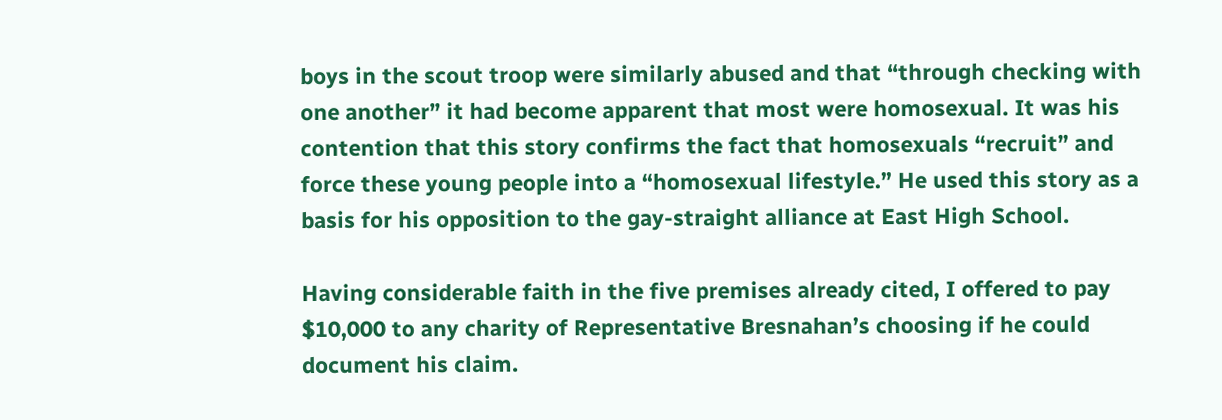boys in the scout troop were similarly abused and that “through checking with one another” it had become apparent that most were homosexual. It was his contention that this story confirms the fact that homosexuals “recruit” and force these young people into a “homosexual lifestyle.” He used this story as a basis for his opposition to the gay-straight alliance at East High School.

Having considerable faith in the five premises already cited, I offered to pay $10,000 to any charity of Representative Bresnahan’s choosing if he could document his claim.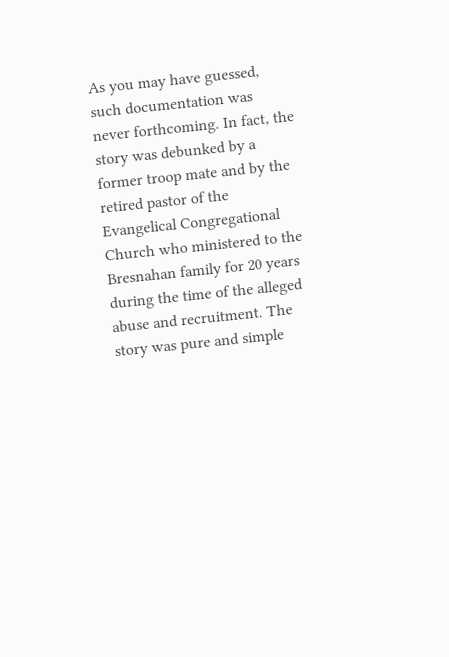As you may have guessed, such documentation was never forthcoming. In fact, the story was debunked by a former troop mate and by the retired pastor of the Evangelical Congregational Church who ministered to the Bresnahan family for 20 years during the time of the alleged abuse and recruitment. The story was pure and simple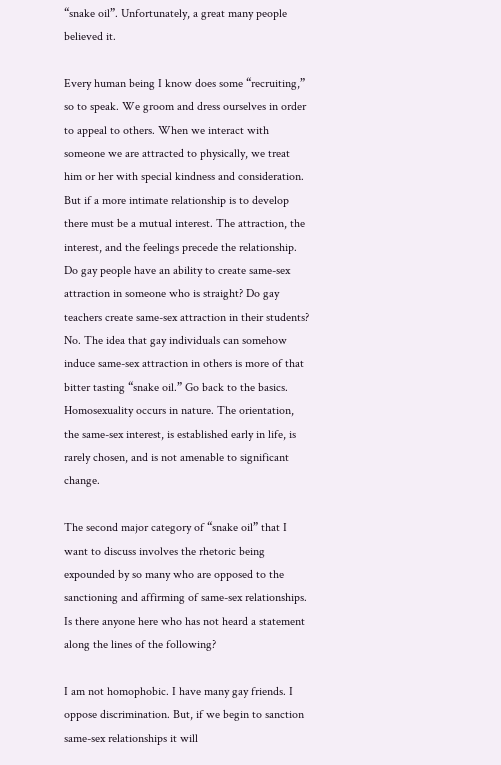“snake oil”. Unfortunately, a great many people believed it.

Every human being I know does some “recruiting,” so to speak. We groom and dress ourselves in order to appeal to others. When we interact with someone we are attracted to physically, we treat him or her with special kindness and consideration. But if a more intimate relationship is to develop there must be a mutual interest. The attraction, the interest, and the feelings precede the relationship. Do gay people have an ability to create same-sex attraction in someone who is straight? Do gay teachers create same-sex attraction in their students? No. The idea that gay individuals can somehow induce same-sex attraction in others is more of that bitter tasting “snake oil.” Go back to the basics. Homosexuality occurs in nature. The orientation, the same-sex interest, is established early in life, is rarely chosen, and is not amenable to significant change.

The second major category of “snake oil” that I want to discuss involves the rhetoric being expounded by so many who are opposed to the sanctioning and affirming of same-sex relationships. Is there anyone here who has not heard a statement along the lines of the following?

I am not homophobic. I have many gay friends. I oppose discrimination. But, if we begin to sanction same-sex relationships it will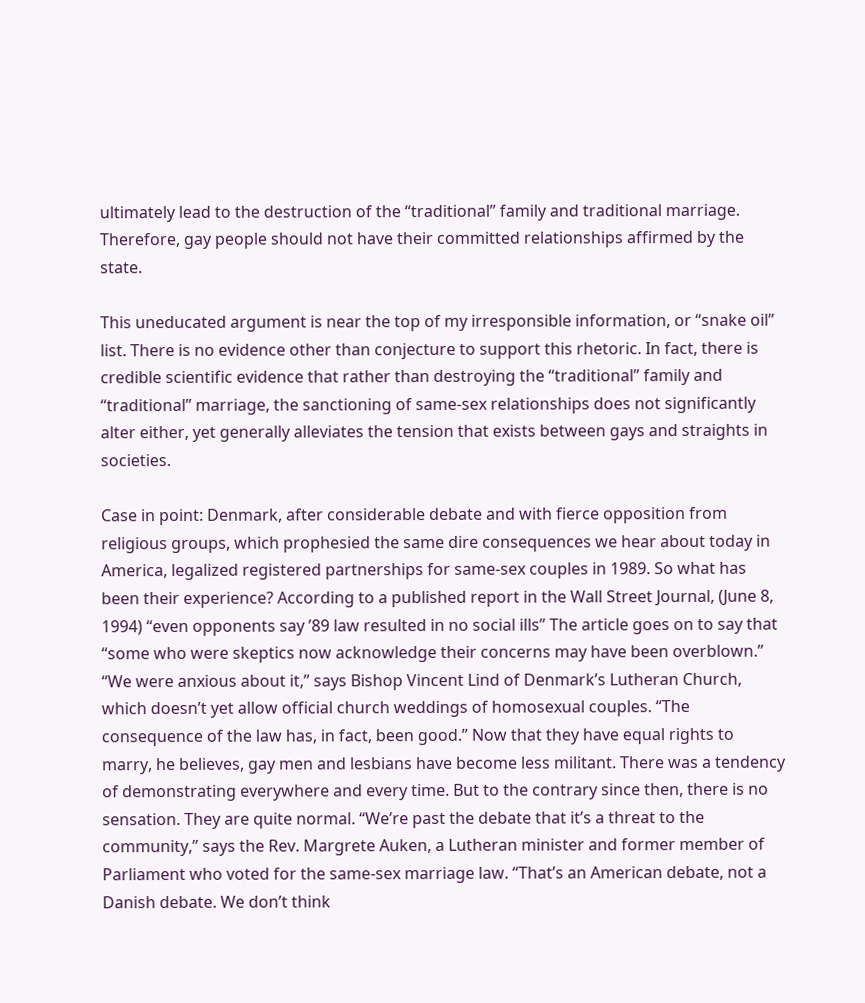ultimately lead to the destruction of the “traditional” family and traditional marriage. Therefore, gay people should not have their committed relationships affirmed by the state.

This uneducated argument is near the top of my irresponsible information, or “snake oil” list. There is no evidence other than conjecture to support this rhetoric. In fact, there is credible scientific evidence that rather than destroying the “traditional” family and “traditional” marriage, the sanctioning of same-sex relationships does not significantly alter either, yet generally alleviates the tension that exists between gays and straights in societies.

Case in point: Denmark, after considerable debate and with fierce opposition from religious groups, which prophesied the same dire consequences we hear about today in America, legalized registered partnerships for same-sex couples in 1989. So what has been their experience? According to a published report in the Wall Street Journal, (June 8, 1994) “even opponents say ’89 law resulted in no social ills” The article goes on to say that “some who were skeptics now acknowledge their concerns may have been overblown.” “We were anxious about it,” says Bishop Vincent Lind of Denmark’s Lutheran Church, which doesn’t yet allow official church weddings of homosexual couples. “The consequence of the law has, in fact, been good.” Now that they have equal rights to marry, he believes, gay men and lesbians have become less militant. There was a tendency of demonstrating everywhere and every time. But to the contrary since then, there is no sensation. They are quite normal. “We’re past the debate that it’s a threat to the community,” says the Rev. Margrete Auken, a Lutheran minister and former member of Parliament who voted for the same-sex marriage law. “That’s an American debate, not a Danish debate. We don’t think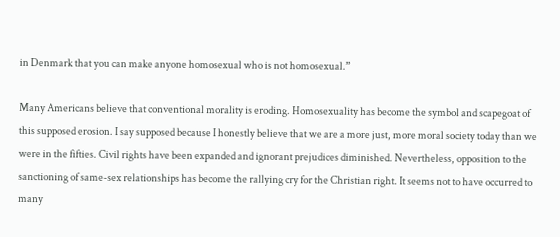in Denmark that you can make anyone homosexual who is not homosexual.”

Many Americans believe that conventional morality is eroding. Homosexuality has become the symbol and scapegoat of this supposed erosion. I say supposed because I honestly believe that we are a more just, more moral society today than we were in the fifties. Civil rights have been expanded and ignorant prejudices diminished. Nevertheless, opposition to the sanctioning of same-sex relationships has become the rallying cry for the Christian right. It seems not to have occurred to many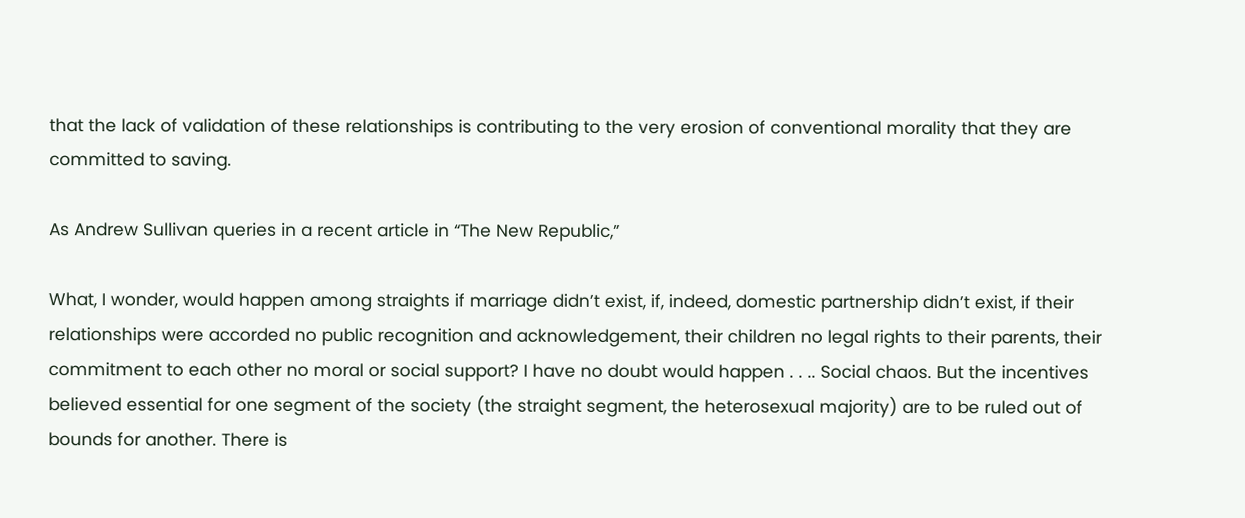that the lack of validation of these relationships is contributing to the very erosion of conventional morality that they are committed to saving.

As Andrew Sullivan queries in a recent article in “The New Republic,”

What, I wonder, would happen among straights if marriage didn’t exist, if, indeed, domestic partnership didn’t exist, if their relationships were accorded no public recognition and acknowledgement, their children no legal rights to their parents, their commitment to each other no moral or social support? I have no doubt would happen . . .. Social chaos. But the incentives believed essential for one segment of the society (the straight segment, the heterosexual majority) are to be ruled out of bounds for another. There is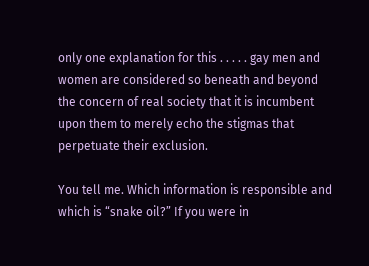only one explanation for this . . . . . gay men and women are considered so beneath and beyond the concern of real society that it is incumbent upon them to merely echo the stigmas that perpetuate their exclusion.

You tell me. Which information is responsible and which is “snake oil?” If you were in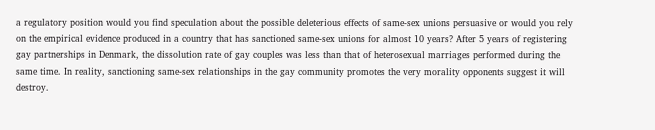a regulatory position would you find speculation about the possible deleterious effects of same-sex unions persuasive or would you rely on the empirical evidence produced in a country that has sanctioned same-sex unions for almost 10 years? After 5 years of registering gay partnerships in Denmark, the dissolution rate of gay couples was less than that of heterosexual marriages performed during the same time. In reality, sanctioning same-sex relationships in the gay community promotes the very morality opponents suggest it will destroy.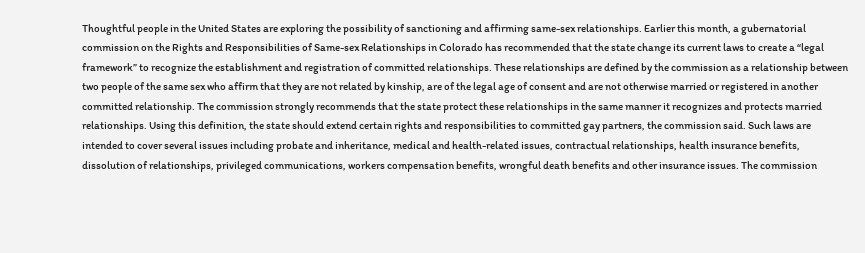Thoughtful people in the United States are exploring the possibility of sanctioning and affirming same-sex relationships. Earlier this month, a gubernatorial commission on the Rights and Responsibilities of Same-sex Relationships in Colorado has recommended that the state change its current laws to create a “legal framework” to recognize the establishment and registration of committed relationships. These relationships are defined by the commission as a relationship between two people of the same sex who affirm that they are not related by kinship, are of the legal age of consent and are not otherwise married or registered in another committed relationship. The commission strongly recommends that the state protect these relationships in the same manner it recognizes and protects married relationships. Using this definition, the state should extend certain rights and responsibilities to committed gay partners, the commission said. Such laws are intended to cover several issues including probate and inheritance, medical and health-related issues, contractual relationships, health insurance benefits, dissolution of relationships, privileged communications, workers compensation benefits, wrongful death benefits and other insurance issues. The commission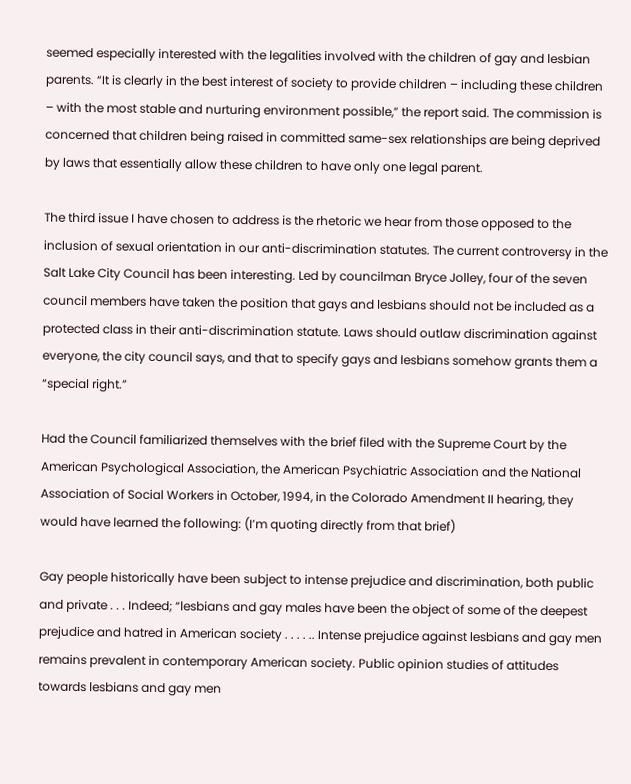seemed especially interested with the legalities involved with the children of gay and lesbian parents. “It is clearly in the best interest of society to provide children – including these children – with the most stable and nurturing environment possible,” the report said. The commission is concerned that children being raised in committed same-sex relationships are being deprived by laws that essentially allow these children to have only one legal parent.

The third issue I have chosen to address is the rhetoric we hear from those opposed to the inclusion of sexual orientation in our anti-discrimination statutes. The current controversy in the Salt Lake City Council has been interesting. Led by councilman Bryce Jolley, four of the seven council members have taken the position that gays and lesbians should not be included as a protected class in their anti-discrimination statute. Laws should outlaw discrimination against everyone, the city council says, and that to specify gays and lesbians somehow grants them a “special right.”

Had the Council familiarized themselves with the brief filed with the Supreme Court by the American Psychological Association, the American Psychiatric Association and the National Association of Social Workers in October, 1994, in the Colorado Amendment II hearing, they would have learned the following: (I’m quoting directly from that brief)

Gay people historically have been subject to intense prejudice and discrimination, both public and private . . . Indeed; “lesbians and gay males have been the object of some of the deepest prejudice and hatred in American society . . . . .. Intense prejudice against lesbians and gay men remains prevalent in contemporary American society. Public opinion studies of attitudes towards lesbians and gay men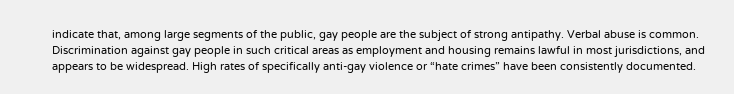indicate that, among large segments of the public, gay people are the subject of strong antipathy. Verbal abuse is common. Discrimination against gay people in such critical areas as employment and housing remains lawful in most jurisdictions, and appears to be widespread. High rates of specifically anti-gay violence or “hate crimes” have been consistently documented.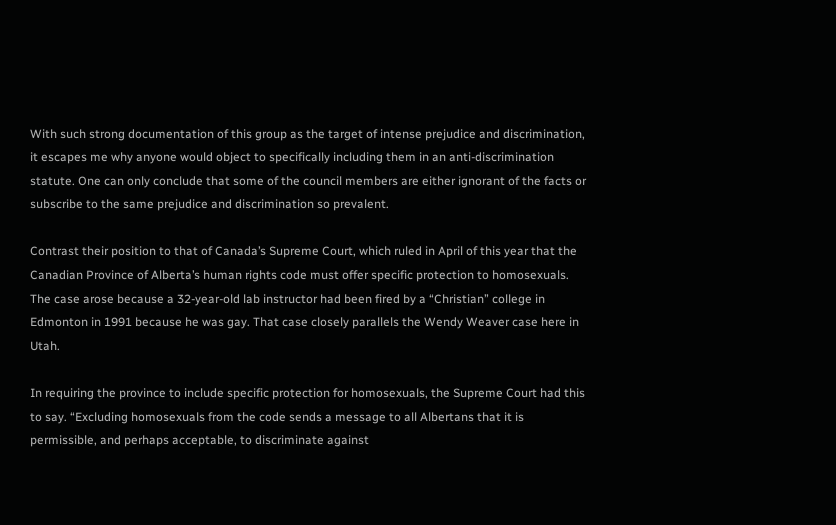With such strong documentation of this group as the target of intense prejudice and discrimination, it escapes me why anyone would object to specifically including them in an anti-discrimination statute. One can only conclude that some of the council members are either ignorant of the facts or subscribe to the same prejudice and discrimination so prevalent.

Contrast their position to that of Canada’s Supreme Court, which ruled in April of this year that the Canadian Province of Alberta’s human rights code must offer specific protection to homosexuals. The case arose because a 32-year-old lab instructor had been fired by a “Christian” college in Edmonton in 1991 because he was gay. That case closely parallels the Wendy Weaver case here in Utah.

In requiring the province to include specific protection for homosexuals, the Supreme Court had this to say. “Excluding homosexuals from the code sends a message to all Albertans that it is permissible, and perhaps acceptable, to discriminate against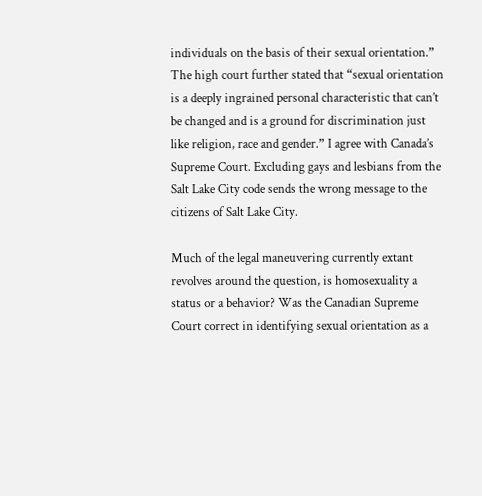individuals on the basis of their sexual orientation.” The high court further stated that “sexual orientation is a deeply ingrained personal characteristic that can’t be changed and is a ground for discrimination just like religion, race and gender.” I agree with Canada’s Supreme Court. Excluding gays and lesbians from the Salt Lake City code sends the wrong message to the citizens of Salt Lake City.

Much of the legal maneuvering currently extant revolves around the question, is homosexuality a status or a behavior? Was the Canadian Supreme Court correct in identifying sexual orientation as a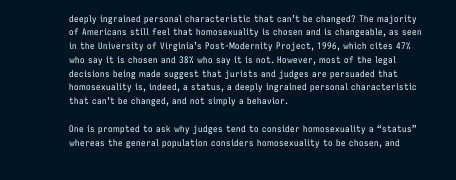deeply ingrained personal characteristic that can’t be changed? The majority of Americans still feel that homosexuality is chosen and is changeable, as seen in the University of Virginia’s Post-Modernity Project, 1996, which cites 47% who say it is chosen and 38% who say it is not. However, most of the legal decisions being made suggest that jurists and judges are persuaded that homosexuality is, indeed, a status, a deeply ingrained personal characteristic that can’t be changed, and not simply a behavior.

One is prompted to ask why judges tend to consider homosexuality a “status” whereas the general population considers homosexuality to be chosen, and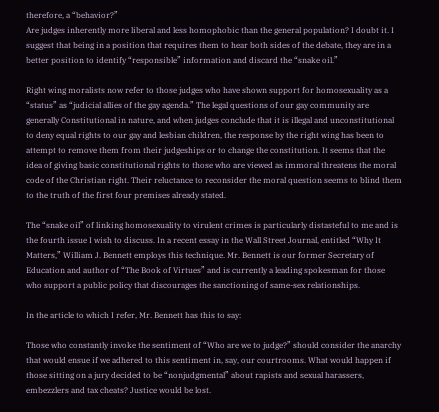therefore, a “behavior?”
Are judges inherently more liberal and less homophobic than the general population? I doubt it. I suggest that being in a position that requires them to hear both sides of the debate, they are in a better position to identify “responsible” information and discard the “snake oil.”

Right wing moralists now refer to those judges who have shown support for homosexuality as a “status” as “judicial allies of the gay agenda.” The legal questions of our gay community are generally Constitutional in nature, and when judges conclude that it is illegal and unconstitutional to deny equal rights to our gay and lesbian children, the response by the right wing has been to attempt to remove them from their judgeships or to change the constitution. It seems that the idea of giving basic constitutional rights to those who are viewed as immoral threatens the moral code of the Christian right. Their reluctance to reconsider the moral question seems to blind them to the truth of the first four premises already stated.

The “snake oil” of linking homosexuality to virulent crimes is particularly distasteful to me and is the fourth issue I wish to discuss. In a recent essay in the Wall Street Journal, entitled “Why It Matters,” William J. Bennett employs this technique. Mr. Bennett is our former Secretary of Education and author of “The Book of Virtues” and is currently a leading spokesman for those who support a public policy that discourages the sanctioning of same-sex relationships.

In the article to which I refer, Mr. Bennett has this to say:

Those who constantly invoke the sentiment of “Who are we to judge?” should consider the anarchy that would ensue if we adhered to this sentiment in, say, our courtrooms. What would happen if those sitting on a jury decided to be “nonjudgmental” about rapists and sexual harassers, embezzlers and tax cheats? Justice would be lost.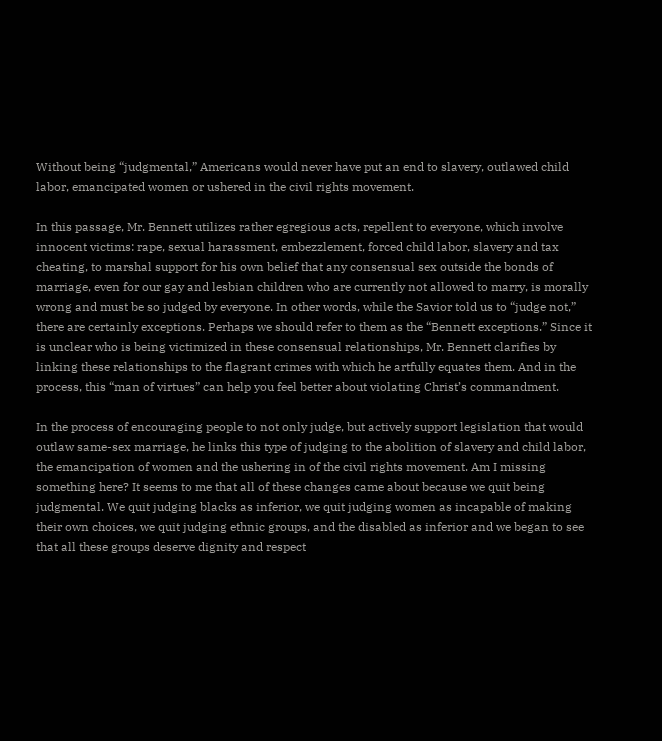Without being “judgmental,” Americans would never have put an end to slavery, outlawed child labor, emancipated women or ushered in the civil rights movement.

In this passage, Mr. Bennett utilizes rather egregious acts, repellent to everyone, which involve innocent victims: rape, sexual harassment, embezzlement, forced child labor, slavery and tax cheating, to marshal support for his own belief that any consensual sex outside the bonds of marriage, even for our gay and lesbian children who are currently not allowed to marry, is morally wrong and must be so judged by everyone. In other words, while the Savior told us to “judge not,” there are certainly exceptions. Perhaps we should refer to them as the “Bennett exceptions.” Since it is unclear who is being victimized in these consensual relationships, Mr. Bennett clarifies by linking these relationships to the flagrant crimes with which he artfully equates them. And in the process, this “man of virtues” can help you feel better about violating Christ’s commandment.

In the process of encouraging people to not only judge, but actively support legislation that would outlaw same-sex marriage, he links this type of judging to the abolition of slavery and child labor, the emancipation of women and the ushering in of the civil rights movement. Am I missing something here? It seems to me that all of these changes came about because we quit being judgmental. We quit judging blacks as inferior, we quit judging women as incapable of making their own choices, we quit judging ethnic groups, and the disabled as inferior and we began to see that all these groups deserve dignity and respect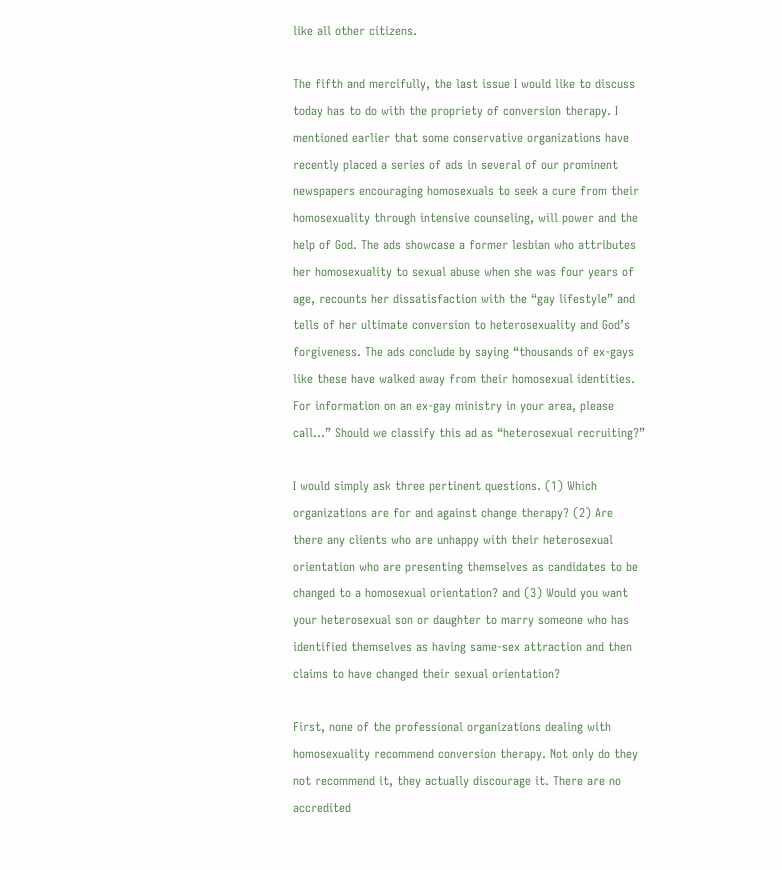like all other citizens.

The fifth and mercifully, the last issue I would like to discuss today has to do with the propriety of conversion therapy. I mentioned earlier that some conservative organizations have recently placed a series of ads in several of our prominent newspapers encouraging homosexuals to seek a cure from their homosexuality through intensive counseling, will power and the help of God. The ads showcase a former lesbian who attributes her homosexuality to sexual abuse when she was four years of age, recounts her dissatisfaction with the “gay lifestyle” and tells of her ultimate conversion to heterosexuality and God’s forgiveness. The ads conclude by saying “thousands of ex-gays like these have walked away from their homosexual identities. For information on an ex-gay ministry in your area, please call…” Should we classify this ad as “heterosexual recruiting?”

I would simply ask three pertinent questions. (1) Which organizations are for and against change therapy? (2) Are there any clients who are unhappy with their heterosexual orientation who are presenting themselves as candidates to be changed to a homosexual orientation? and (3) Would you want your heterosexual son or daughter to marry someone who has identified themselves as having same-sex attraction and then claims to have changed their sexual orientation?

First, none of the professional organizations dealing with homosexuality recommend conversion therapy. Not only do they not recommend it, they actually discourage it. There are no accredited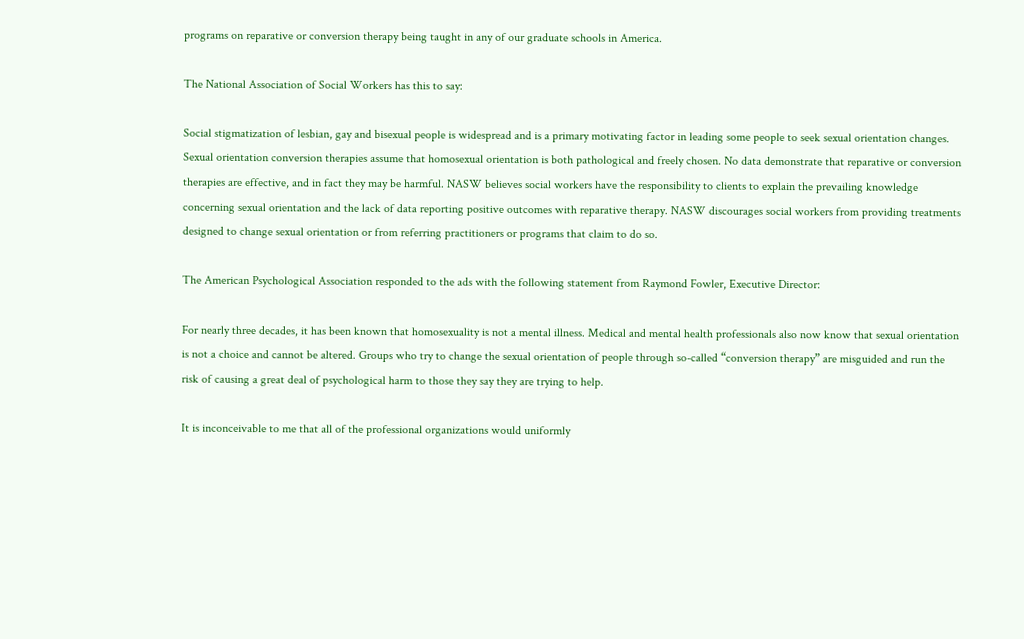programs on reparative or conversion therapy being taught in any of our graduate schools in America.

The National Association of Social Workers has this to say:

Social stigmatization of lesbian, gay and bisexual people is widespread and is a primary motivating factor in leading some people to seek sexual orientation changes. Sexual orientation conversion therapies assume that homosexual orientation is both pathological and freely chosen. No data demonstrate that reparative or conversion therapies are effective, and in fact they may be harmful. NASW believes social workers have the responsibility to clients to explain the prevailing knowledge concerning sexual orientation and the lack of data reporting positive outcomes with reparative therapy. NASW discourages social workers from providing treatments designed to change sexual orientation or from referring practitioners or programs that claim to do so.

The American Psychological Association responded to the ads with the following statement from Raymond Fowler, Executive Director:

For nearly three decades, it has been known that homosexuality is not a mental illness. Medical and mental health professionals also now know that sexual orientation is not a choice and cannot be altered. Groups who try to change the sexual orientation of people through so-called “conversion therapy” are misguided and run the risk of causing a great deal of psychological harm to those they say they are trying to help.

It is inconceivable to me that all of the professional organizations would uniformly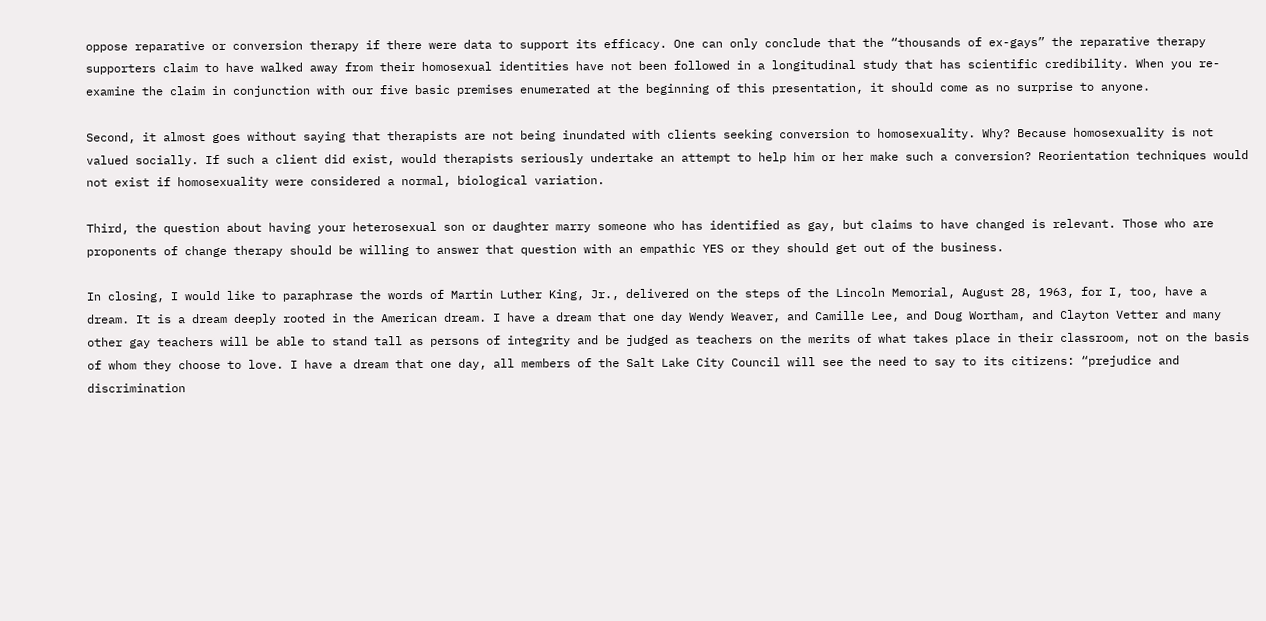oppose reparative or conversion therapy if there were data to support its efficacy. One can only conclude that the “thousands of ex-gays” the reparative therapy supporters claim to have walked away from their homosexual identities have not been followed in a longitudinal study that has scientific credibility. When you re-examine the claim in conjunction with our five basic premises enumerated at the beginning of this presentation, it should come as no surprise to anyone.

Second, it almost goes without saying that therapists are not being inundated with clients seeking conversion to homosexuality. Why? Because homosexuality is not valued socially. If such a client did exist, would therapists seriously undertake an attempt to help him or her make such a conversion? Reorientation techniques would not exist if homosexuality were considered a normal, biological variation.

Third, the question about having your heterosexual son or daughter marry someone who has identified as gay, but claims to have changed is relevant. Those who are proponents of change therapy should be willing to answer that question with an empathic YES or they should get out of the business.

In closing, I would like to paraphrase the words of Martin Luther King, Jr., delivered on the steps of the Lincoln Memorial, August 28, 1963, for I, too, have a dream. It is a dream deeply rooted in the American dream. I have a dream that one day Wendy Weaver, and Camille Lee, and Doug Wortham, and Clayton Vetter and many other gay teachers will be able to stand tall as persons of integrity and be judged as teachers on the merits of what takes place in their classroom, not on the basis of whom they choose to love. I have a dream that one day, all members of the Salt Lake City Council will see the need to say to its citizens: “prejudice and discrimination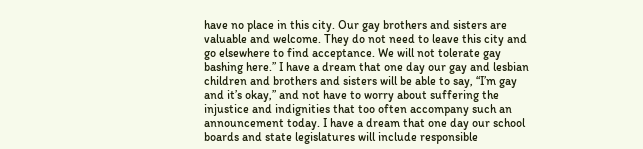have no place in this city. Our gay brothers and sisters are valuable and welcome. They do not need to leave this city and go elsewhere to find acceptance. We will not tolerate gay bashing here.” I have a dream that one day our gay and lesbian children and brothers and sisters will be able to say, “I’m gay and it’s okay,” and not have to worry about suffering the injustice and indignities that too often accompany such an announcement today. I have a dream that one day our school boards and state legislatures will include responsible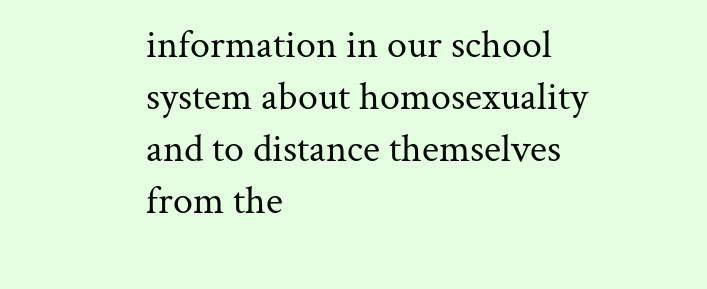information in our school system about homosexuality and to distance themselves from the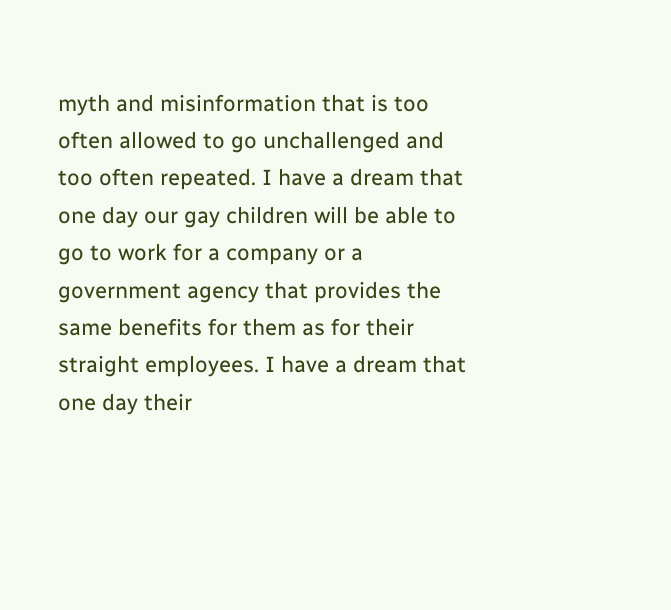myth and misinformation that is too often allowed to go unchallenged and too often repeated. I have a dream that one day our gay children will be able to go to work for a company or a government agency that provides the same benefits for them as for their straight employees. I have a dream that one day their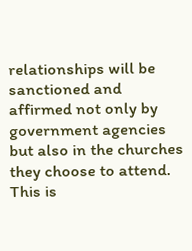relationships will be sanctioned and affirmed not only by government agencies but also in the churches they choose to attend. This is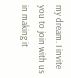my dream. I invite you to join with us in making it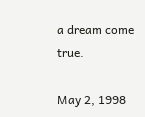a dream come true.

May 2, 1998